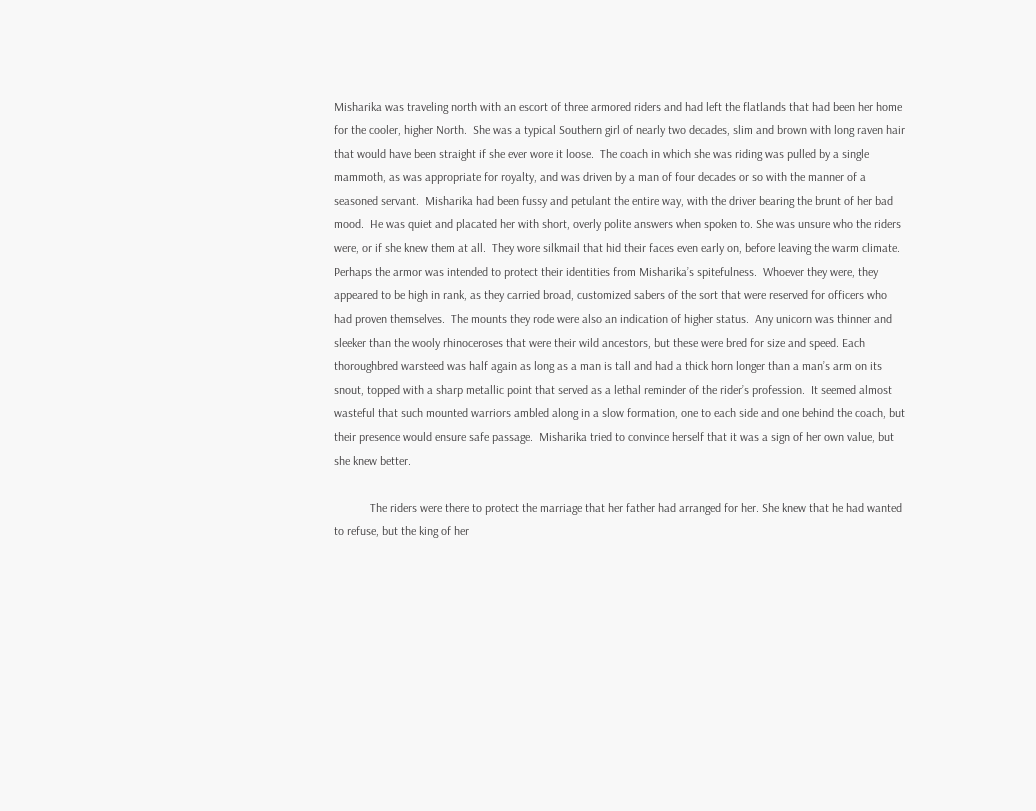Misharika was traveling north with an escort of three armored riders and had left the flatlands that had been her home for the cooler, higher North.  She was a typical Southern girl of nearly two decades, slim and brown with long raven hair that would have been straight if she ever wore it loose.  The coach in which she was riding was pulled by a single mammoth, as was appropriate for royalty, and was driven by a man of four decades or so with the manner of a seasoned servant.  Misharika had been fussy and petulant the entire way, with the driver bearing the brunt of her bad mood.  He was quiet and placated her with short, overly polite answers when spoken to. She was unsure who the riders were, or if she knew them at all.  They wore silkmail that hid their faces even early on, before leaving the warm climate. Perhaps the armor was intended to protect their identities from Misharika’s spitefulness.  Whoever they were, they appeared to be high in rank, as they carried broad, customized sabers of the sort that were reserved for officers who had proven themselves.  The mounts they rode were also an indication of higher status.  Any unicorn was thinner and sleeker than the wooly rhinoceroses that were their wild ancestors, but these were bred for size and speed. Each thoroughbred warsteed was half again as long as a man is tall and had a thick horn longer than a man’s arm on its snout, topped with a sharp metallic point that served as a lethal reminder of the rider’s profession.  It seemed almost wasteful that such mounted warriors ambled along in a slow formation, one to each side and one behind the coach, but their presence would ensure safe passage.  Misharika tried to convince herself that it was a sign of her own value, but she knew better.

            The riders were there to protect the marriage that her father had arranged for her. She knew that he had wanted to refuse, but the king of her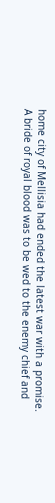home city of Mellisia had ended the latest war with a promise.  A bride of royal blood was to be wed to the enemy chief and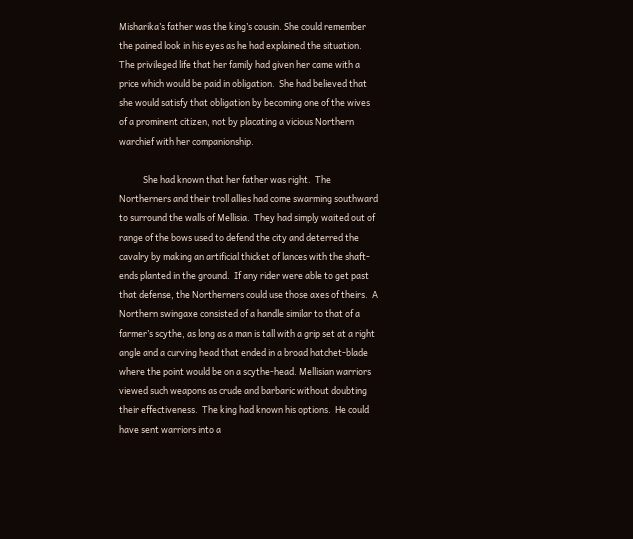Misharika’s father was the king’s cousin. She could remember the pained look in his eyes as he had explained the situation.  The privileged life that her family had given her came with a price which would be paid in obligation.  She had believed that she would satisfy that obligation by becoming one of the wives of a prominent citizen, not by placating a vicious Northern warchief with her companionship.

            She had known that her father was right.  The Northerners and their troll allies had come swarming southward to surround the walls of Mellisia.  They had simply waited out of range of the bows used to defend the city and deterred the cavalry by making an artificial thicket of lances with the shaft-ends planted in the ground.  If any rider were able to get past that defense, the Northerners could use those axes of theirs.  A Northern swingaxe consisted of a handle similar to that of a farmer’s scythe, as long as a man is tall with a grip set at a right angle and a curving head that ended in a broad hatchet-blade where the point would be on a scythe-head. Mellisian warriors viewed such weapons as crude and barbaric without doubting their effectiveness.  The king had known his options.  He could have sent warriors into a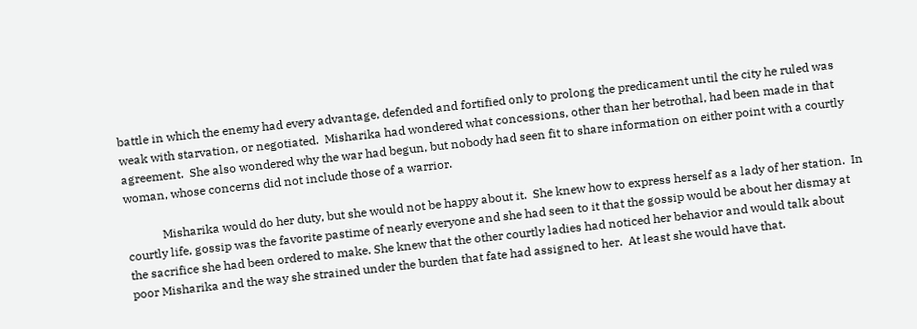battle in which the enemy had every advantage, defended and fortified only to prolong the predicament until the city he ruled was weak with starvation, or negotiated.  Misharika had wondered what concessions, other than her betrothal, had been made in that agreement.  She also wondered why the war had begun, but nobody had seen fit to share information on either point with a courtly woman, whose concerns did not include those of a warrior.

            Misharika would do her duty, but she would not be happy about it.  She knew how to express herself as a lady of her station.  In courtly life, gossip was the favorite pastime of nearly everyone and she had seen to it that the gossip would be about her dismay at the sacrifice she had been ordered to make. She knew that the other courtly ladies had noticed her behavior and would talk about poor Misharika and the way she strained under the burden that fate had assigned to her.  At least she would have that.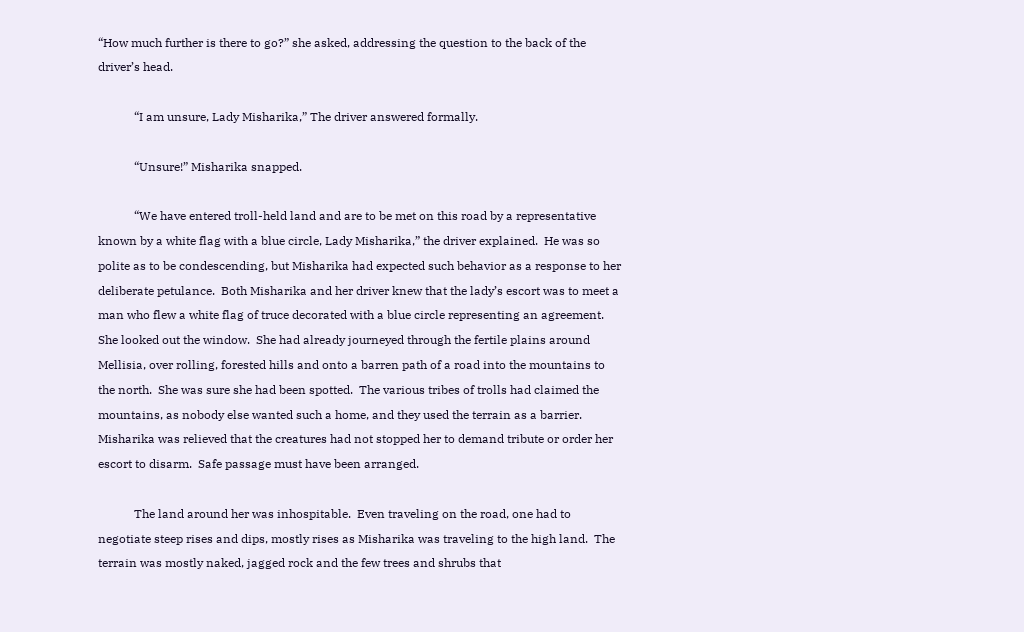“How much further is there to go?” she asked, addressing the question to the back of the driver’s head.

            “I am unsure, Lady Misharika,” The driver answered formally.

            “Unsure!” Misharika snapped.

            “We have entered troll-held land and are to be met on this road by a representative known by a white flag with a blue circle, Lady Misharika,” the driver explained.  He was so polite as to be condescending, but Misharika had expected such behavior as a response to her deliberate petulance.  Both Misharika and her driver knew that the lady’s escort was to meet a man who flew a white flag of truce decorated with a blue circle representing an agreement. She looked out the window.  She had already journeyed through the fertile plains around Mellisia, over rolling, forested hills and onto a barren path of a road into the mountains to the north.  She was sure she had been spotted.  The various tribes of trolls had claimed the mountains, as nobody else wanted such a home, and they used the terrain as a barrier.  Misharika was relieved that the creatures had not stopped her to demand tribute or order her escort to disarm.  Safe passage must have been arranged.

            The land around her was inhospitable.  Even traveling on the road, one had to negotiate steep rises and dips, mostly rises as Misharika was traveling to the high land.  The terrain was mostly naked, jagged rock and the few trees and shrubs that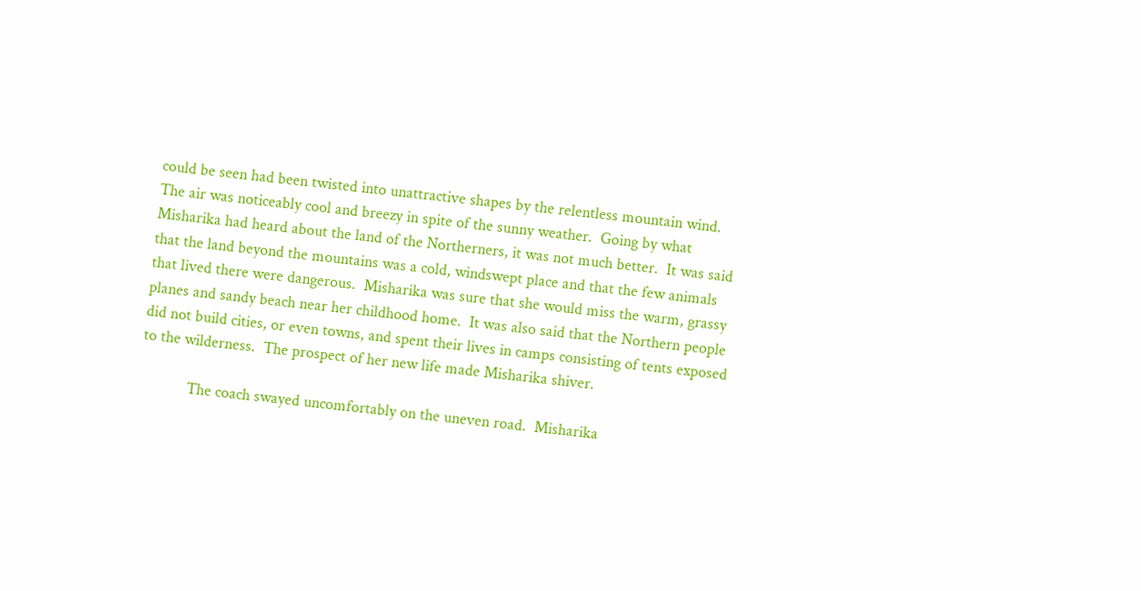could be seen had been twisted into unattractive shapes by the relentless mountain wind.  The air was noticeably cool and breezy in spite of the sunny weather.  Going by what Misharika had heard about the land of the Northerners, it was not much better.  It was said that the land beyond the mountains was a cold, windswept place and that the few animals that lived there were dangerous.  Misharika was sure that she would miss the warm, grassy planes and sandy beach near her childhood home.  It was also said that the Northern people did not build cities, or even towns, and spent their lives in camps consisting of tents exposed to the wilderness.  The prospect of her new life made Misharika shiver.

            The coach swayed uncomfortably on the uneven road.  Misharika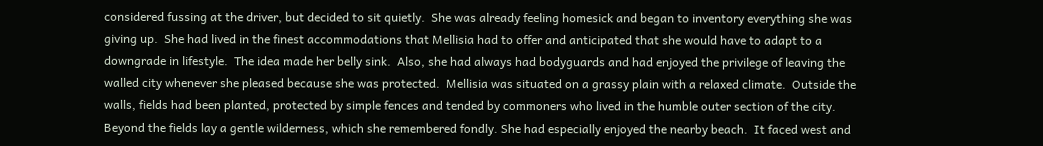considered fussing at the driver, but decided to sit quietly.  She was already feeling homesick and began to inventory everything she was giving up.  She had lived in the finest accommodations that Mellisia had to offer and anticipated that she would have to adapt to a downgrade in lifestyle.  The idea made her belly sink.  Also, she had always had bodyguards and had enjoyed the privilege of leaving the walled city whenever she pleased because she was protected.  Mellisia was situated on a grassy plain with a relaxed climate.  Outside the walls, fields had been planted, protected by simple fences and tended by commoners who lived in the humble outer section of the city.  Beyond the fields lay a gentle wilderness, which she remembered fondly. She had especially enjoyed the nearby beach.  It faced west and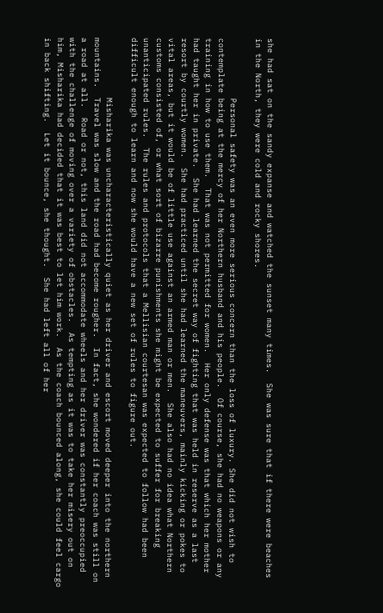she had sat on the sandy expanse and watched the sunset many times.  She was sure that if there were beaches in the North, they were cold and rocky shores.

            Personal safety was an even more serious concern than the loss of luxury. She did not wish to contemplate being at the mercy of her Northern husband and his people.  Of course, she had no weapons or any training in how to use them.  That was not permitted for women.  Her only defense was that which her mother had taught her in private.  She had learned the secret way of fighting that was held in reserve as a last resort by courtly women.  She had practiced until she had learned the maneuvers, mainly kicking or pokes to vital areas, but it would be of little use against an armed man or men.  She also had no idea what Northern customs consisted of, or what sort of bizarre punishments she might be expected to suffer for breaking unanticipated rules.  The rules and protocols that a Mellisian courtesan was expected to follow had been difficult enough to learn and now she would have a new set of rules to figure out.

            Misharika was uncharacteristically quiet as her driver and escort moved deeper into the northern mountains.  Travel was slow and the road had become rougher.  In fact, she wondered if her coach was still on a road at all.  Road or not, this land did not accommodate wheels and her driver was constantly preoccupied with the challenge of moving over a variety of obstacles.  As tempting as it was to take her misery out on him, Misharika had decided that it was best to let him work.  As the coach bounced along, she could feel cargo in back shifting.  Let it bounce, she thought.  She had left all of her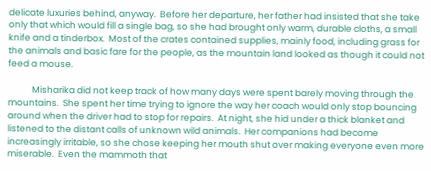delicate luxuries behind, anyway.  Before her departure, her father had insisted that she take only that which would fill a single bag, so she had brought only warm, durable cloths, a small knife and a tinderbox.  Most of the crates contained supplies, mainly food, including grass for the animals and basic fare for the people, as the mountain land looked as though it could not feed a mouse.

            Misharika did not keep track of how many days were spent barely moving through the mountains.  She spent her time trying to ignore the way her coach would only stop bouncing around when the driver had to stop for repairs.  At night, she hid under a thick blanket and listened to the distant calls of unknown wild animals.  Her companions had become increasingly irritable, so she chose keeping her mouth shut over making everyone even more miserable.  Even the mammoth that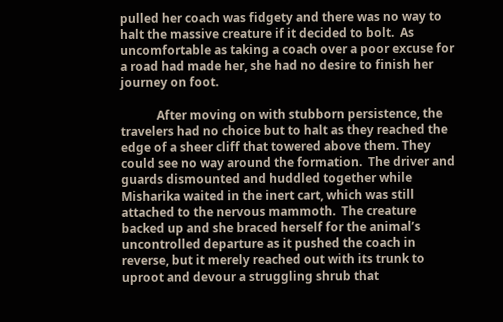pulled her coach was fidgety and there was no way to halt the massive creature if it decided to bolt.  As uncomfortable as taking a coach over a poor excuse for a road had made her, she had no desire to finish her journey on foot.

            After moving on with stubborn persistence, the travelers had no choice but to halt as they reached the edge of a sheer cliff that towered above them. They could see no way around the formation.  The driver and guards dismounted and huddled together while Misharika waited in the inert cart, which was still attached to the nervous mammoth.  The creature backed up and she braced herself for the animal’s uncontrolled departure as it pushed the coach in reverse, but it merely reached out with its trunk to uproot and devour a struggling shrub that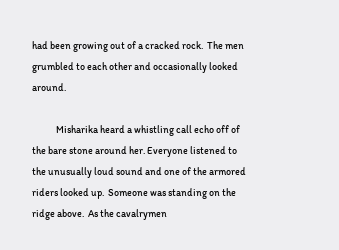had been growing out of a cracked rock.  The men grumbled to each other and occasionally looked around.

            Misharika heard a whistling call echo off of the bare stone around her. Everyone listened to the unusually loud sound and one of the armored riders looked up.  Someone was standing on the ridge above.  As the cavalrymen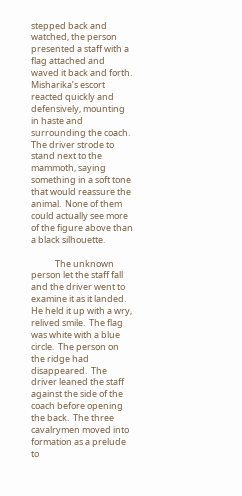stepped back and watched, the person presented a staff with a flag attached and waved it back and forth.  Misharika’s escort reacted quickly and defensively, mounting in haste and surrounding the coach.  The driver strode to stand next to the mammoth, saying something in a soft tone that would reassure the animal.  None of them could actually see more of the figure above than a black silhouette.

            The unknown person let the staff fall and the driver went to examine it as it landed.  He held it up with a wry, relived smile.  The flag was white with a blue circle.  The person on the ridge had disappeared.  The driver leaned the staff against the side of the coach before opening the back.  The three cavalrymen moved into formation as a prelude to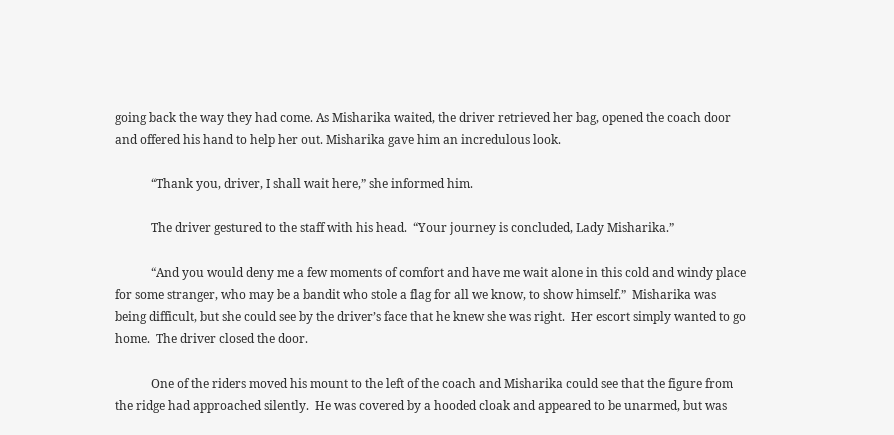going back the way they had come. As Misharika waited, the driver retrieved her bag, opened the coach door and offered his hand to help her out. Misharika gave him an incredulous look.

            “Thank you, driver, I shall wait here,” she informed him.

            The driver gestured to the staff with his head.  “Your journey is concluded, Lady Misharika.”

            “And you would deny me a few moments of comfort and have me wait alone in this cold and windy place for some stranger, who may be a bandit who stole a flag for all we know, to show himself.”  Misharika was being difficult, but she could see by the driver’s face that he knew she was right.  Her escort simply wanted to go home.  The driver closed the door.

            One of the riders moved his mount to the left of the coach and Misharika could see that the figure from the ridge had approached silently.  He was covered by a hooded cloak and appeared to be unarmed, but was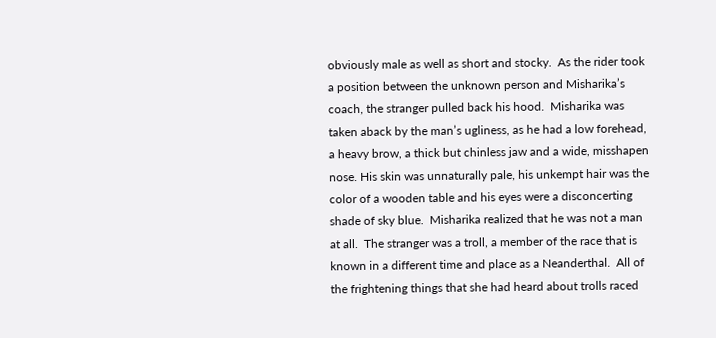obviously male as well as short and stocky.  As the rider took a position between the unknown person and Misharika’s coach, the stranger pulled back his hood.  Misharika was taken aback by the man’s ugliness, as he had a low forehead, a heavy brow, a thick but chinless jaw and a wide, misshapen nose. His skin was unnaturally pale, his unkempt hair was the color of a wooden table and his eyes were a disconcerting shade of sky blue.  Misharika realized that he was not a man at all.  The stranger was a troll, a member of the race that is known in a different time and place as a Neanderthal.  All of the frightening things that she had heard about trolls raced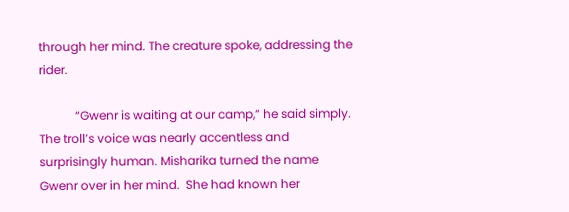through her mind. The creature spoke, addressing the rider.

            “Gwenr is waiting at our camp,” he said simply.  The troll’s voice was nearly accentless and surprisingly human. Misharika turned the name Gwenr over in her mind.  She had known her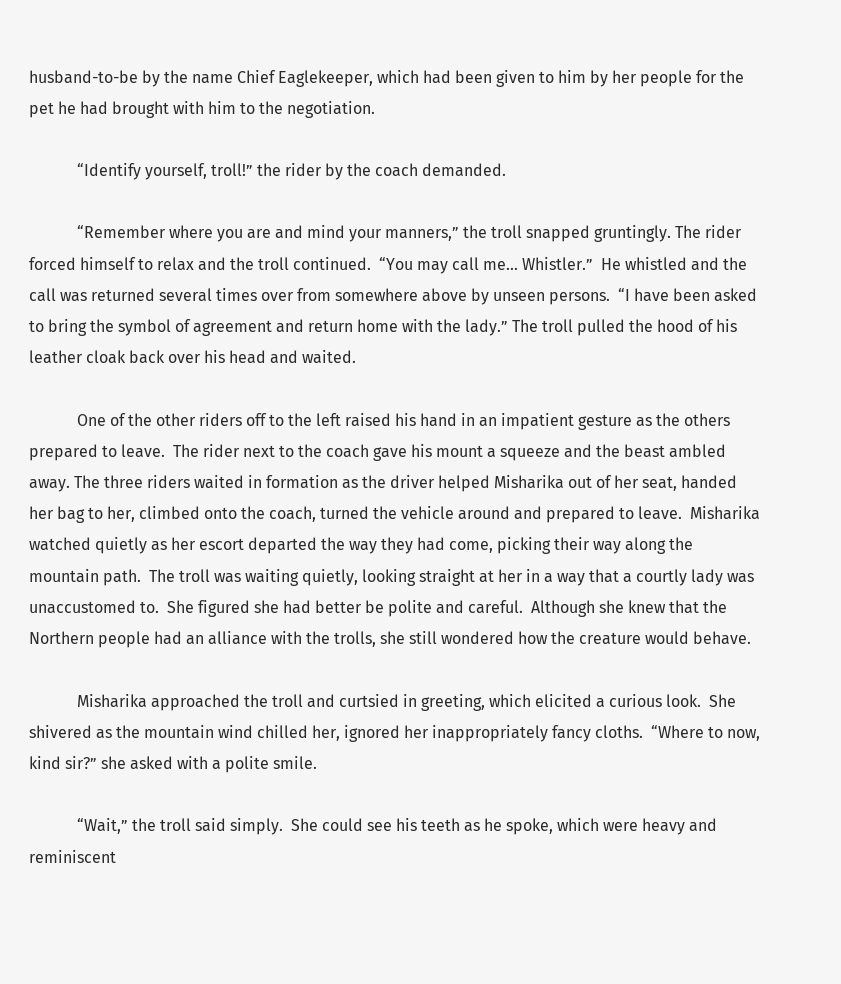husband-to-be by the name Chief Eaglekeeper, which had been given to him by her people for the pet he had brought with him to the negotiation.

            “Identify yourself, troll!” the rider by the coach demanded.

            “Remember where you are and mind your manners,” the troll snapped gruntingly. The rider forced himself to relax and the troll continued.  “You may call me... Whistler.”  He whistled and the call was returned several times over from somewhere above by unseen persons.  “I have been asked to bring the symbol of agreement and return home with the lady.” The troll pulled the hood of his leather cloak back over his head and waited.

            One of the other riders off to the left raised his hand in an impatient gesture as the others prepared to leave.  The rider next to the coach gave his mount a squeeze and the beast ambled away. The three riders waited in formation as the driver helped Misharika out of her seat, handed her bag to her, climbed onto the coach, turned the vehicle around and prepared to leave.  Misharika watched quietly as her escort departed the way they had come, picking their way along the mountain path.  The troll was waiting quietly, looking straight at her in a way that a courtly lady was unaccustomed to.  She figured she had better be polite and careful.  Although she knew that the Northern people had an alliance with the trolls, she still wondered how the creature would behave.

            Misharika approached the troll and curtsied in greeting, which elicited a curious look.  She shivered as the mountain wind chilled her, ignored her inappropriately fancy cloths.  “Where to now, kind sir?” she asked with a polite smile.

            “Wait,” the troll said simply.  She could see his teeth as he spoke, which were heavy and reminiscent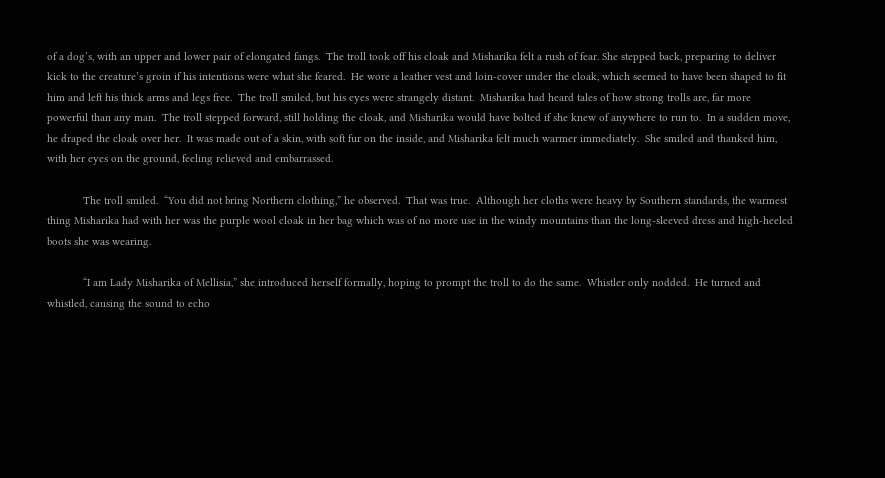of a dog’s, with an upper and lower pair of elongated fangs.  The troll took off his cloak and Misharika felt a rush of fear. She stepped back, preparing to deliver kick to the creature’s groin if his intentions were what she feared.  He wore a leather vest and loin-cover under the cloak, which seemed to have been shaped to fit him and left his thick arms and legs free.  The troll smiled, but his eyes were strangely distant.  Misharika had heard tales of how strong trolls are, far more powerful than any man.  The troll stepped forward, still holding the cloak, and Misharika would have bolted if she knew of anywhere to run to.  In a sudden move, he draped the cloak over her.  It was made out of a skin, with soft fur on the inside, and Misharika felt much warmer immediately.  She smiled and thanked him, with her eyes on the ground, feeling relieved and embarrassed.

            The troll smiled.  “You did not bring Northern clothing,” he observed.  That was true.  Although her cloths were heavy by Southern standards, the warmest thing Misharika had with her was the purple wool cloak in her bag which was of no more use in the windy mountains than the long-sleeved dress and high-heeled boots she was wearing.

            “I am Lady Misharika of Mellisia,” she introduced herself formally, hoping to prompt the troll to do the same.  Whistler only nodded.  He turned and whistled, causing the sound to echo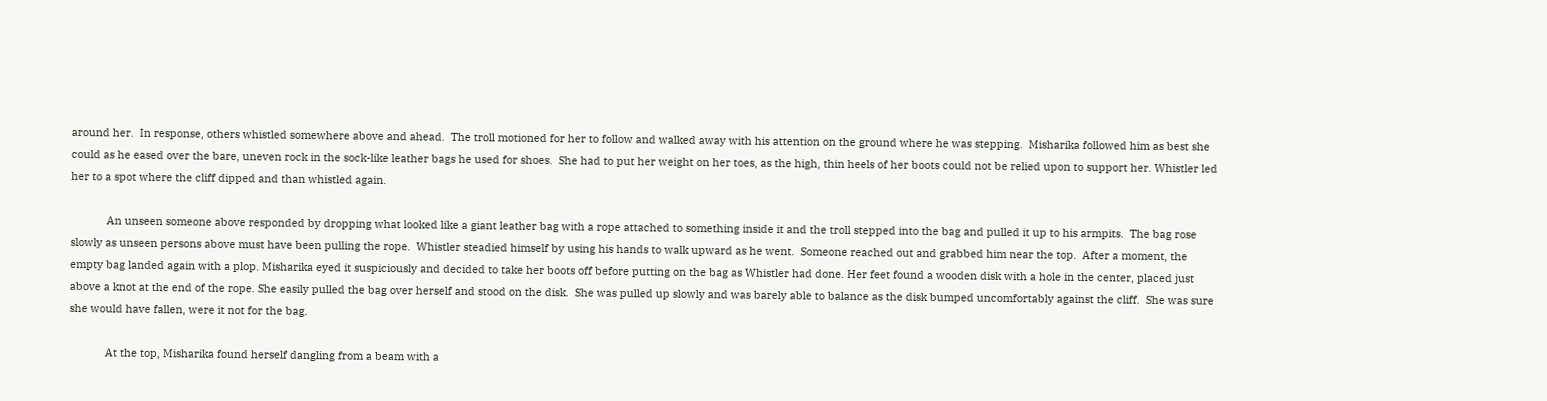around her.  In response, others whistled somewhere above and ahead.  The troll motioned for her to follow and walked away with his attention on the ground where he was stepping.  Misharika followed him as best she could as he eased over the bare, uneven rock in the sock-like leather bags he used for shoes.  She had to put her weight on her toes, as the high, thin heels of her boots could not be relied upon to support her. Whistler led her to a spot where the cliff dipped and than whistled again.

            An unseen someone above responded by dropping what looked like a giant leather bag with a rope attached to something inside it and the troll stepped into the bag and pulled it up to his armpits.  The bag rose slowly as unseen persons above must have been pulling the rope.  Whistler steadied himself by using his hands to walk upward as he went.  Someone reached out and grabbed him near the top.  After a moment, the empty bag landed again with a plop. Misharika eyed it suspiciously and decided to take her boots off before putting on the bag as Whistler had done. Her feet found a wooden disk with a hole in the center, placed just above a knot at the end of the rope. She easily pulled the bag over herself and stood on the disk.  She was pulled up slowly and was barely able to balance as the disk bumped uncomfortably against the cliff.  She was sure she would have fallen, were it not for the bag.

            At the top, Misharika found herself dangling from a beam with a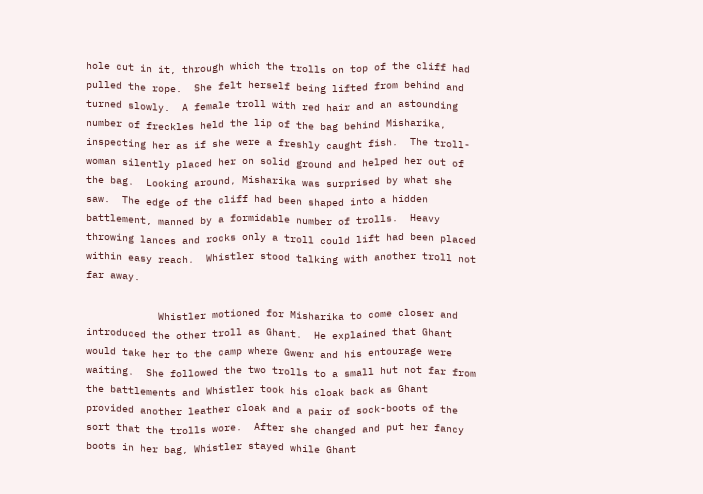hole cut in it, through which the trolls on top of the cliff had pulled the rope.  She felt herself being lifted from behind and turned slowly.  A female troll with red hair and an astounding number of freckles held the lip of the bag behind Misharika, inspecting her as if she were a freshly caught fish.  The troll-woman silently placed her on solid ground and helped her out of the bag.  Looking around, Misharika was surprised by what she saw.  The edge of the cliff had been shaped into a hidden battlement, manned by a formidable number of trolls.  Heavy throwing lances and rocks only a troll could lift had been placed within easy reach.  Whistler stood talking with another troll not far away.

            Whistler motioned for Misharika to come closer and introduced the other troll as Ghant.  He explained that Ghant would take her to the camp where Gwenr and his entourage were waiting.  She followed the two trolls to a small hut not far from the battlements and Whistler took his cloak back as Ghant provided another leather cloak and a pair of sock-boots of the sort that the trolls wore.  After she changed and put her fancy boots in her bag, Whistler stayed while Ghant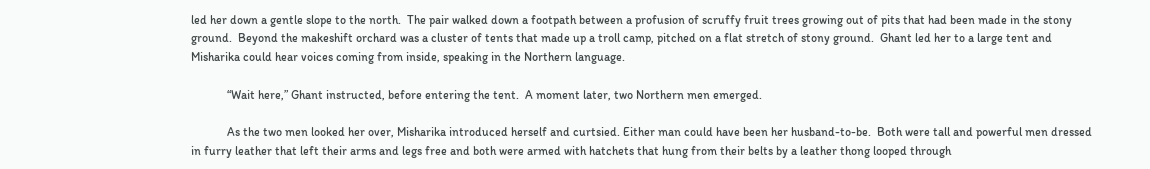led her down a gentle slope to the north.  The pair walked down a footpath between a profusion of scruffy fruit trees growing out of pits that had been made in the stony ground.  Beyond the makeshift orchard was a cluster of tents that made up a troll camp, pitched on a flat stretch of stony ground.  Ghant led her to a large tent and Misharika could hear voices coming from inside, speaking in the Northern language.

            “Wait here,” Ghant instructed, before entering the tent.  A moment later, two Northern men emerged.

            As the two men looked her over, Misharika introduced herself and curtsied. Either man could have been her husband-to-be.  Both were tall and powerful men dressed in furry leather that left their arms and legs free and both were armed with hatchets that hung from their belts by a leather thong looped through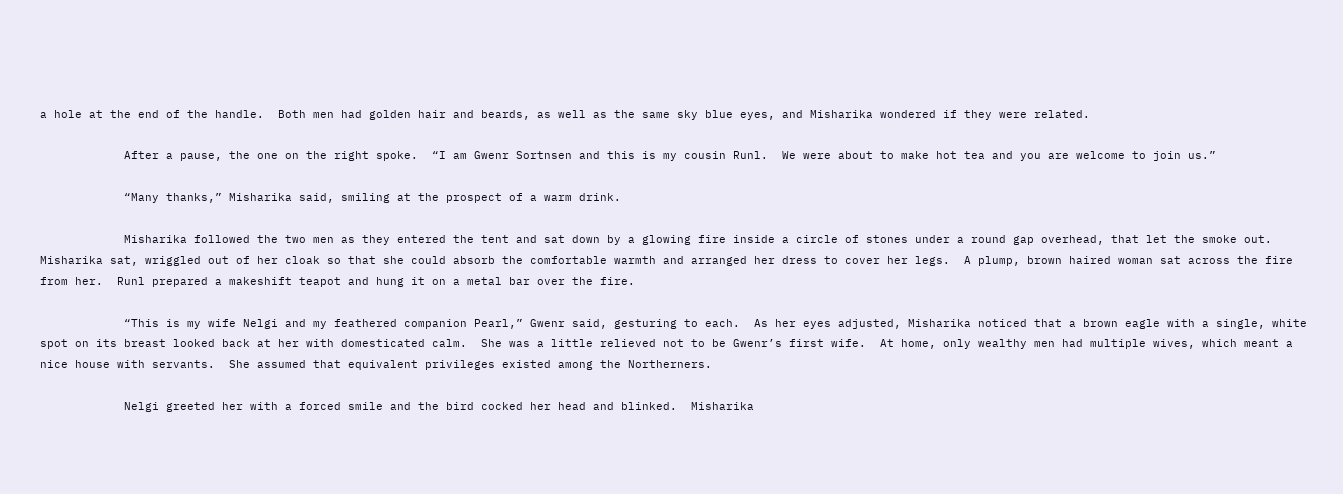a hole at the end of the handle.  Both men had golden hair and beards, as well as the same sky blue eyes, and Misharika wondered if they were related.

            After a pause, the one on the right spoke.  “I am Gwenr Sortnsen and this is my cousin Runl.  We were about to make hot tea and you are welcome to join us.”

            “Many thanks,” Misharika said, smiling at the prospect of a warm drink.

            Misharika followed the two men as they entered the tent and sat down by a glowing fire inside a circle of stones under a round gap overhead, that let the smoke out.  Misharika sat, wriggled out of her cloak so that she could absorb the comfortable warmth and arranged her dress to cover her legs.  A plump, brown haired woman sat across the fire from her.  Runl prepared a makeshift teapot and hung it on a metal bar over the fire.

            “This is my wife Nelgi and my feathered companion Pearl,” Gwenr said, gesturing to each.  As her eyes adjusted, Misharika noticed that a brown eagle with a single, white spot on its breast looked back at her with domesticated calm.  She was a little relieved not to be Gwenr’s first wife.  At home, only wealthy men had multiple wives, which meant a nice house with servants.  She assumed that equivalent privileges existed among the Northerners.

            Nelgi greeted her with a forced smile and the bird cocked her head and blinked.  Misharika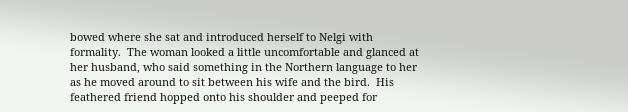bowed where she sat and introduced herself to Nelgi with formality.  The woman looked a little uncomfortable and glanced at her husband, who said something in the Northern language to her as he moved around to sit between his wife and the bird.  His feathered friend hopped onto his shoulder and peeped for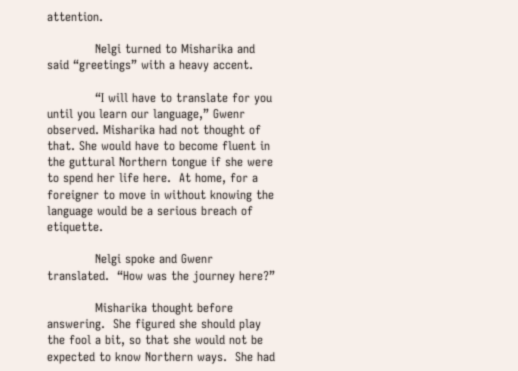attention.

            Nelgi turned to Misharika and said “greetings” with a heavy accent.

            “I will have to translate for you until you learn our language,” Gwenr observed. Misharika had not thought of that. She would have to become fluent in the guttural Northern tongue if she were to spend her life here.  At home, for a foreigner to move in without knowing the language would be a serious breach of etiquette.

            Nelgi spoke and Gwenr translated.  “How was the journey here?”

            Misharika thought before answering.  She figured she should play the fool a bit, so that she would not be expected to know Northern ways.  She had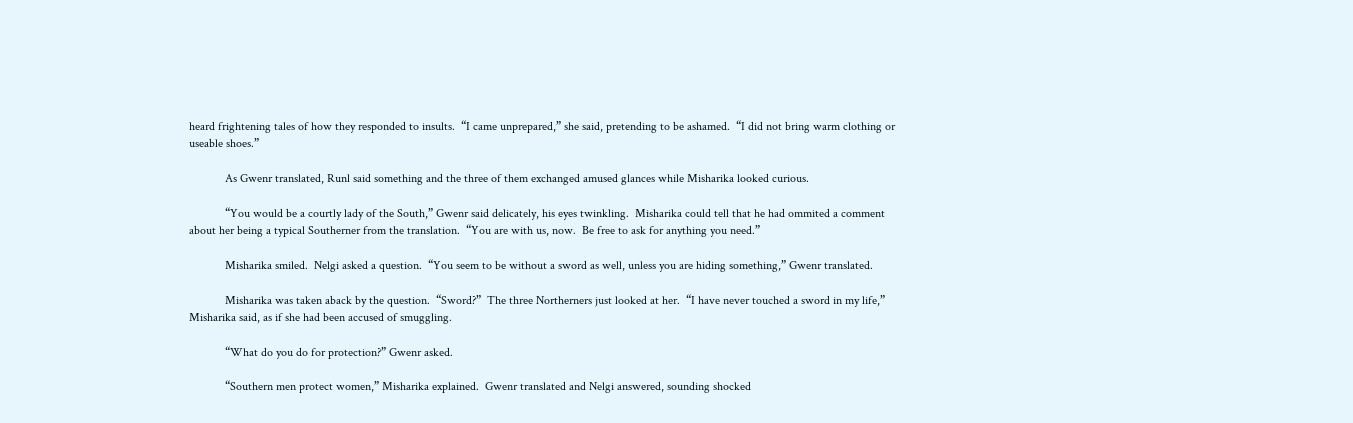heard frightening tales of how they responded to insults.  “I came unprepared,” she said, pretending to be ashamed.  “I did not bring warm clothing or useable shoes.”

            As Gwenr translated, Runl said something and the three of them exchanged amused glances while Misharika looked curious.

            “You would be a courtly lady of the South,” Gwenr said delicately, his eyes twinkling.  Misharika could tell that he had ommited a comment about her being a typical Southerner from the translation.  “You are with us, now.  Be free to ask for anything you need.”

            Misharika smiled.  Nelgi asked a question.  “You seem to be without a sword as well, unless you are hiding something,” Gwenr translated.

            Misharika was taken aback by the question.  “Sword?”  The three Northerners just looked at her.  “I have never touched a sword in my life,” Misharika said, as if she had been accused of smuggling.

            “What do you do for protection?” Gwenr asked.

            “Southern men protect women,” Misharika explained.  Gwenr translated and Nelgi answered, sounding shocked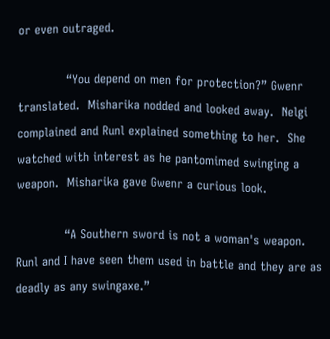or even outraged.

            “You depend on men for protection?” Gwenr translated.  Misharika nodded and looked away.  Nelgi complained and Runl explained something to her.  She watched with interest as he pantomimed swinging a weapon.  Misharika gave Gwenr a curious look.

            “A Southern sword is not a woman's weapon.  Runl and I have seen them used in battle and they are as deadly as any swingaxe.”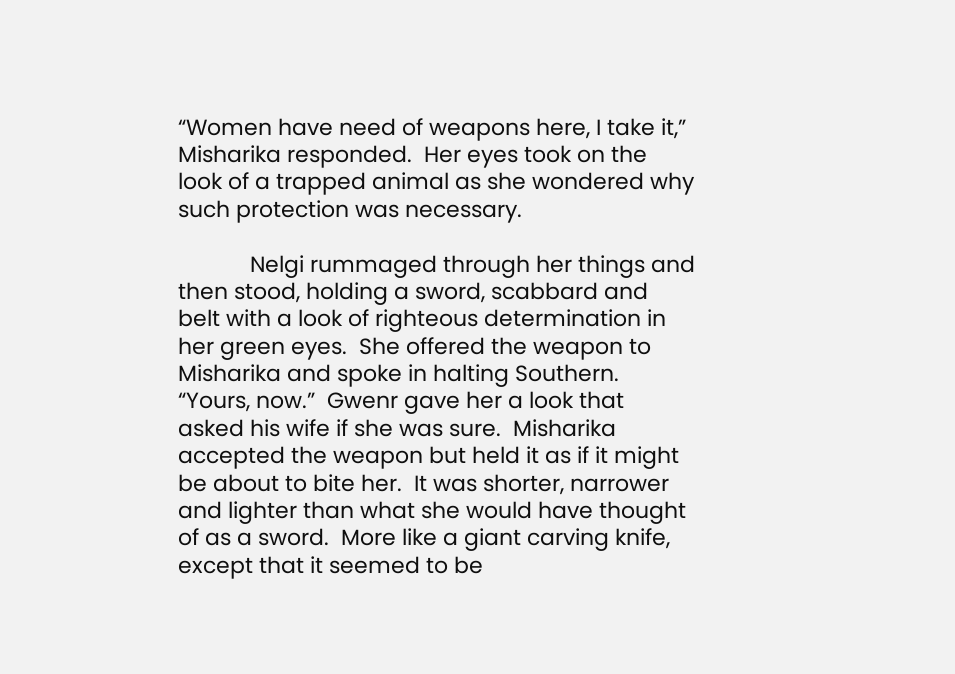“Women have need of weapons here, I take it,” Misharika responded.  Her eyes took on the look of a trapped animal as she wondered why such protection was necessary.

            Nelgi rummaged through her things and then stood, holding a sword, scabbard and belt with a look of righteous determination in her green eyes.  She offered the weapon to Misharika and spoke in halting Southern.  “Yours, now.”  Gwenr gave her a look that asked his wife if she was sure.  Misharika accepted the weapon but held it as if it might be about to bite her.  It was shorter, narrower and lighter than what she would have thought of as a sword.  More like a giant carving knife, except that it seemed to be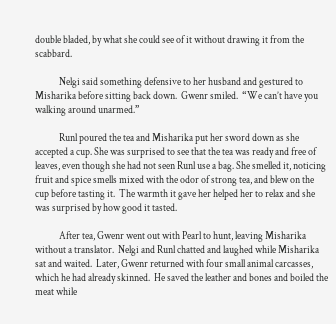double bladed, by what she could see of it without drawing it from the scabbard.

            Nelgi said something defensive to her husband and gestured to Misharika before sitting back down.  Gwenr smiled.  “We can’t have you walking around unarmed.”

            Runl poured the tea and Misharika put her sword down as she accepted a cup. She was surprised to see that the tea was ready and free of leaves, even though she had not seen Runl use a bag. She smelled it, noticing fruit and spice smells mixed with the odor of strong tea, and blew on the cup before tasting it.  The warmth it gave her helped her to relax and she was surprised by how good it tasted.

            After tea, Gwenr went out with Pearl to hunt, leaving Misharika without a translator.  Nelgi and Runl chatted and laughed while Misharika sat and waited.  Later, Gwenr returned with four small animal carcasses, which he had already skinned.  He saved the leather and bones and boiled the meat while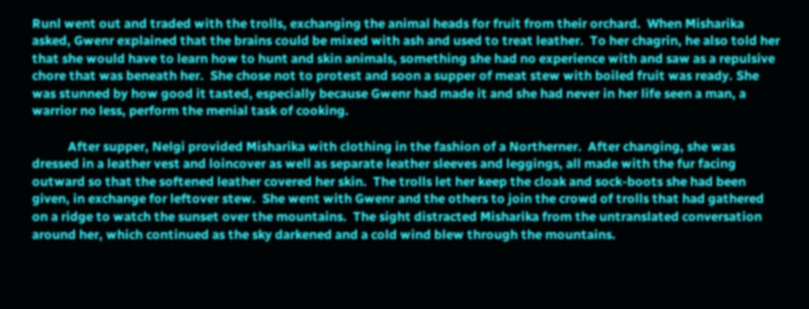Runl went out and traded with the trolls, exchanging the animal heads for fruit from their orchard.  When Misharika asked, Gwenr explained that the brains could be mixed with ash and used to treat leather.  To her chagrin, he also told her that she would have to learn how to hunt and skin animals, something she had no experience with and saw as a repulsive chore that was beneath her.  She chose not to protest and soon a supper of meat stew with boiled fruit was ready. She was stunned by how good it tasted, especially because Gwenr had made it and she had never in her life seen a man, a warrior no less, perform the menial task of cooking.

            After supper, Nelgi provided Misharika with clothing in the fashion of a Northerner.  After changing, she was dressed in a leather vest and loincover as well as separate leather sleeves and leggings, all made with the fur facing outward so that the softened leather covered her skin.  The trolls let her keep the cloak and sock-boots she had been given, in exchange for leftover stew.  She went with Gwenr and the others to join the crowd of trolls that had gathered on a ridge to watch the sunset over the mountains.  The sight distracted Misharika from the untranslated conversation around her, which continued as the sky darkened and a cold wind blew through the mountains.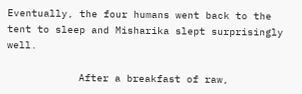Eventually, the four humans went back to the tent to sleep and Misharika slept surprisingly well.

            After a breakfast of raw,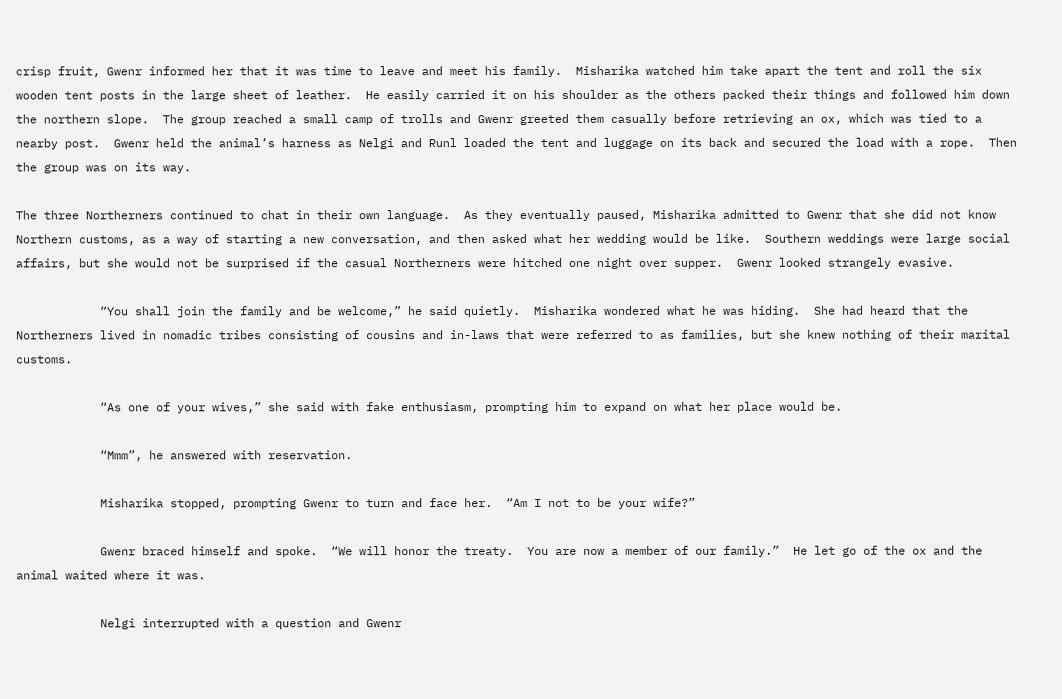crisp fruit, Gwenr informed her that it was time to leave and meet his family.  Misharika watched him take apart the tent and roll the six wooden tent posts in the large sheet of leather.  He easily carried it on his shoulder as the others packed their things and followed him down the northern slope.  The group reached a small camp of trolls and Gwenr greeted them casually before retrieving an ox, which was tied to a nearby post.  Gwenr held the animal’s harness as Nelgi and Runl loaded the tent and luggage on its back and secured the load with a rope.  Then the group was on its way.

The three Northerners continued to chat in their own language.  As they eventually paused, Misharika admitted to Gwenr that she did not know Northern customs, as a way of starting a new conversation, and then asked what her wedding would be like.  Southern weddings were large social affairs, but she would not be surprised if the casual Northerners were hitched one night over supper.  Gwenr looked strangely evasive.

            “You shall join the family and be welcome,” he said quietly.  Misharika wondered what he was hiding.  She had heard that the Northerners lived in nomadic tribes consisting of cousins and in-laws that were referred to as families, but she knew nothing of their marital customs.

            “As one of your wives,” she said with fake enthusiasm, prompting him to expand on what her place would be.

            “Mmm”, he answered with reservation.

            Misharika stopped, prompting Gwenr to turn and face her.  “Am I not to be your wife?”

            Gwenr braced himself and spoke.  “We will honor the treaty.  You are now a member of our family.”  He let go of the ox and the animal waited where it was.

            Nelgi interrupted with a question and Gwenr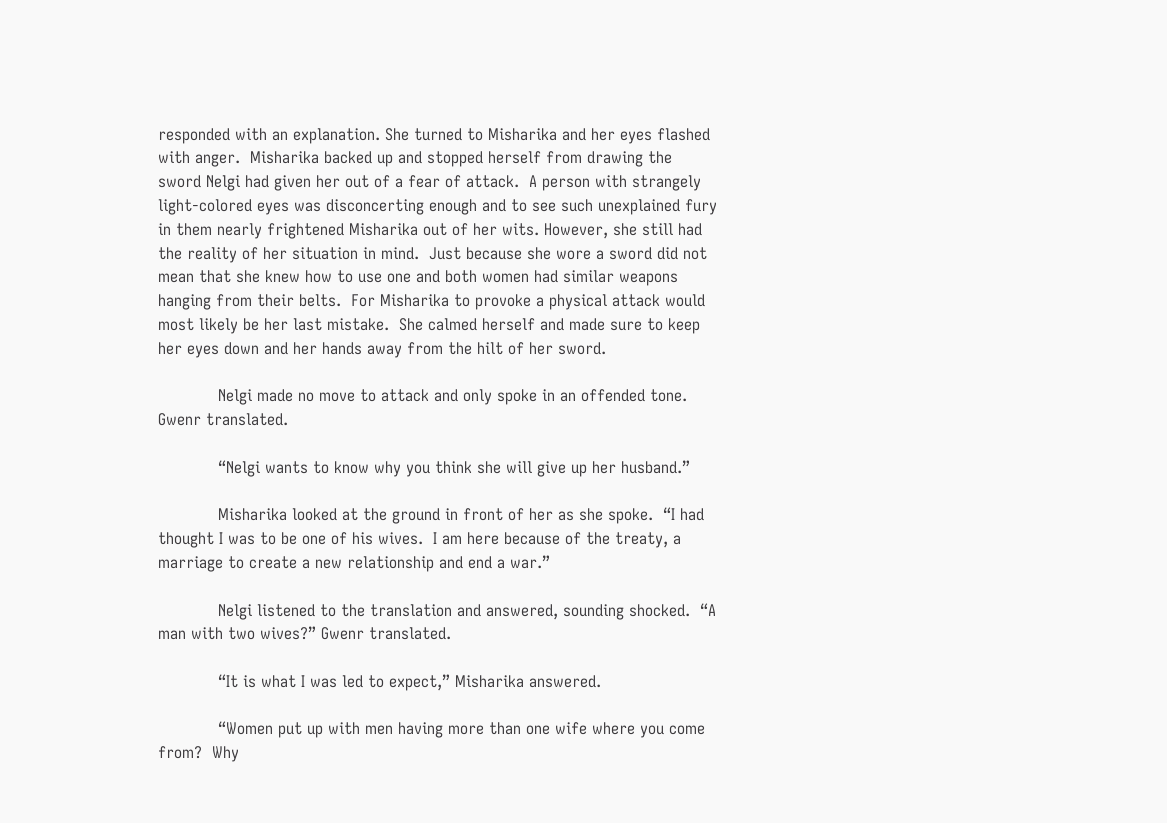responded with an explanation. She turned to Misharika and her eyes flashed with anger.  Misharika backed up and stopped herself from drawing the sword Nelgi had given her out of a fear of attack.  A person with strangely light-colored eyes was disconcerting enough and to see such unexplained fury in them nearly frightened Misharika out of her wits. However, she still had the reality of her situation in mind.  Just because she wore a sword did not mean that she knew how to use one and both women had similar weapons hanging from their belts.  For Misharika to provoke a physical attack would most likely be her last mistake.  She calmed herself and made sure to keep her eyes down and her hands away from the hilt of her sword.

            Nelgi made no move to attack and only spoke in an offended tone.  Gwenr translated.

            “Nelgi wants to know why you think she will give up her husband.”

            Misharika looked at the ground in front of her as she spoke.  “I had thought I was to be one of his wives.  I am here because of the treaty, a marriage to create a new relationship and end a war.”

            Nelgi listened to the translation and answered, sounding shocked.  “A man with two wives?” Gwenr translated.

            “It is what I was led to expect,” Misharika answered.

            “Women put up with men having more than one wife where you come from?  Why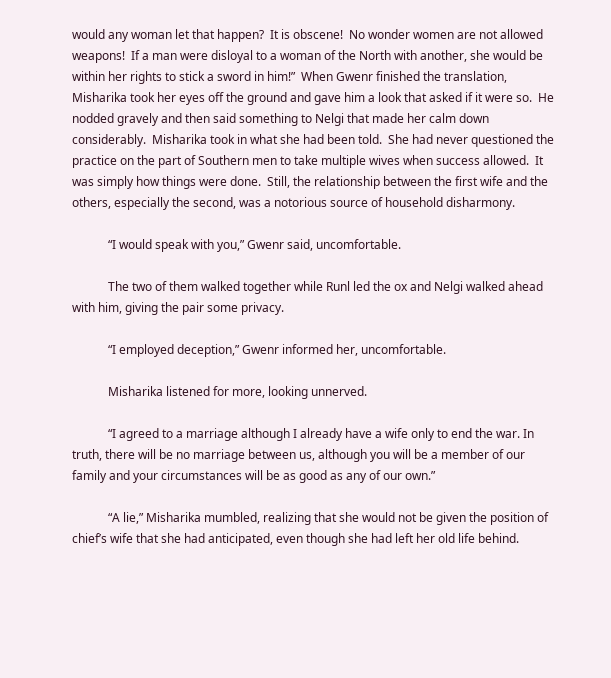would any woman let that happen?  It is obscene!  No wonder women are not allowed weapons!  If a man were disloyal to a woman of the North with another, she would be within her rights to stick a sword in him!”  When Gwenr finished the translation, Misharika took her eyes off the ground and gave him a look that asked if it were so.  He nodded gravely and then said something to Nelgi that made her calm down considerably.  Misharika took in what she had been told.  She had never questioned the practice on the part of Southern men to take multiple wives when success allowed.  It was simply how things were done.  Still, the relationship between the first wife and the others, especially the second, was a notorious source of household disharmony.

            “I would speak with you,” Gwenr said, uncomfortable.

            The two of them walked together while Runl led the ox and Nelgi walked ahead with him, giving the pair some privacy.

            “I employed deception,” Gwenr informed her, uncomfortable.

            Misharika listened for more, looking unnerved.

            “I agreed to a marriage although I already have a wife only to end the war. In truth, there will be no marriage between us, although you will be a member of our family and your circumstances will be as good as any of our own.”

            “A lie,” Misharika mumbled, realizing that she would not be given the position of chief’s wife that she had anticipated, even though she had left her old life behind.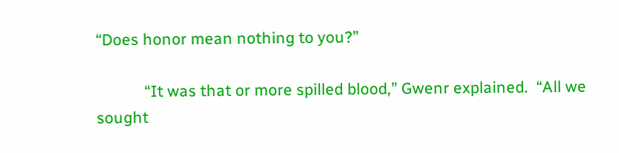“Does honor mean nothing to you?”

            “It was that or more spilled blood,” Gwenr explained.  “All we sought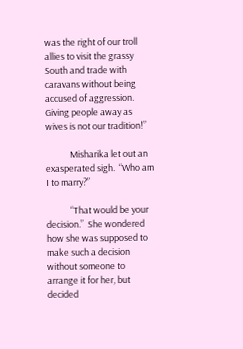was the right of our troll allies to visit the grassy South and trade with caravans without being accused of aggression.  Giving people away as wives is not our tradition!”

            Misharika let out an exasperated sigh.  “Who am I to marry?”

            “That would be your decision.”  She wondered how she was supposed to make such a decision without someone to arrange it for her, but decided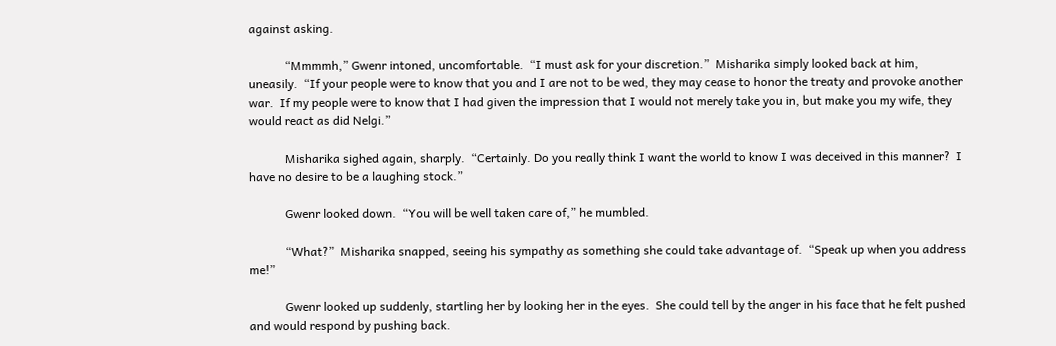against asking.

            “Mmmmh,” Gwenr intoned, uncomfortable.  “I must ask for your discretion.”  Misharika simply looked back at him, uneasily.  “If your people were to know that you and I are not to be wed, they may cease to honor the treaty and provoke another war.  If my people were to know that I had given the impression that I would not merely take you in, but make you my wife, they would react as did Nelgi.”

            Misharika sighed again, sharply.  “Certainly. Do you really think I want the world to know I was deceived in this manner?  I have no desire to be a laughing stock.”

            Gwenr looked down.  “You will be well taken care of,” he mumbled.

            “What?”  Misharika snapped, seeing his sympathy as something she could take advantage of.  “Speak up when you address me!”

            Gwenr looked up suddenly, startling her by looking her in the eyes.  She could tell by the anger in his face that he felt pushed and would respond by pushing back.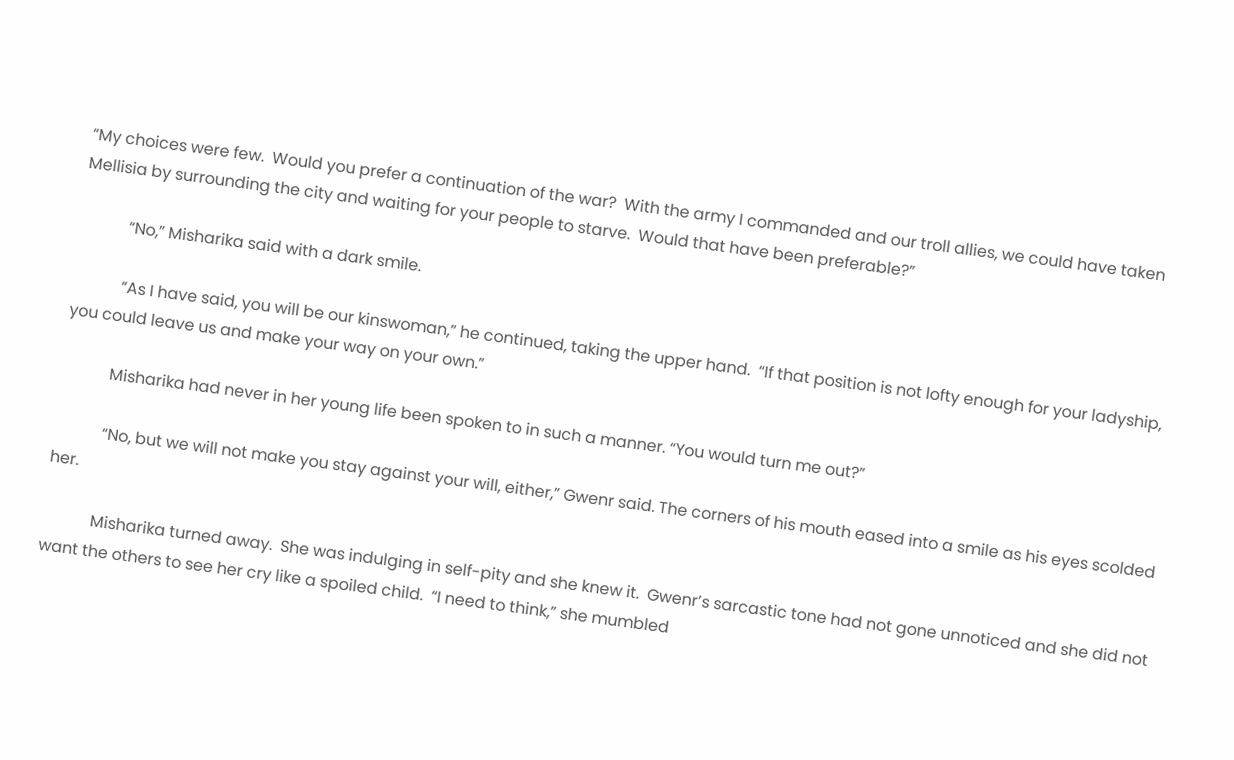“My choices were few.  Would you prefer a continuation of the war?  With the army I commanded and our troll allies, we could have taken Mellisia by surrounding the city and waiting for your people to starve.  Would that have been preferable?”

            “No,” Misharika said with a dark smile.

            “As I have said, you will be our kinswoman,” he continued, taking the upper hand.  “If that position is not lofty enough for your ladyship, you could leave us and make your way on your own.”

            Misharika had never in her young life been spoken to in such a manner. “You would turn me out?”

            “No, but we will not make you stay against your will, either,” Gwenr said. The corners of his mouth eased into a smile as his eyes scolded her.

            Misharika turned away.  She was indulging in self-pity and she knew it.  Gwenr’s sarcastic tone had not gone unnoticed and she did not want the others to see her cry like a spoiled child.  “I need to think,” she mumbled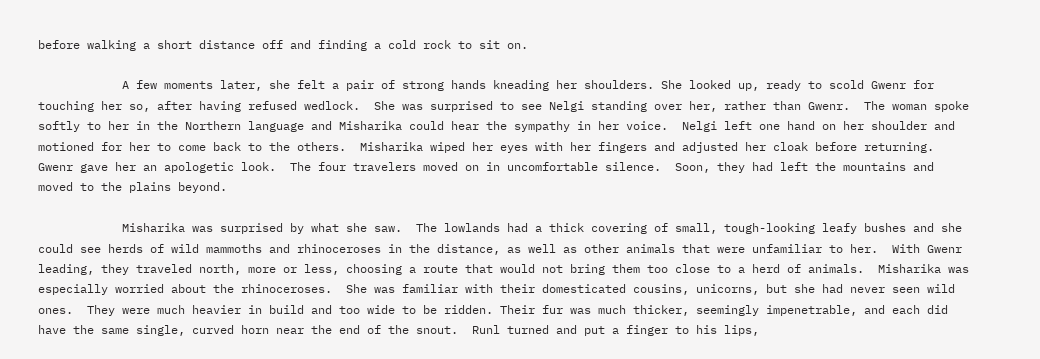before walking a short distance off and finding a cold rock to sit on.

            A few moments later, she felt a pair of strong hands kneading her shoulders. She looked up, ready to scold Gwenr for touching her so, after having refused wedlock.  She was surprised to see Nelgi standing over her, rather than Gwenr.  The woman spoke softly to her in the Northern language and Misharika could hear the sympathy in her voice.  Nelgi left one hand on her shoulder and motioned for her to come back to the others.  Misharika wiped her eyes with her fingers and adjusted her cloak before returning.  Gwenr gave her an apologetic look.  The four travelers moved on in uncomfortable silence.  Soon, they had left the mountains and moved to the plains beyond.

            Misharika was surprised by what she saw.  The lowlands had a thick covering of small, tough-looking leafy bushes and she could see herds of wild mammoths and rhinoceroses in the distance, as well as other animals that were unfamiliar to her.  With Gwenr leading, they traveled north, more or less, choosing a route that would not bring them too close to a herd of animals.  Misharika was especially worried about the rhinoceroses.  She was familiar with their domesticated cousins, unicorns, but she had never seen wild ones.  They were much heavier in build and too wide to be ridden. Their fur was much thicker, seemingly impenetrable, and each did have the same single, curved horn near the end of the snout.  Runl turned and put a finger to his lips,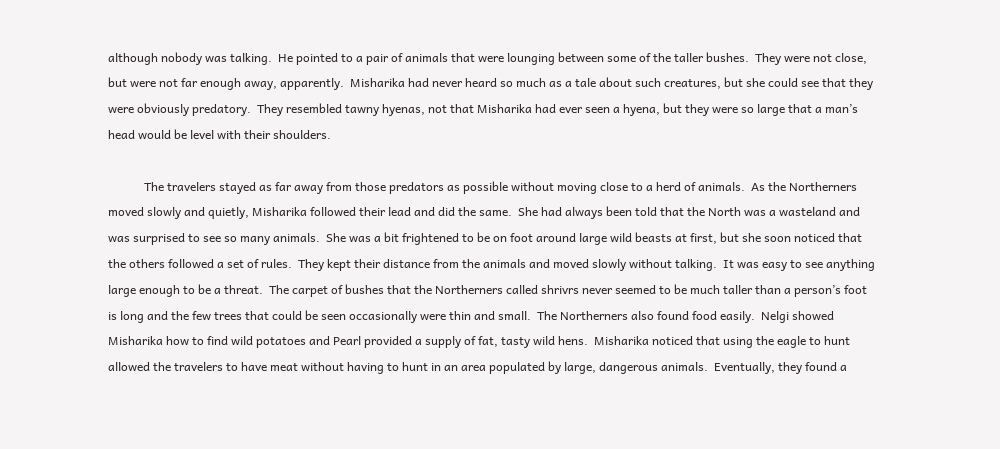although nobody was talking.  He pointed to a pair of animals that were lounging between some of the taller bushes.  They were not close, but were not far enough away, apparently.  Misharika had never heard so much as a tale about such creatures, but she could see that they were obviously predatory.  They resembled tawny hyenas, not that Misharika had ever seen a hyena, but they were so large that a man’s head would be level with their shoulders.

            The travelers stayed as far away from those predators as possible without moving close to a herd of animals.  As the Northerners moved slowly and quietly, Misharika followed their lead and did the same.  She had always been told that the North was a wasteland and was surprised to see so many animals.  She was a bit frightened to be on foot around large wild beasts at first, but she soon noticed that the others followed a set of rules.  They kept their distance from the animals and moved slowly without talking.  It was easy to see anything large enough to be a threat.  The carpet of bushes that the Northerners called shrivrs never seemed to be much taller than a person’s foot is long and the few trees that could be seen occasionally were thin and small.  The Northerners also found food easily.  Nelgi showed Misharika how to find wild potatoes and Pearl provided a supply of fat, tasty wild hens.  Misharika noticed that using the eagle to hunt allowed the travelers to have meat without having to hunt in an area populated by large, dangerous animals.  Eventually, they found a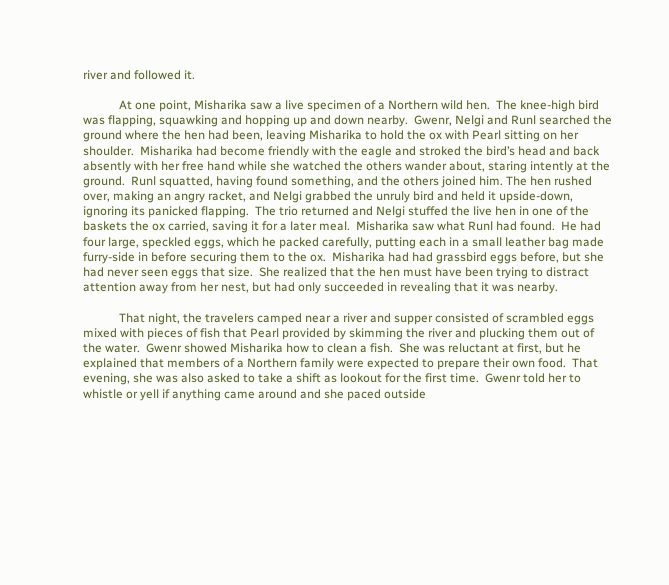river and followed it.

            At one point, Misharika saw a live specimen of a Northern wild hen.  The knee-high bird was flapping, squawking and hopping up and down nearby.  Gwenr, Nelgi and Runl searched the ground where the hen had been, leaving Misharika to hold the ox with Pearl sitting on her shoulder.  Misharika had become friendly with the eagle and stroked the bird’s head and back absently with her free hand while she watched the others wander about, staring intently at the ground.  Runl squatted, having found something, and the others joined him. The hen rushed over, making an angry racket, and Nelgi grabbed the unruly bird and held it upside-down, ignoring its panicked flapping.  The trio returned and Nelgi stuffed the live hen in one of the baskets the ox carried, saving it for a later meal.  Misharika saw what Runl had found.  He had four large, speckled eggs, which he packed carefully, putting each in a small leather bag made furry-side in before securing them to the ox.  Misharika had had grassbird eggs before, but she had never seen eggs that size.  She realized that the hen must have been trying to distract attention away from her nest, but had only succeeded in revealing that it was nearby.

            That night, the travelers camped near a river and supper consisted of scrambled eggs mixed with pieces of fish that Pearl provided by skimming the river and plucking them out of the water.  Gwenr showed Misharika how to clean a fish.  She was reluctant at first, but he explained that members of a Northern family were expected to prepare their own food.  That evening, she was also asked to take a shift as lookout for the first time.  Gwenr told her to whistle or yell if anything came around and she paced outside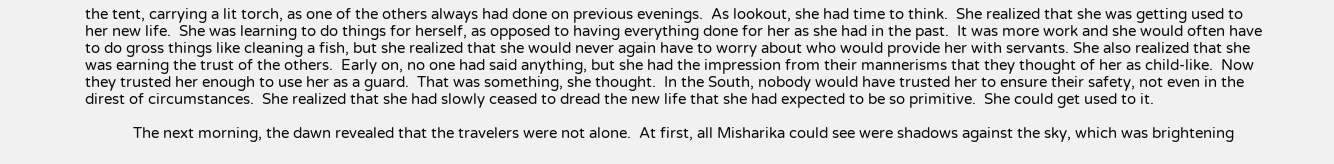the tent, carrying a lit torch, as one of the others always had done on previous evenings.  As lookout, she had time to think.  She realized that she was getting used to her new life.  She was learning to do things for herself, as opposed to having everything done for her as she had in the past.  It was more work and she would often have to do gross things like cleaning a fish, but she realized that she would never again have to worry about who would provide her with servants. She also realized that she was earning the trust of the others.  Early on, no one had said anything, but she had the impression from their mannerisms that they thought of her as child-like.  Now they trusted her enough to use her as a guard.  That was something, she thought.  In the South, nobody would have trusted her to ensure their safety, not even in the direst of circumstances.  She realized that she had slowly ceased to dread the new life that she had expected to be so primitive.  She could get used to it.

            The next morning, the dawn revealed that the travelers were not alone.  At first, all Misharika could see were shadows against the sky, which was brightening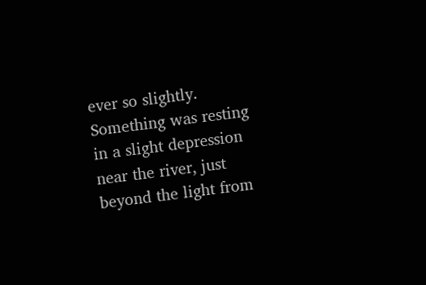ever so slightly.  Something was resting in a slight depression near the river, just beyond the light from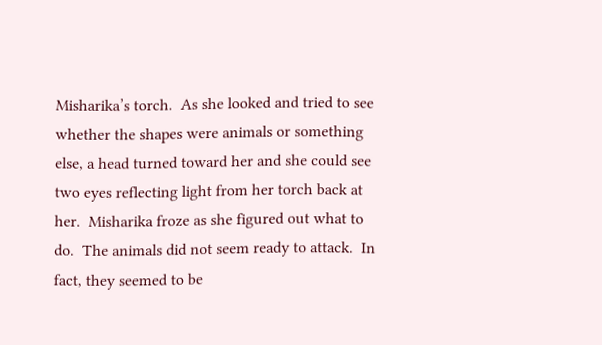Misharika’s torch.  As she looked and tried to see whether the shapes were animals or something else, a head turned toward her and she could see two eyes reflecting light from her torch back at her.  Misharika froze as she figured out what to do.  The animals did not seem ready to attack.  In fact, they seemed to be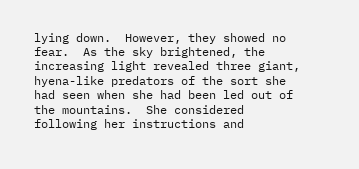lying down.  However, they showed no fear.  As the sky brightened, the increasing light revealed three giant, hyena-like predators of the sort she had seen when she had been led out of the mountains.  She considered following her instructions and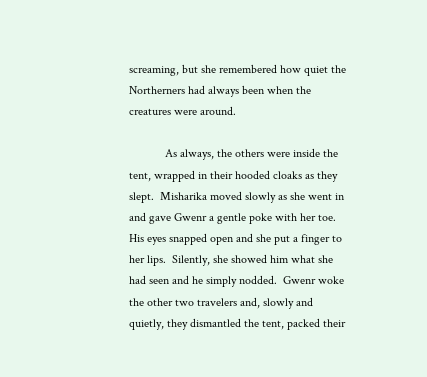screaming, but she remembered how quiet the Northerners had always been when the creatures were around.

            As always, the others were inside the tent, wrapped in their hooded cloaks as they slept.  Misharika moved slowly as she went in and gave Gwenr a gentle poke with her toe. His eyes snapped open and she put a finger to her lips.  Silently, she showed him what she had seen and he simply nodded.  Gwenr woke the other two travelers and, slowly and quietly, they dismantled the tent, packed their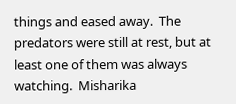things and eased away.  The predators were still at rest, but at least one of them was always watching.  Misharika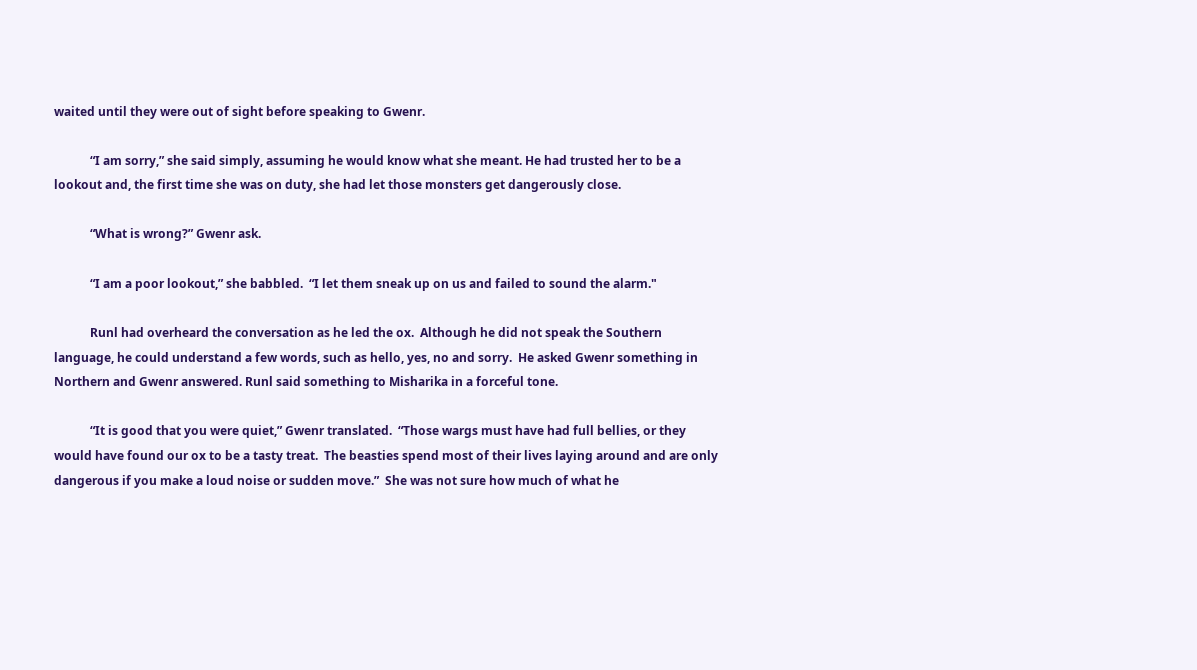waited until they were out of sight before speaking to Gwenr.

            “I am sorry,” she said simply, assuming he would know what she meant. He had trusted her to be a lookout and, the first time she was on duty, she had let those monsters get dangerously close.

            “What is wrong?” Gwenr ask.

            “I am a poor lookout,” she babbled.  “I let them sneak up on us and failed to sound the alarm."

            Runl had overheard the conversation as he led the ox.  Although he did not speak the Southern language, he could understand a few words, such as hello, yes, no and sorry.  He asked Gwenr something in Northern and Gwenr answered. Runl said something to Misharika in a forceful tone.

            “It is good that you were quiet,” Gwenr translated.  “Those wargs must have had full bellies, or they would have found our ox to be a tasty treat.  The beasties spend most of their lives laying around and are only dangerous if you make a loud noise or sudden move.”  She was not sure how much of what he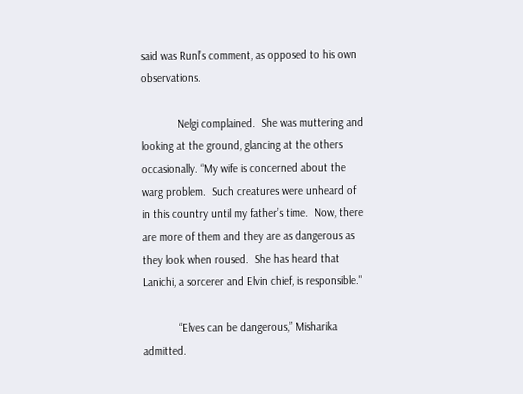said was Runl’s comment, as opposed to his own observations.

            Nelgi complained.  She was muttering and looking at the ground, glancing at the others occasionally. “My wife is concerned about the warg problem.  Such creatures were unheard of in this country until my father’s time.  Now, there are more of them and they are as dangerous as they look when roused.  She has heard that Lanichi, a sorcerer and Elvin chief, is responsible."

            “Elves can be dangerous,” Misharika admitted.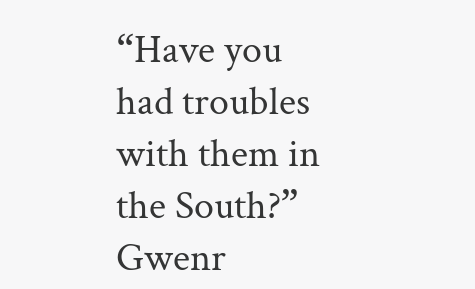“Have you had troubles with them in the South?” Gwenr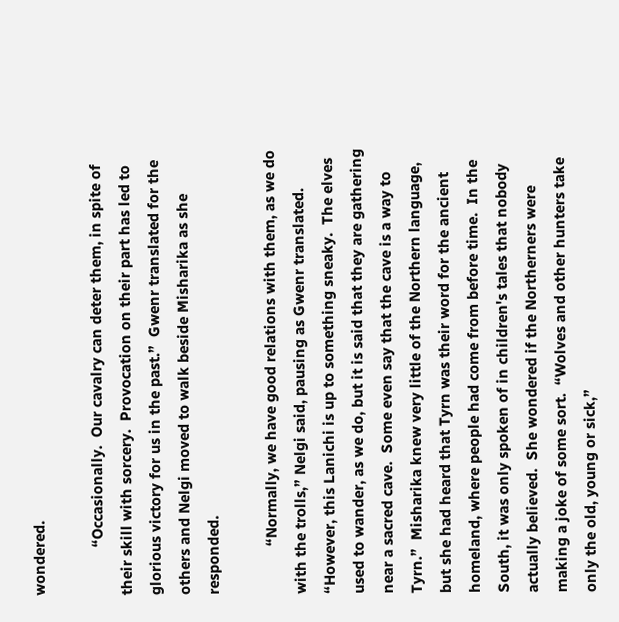wondered.

            “Occasionally.  Our cavalry can deter them, in spite of their skill with sorcery.  Provocation on their part has led to glorious victory for us in the past.”  Gwenr translated for the others and Nelgi moved to walk beside Misharika as she responded.

            “Normally, we have good relations with them, as we do with the trolls,” Nelgi said, pausing as Gwenr translated.  “However, this Lanichi is up to something sneaky.  The elves used to wander, as we do, but it is said that they are gathering near a sacred cave.  Some even say that the cave is a way to Tyrn.”  Misharika knew very little of the Northern language, but she had heard that Tyrn was their word for the ancient homeland, where people had come from before time.  In the South, it was only spoken of in children's tales that nobody actually believed.  She wondered if the Northerners were making a joke of some sort.  “Wolves and other hunters take only the old, young or sick,”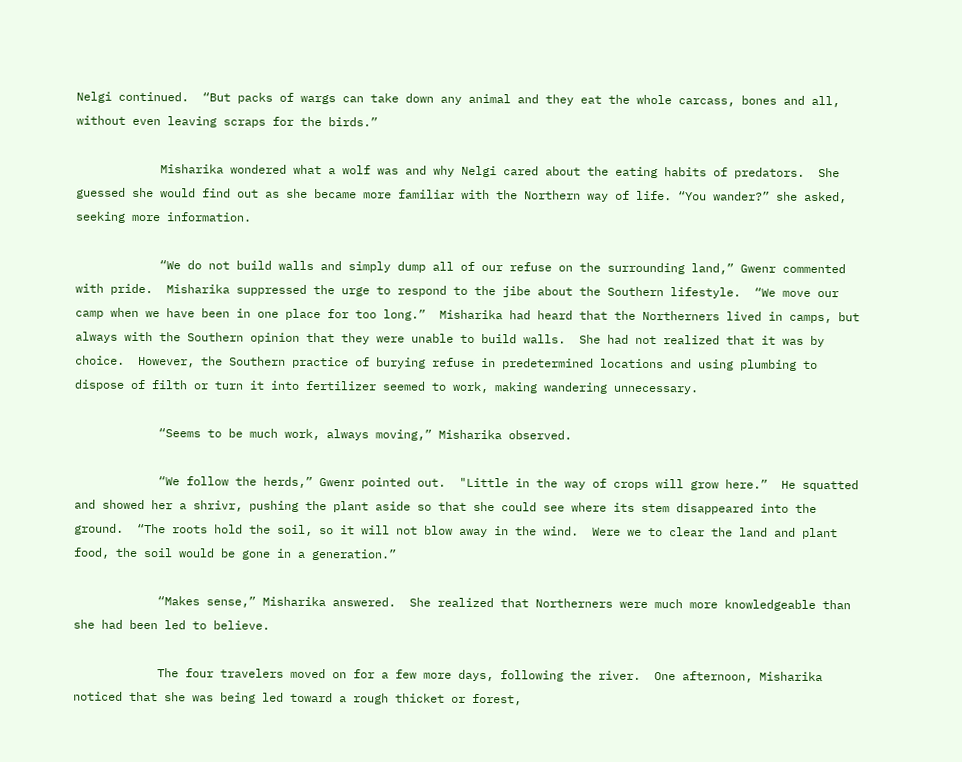Nelgi continued.  “But packs of wargs can take down any animal and they eat the whole carcass, bones and all, without even leaving scraps for the birds.”

            Misharika wondered what a wolf was and why Nelgi cared about the eating habits of predators.  She guessed she would find out as she became more familiar with the Northern way of life. “You wander?” she asked, seeking more information.

            “We do not build walls and simply dump all of our refuse on the surrounding land,” Gwenr commented with pride.  Misharika suppressed the urge to respond to the jibe about the Southern lifestyle.  “We move our camp when we have been in one place for too long.”  Misharika had heard that the Northerners lived in camps, but always with the Southern opinion that they were unable to build walls.  She had not realized that it was by choice.  However, the Southern practice of burying refuse in predetermined locations and using plumbing to dispose of filth or turn it into fertilizer seemed to work, making wandering unnecessary.

            “Seems to be much work, always moving,” Misharika observed.

            “We follow the herds,” Gwenr pointed out.  "Little in the way of crops will grow here.”  He squatted and showed her a shrivr, pushing the plant aside so that she could see where its stem disappeared into the ground.  “The roots hold the soil, so it will not blow away in the wind.  Were we to clear the land and plant food, the soil would be gone in a generation.”

            “Makes sense,” Misharika answered.  She realized that Northerners were much more knowledgeable than she had been led to believe.

            The four travelers moved on for a few more days, following the river.  One afternoon, Misharika noticed that she was being led toward a rough thicket or forest,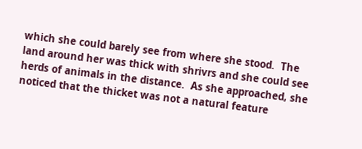which she could barely see from where she stood.  The land around her was thick with shrivrs and she could see herds of animals in the distance.  As she approached, she noticed that the thicket was not a natural feature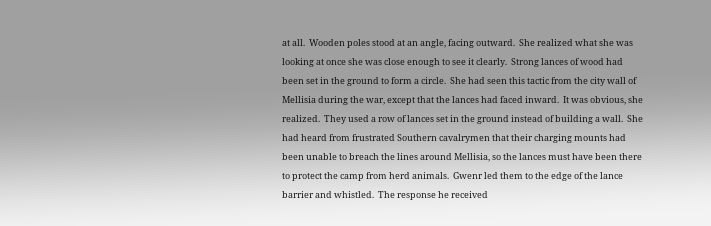at all.  Wooden poles stood at an angle, facing outward.  She realized what she was looking at once she was close enough to see it clearly.  Strong lances of wood had been set in the ground to form a circle.  She had seen this tactic from the city wall of Mellisia during the war, except that the lances had faced inward.  It was obvious, she realized.  They used a row of lances set in the ground instead of building a wall.  She had heard from frustrated Southern cavalrymen that their charging mounts had been unable to breach the lines around Mellisia, so the lances must have been there to protect the camp from herd animals.  Gwenr led them to the edge of the lance barrier and whistled.  The response he received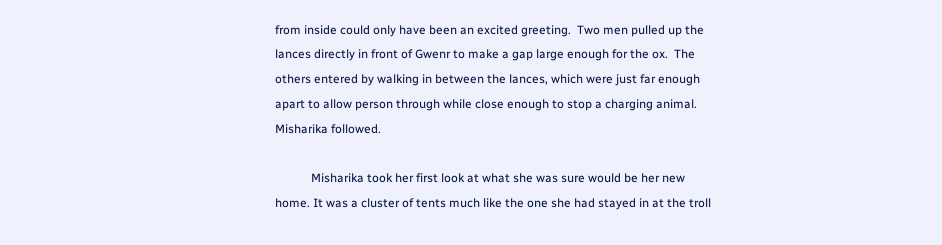from inside could only have been an excited greeting.  Two men pulled up the lances directly in front of Gwenr to make a gap large enough for the ox.  The others entered by walking in between the lances, which were just far enough apart to allow person through while close enough to stop a charging animal.  Misharika followed.

            Misharika took her first look at what she was sure would be her new home. It was a cluster of tents much like the one she had stayed in at the troll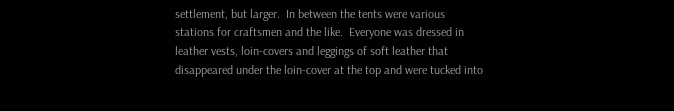settlement, but larger.  In between the tents were various stations for craftsmen and the like.  Everyone was dressed in leather vests, loin-covers and leggings of soft leather that disappeared under the loin-cover at the top and were tucked into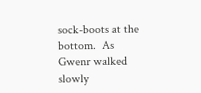sock-boots at the bottom.  As Gwenr walked slowly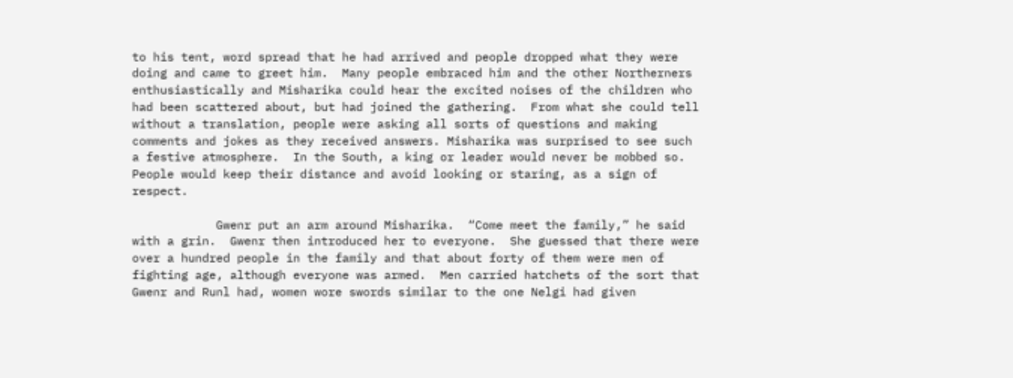to his tent, word spread that he had arrived and people dropped what they were doing and came to greet him.  Many people embraced him and the other Northerners enthusiastically and Misharika could hear the excited noises of the children who had been scattered about, but had joined the gathering.  From what she could tell without a translation, people were asking all sorts of questions and making comments and jokes as they received answers. Misharika was surprised to see such a festive atmosphere.  In the South, a king or leader would never be mobbed so.  People would keep their distance and avoid looking or staring, as a sign of respect.

            Gwenr put an arm around Misharika.  “Come meet the family,” he said with a grin.  Gwenr then introduced her to everyone.  She guessed that there were over a hundred people in the family and that about forty of them were men of fighting age, although everyone was armed.  Men carried hatchets of the sort that Gwenr and Runl had, women wore swords similar to the one Nelgi had given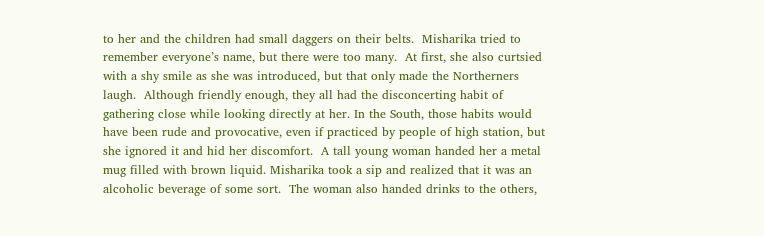to her and the children had small daggers on their belts.  Misharika tried to remember everyone’s name, but there were too many.  At first, she also curtsied with a shy smile as she was introduced, but that only made the Northerners laugh.  Although friendly enough, they all had the disconcerting habit of gathering close while looking directly at her. In the South, those habits would have been rude and provocative, even if practiced by people of high station, but she ignored it and hid her discomfort.  A tall young woman handed her a metal mug filled with brown liquid. Misharika took a sip and realized that it was an alcoholic beverage of some sort.  The woman also handed drinks to the others,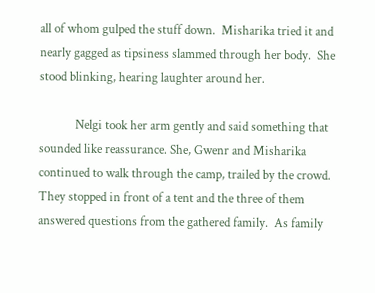all of whom gulped the stuff down.  Misharika tried it and nearly gagged as tipsiness slammed through her body.  She stood blinking, hearing laughter around her.

            Nelgi took her arm gently and said something that sounded like reassurance. She, Gwenr and Misharika continued to walk through the camp, trailed by the crowd.  They stopped in front of a tent and the three of them answered questions from the gathered family.  As family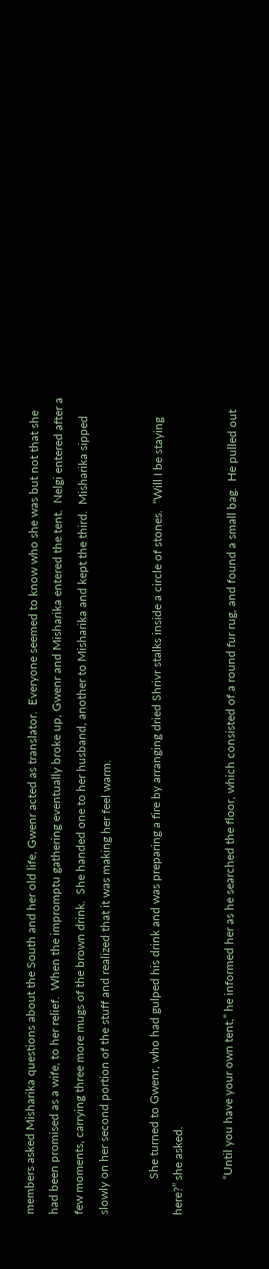members asked Misharika questions about the South and her old life, Gwenr acted as translator.  Everyone seemed to know who she was but not that she had been promised as a wife, to her relief.  When the impromptu gathering eventually broke up, Gwenr and Misharika entered the tent.  Nelgi entered after a few moments, carrying three more mugs of the brown drink.  She handed one to her husband, another to Misharika and kept the third.  Misharika sipped slowly on her second portion of the stuff and realized that it was making her feel warm.

            She turned to Gwenr, who had gulped his drink and was preparing a fire by arranging dried Shrivr stalks inside a circle of stones.  “Will I be staying here?” she asked.

            “Until you have your own tent,” he informed her as he searched the floor, which consisted of a round fur rug, and found a small bag.  He pulled out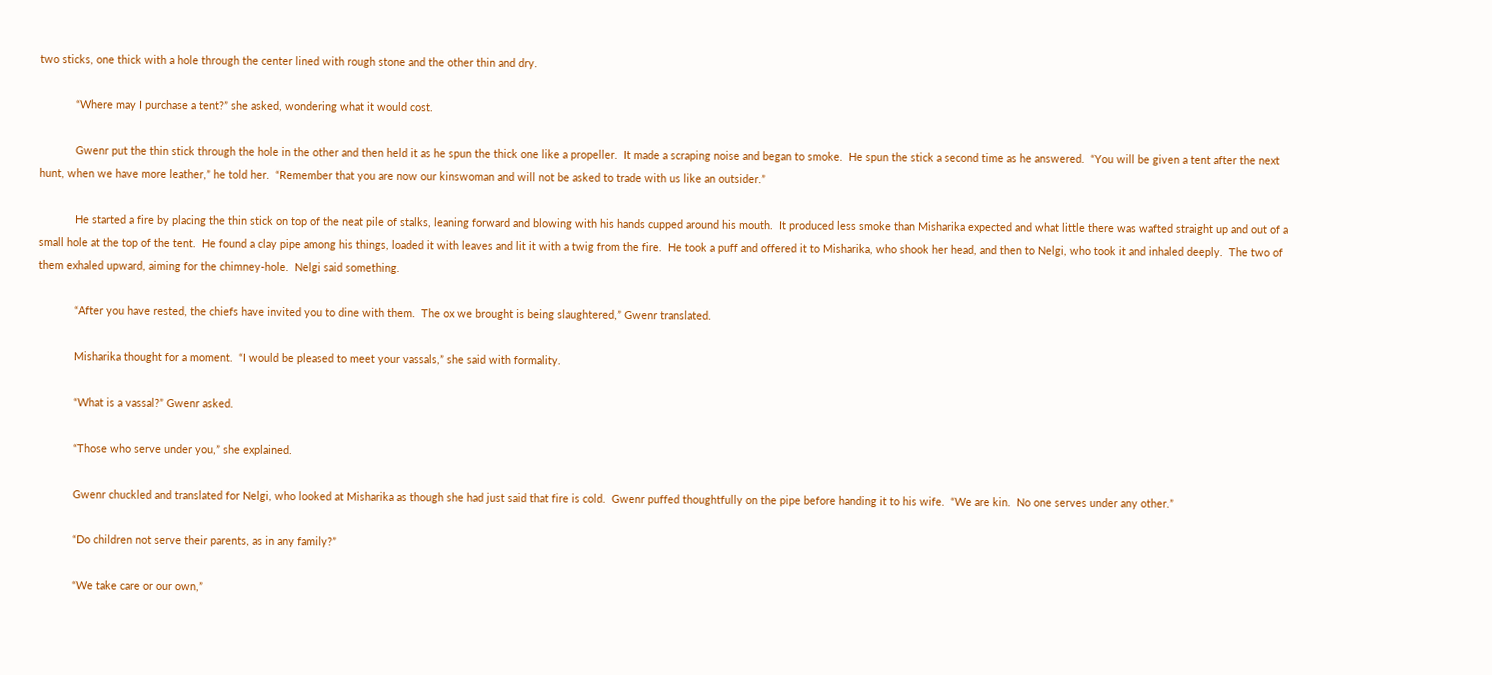two sticks, one thick with a hole through the center lined with rough stone and the other thin and dry.

            “Where may I purchase a tent?” she asked, wondering what it would cost.

            Gwenr put the thin stick through the hole in the other and then held it as he spun the thick one like a propeller.  It made a scraping noise and began to smoke.  He spun the stick a second time as he answered.  “You will be given a tent after the next hunt, when we have more leather,” he told her.  “Remember that you are now our kinswoman and will not be asked to trade with us like an outsider.”

            He started a fire by placing the thin stick on top of the neat pile of stalks, leaning forward and blowing with his hands cupped around his mouth.  It produced less smoke than Misharika expected and what little there was wafted straight up and out of a small hole at the top of the tent.  He found a clay pipe among his things, loaded it with leaves and lit it with a twig from the fire.  He took a puff and offered it to Misharika, who shook her head, and then to Nelgi, who took it and inhaled deeply.  The two of them exhaled upward, aiming for the chimney-hole.  Nelgi said something.

            “After you have rested, the chiefs have invited you to dine with them.  The ox we brought is being slaughtered,” Gwenr translated.

            Misharika thought for a moment.  “I would be pleased to meet your vassals,” she said with formality.

            “What is a vassal?” Gwenr asked.

            “Those who serve under you,” she explained.

            Gwenr chuckled and translated for Nelgi, who looked at Misharika as though she had just said that fire is cold.  Gwenr puffed thoughtfully on the pipe before handing it to his wife.  “We are kin.  No one serves under any other.”

            “Do children not serve their parents, as in any family?”

            “We take care or our own,”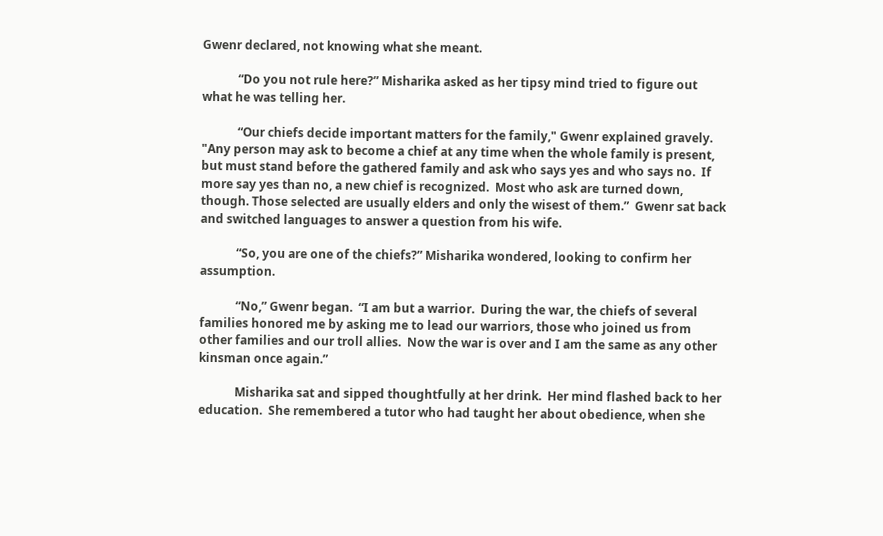Gwenr declared, not knowing what she meant.

            “Do you not rule here?” Misharika asked as her tipsy mind tried to figure out what he was telling her.

            “Our chiefs decide important matters for the family," Gwenr explained gravely. "Any person may ask to become a chief at any time when the whole family is present, but must stand before the gathered family and ask who says yes and who says no.  If more say yes than no, a new chief is recognized.  Most who ask are turned down, though. Those selected are usually elders and only the wisest of them.”  Gwenr sat back and switched languages to answer a question from his wife.

            “So, you are one of the chiefs?” Misharika wondered, looking to confirm her assumption.

            “No,” Gwenr began.  “I am but a warrior.  During the war, the chiefs of several families honored me by asking me to lead our warriors, those who joined us from other families and our troll allies.  Now the war is over and I am the same as any other kinsman once again.”

            Misharika sat and sipped thoughtfully at her drink.  Her mind flashed back to her education.  She remembered a tutor who had taught her about obedience, when she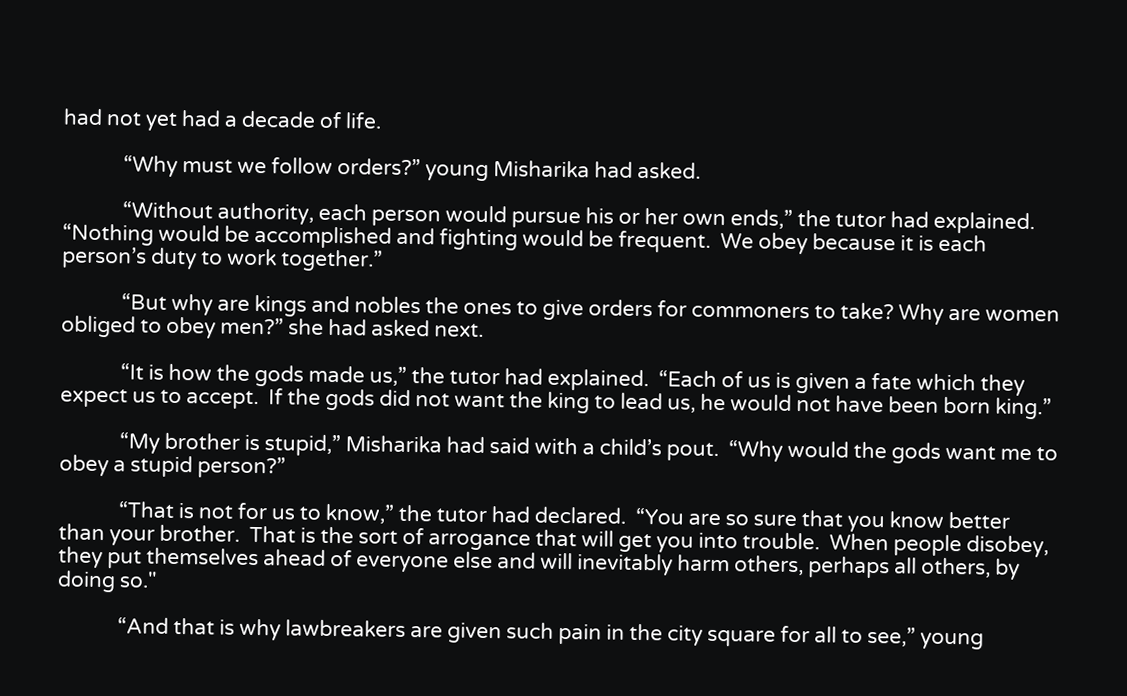had not yet had a decade of life.

            “Why must we follow orders?” young Misharika had asked.

            “Without authority, each person would pursue his or her own ends,” the tutor had explained.  “Nothing would be accomplished and fighting would be frequent.  We obey because it is each person’s duty to work together.”

            “But why are kings and nobles the ones to give orders for commoners to take? Why are women obliged to obey men?” she had asked next.

            “It is how the gods made us,” the tutor had explained.  “Each of us is given a fate which they expect us to accept.  If the gods did not want the king to lead us, he would not have been born king.”

            “My brother is stupid,” Misharika had said with a child’s pout.  “Why would the gods want me to obey a stupid person?”

            “That is not for us to know,” the tutor had declared.  “You are so sure that you know better than your brother.  That is the sort of arrogance that will get you into trouble.  When people disobey, they put themselves ahead of everyone else and will inevitably harm others, perhaps all others, by doing so."

            “And that is why lawbreakers are given such pain in the city square for all to see,” young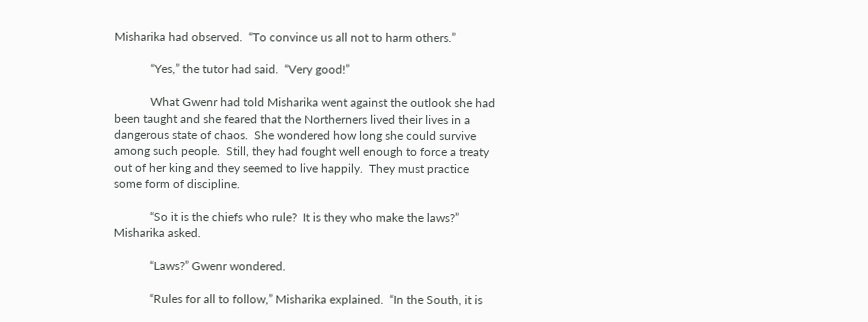Misharika had observed.  “To convince us all not to harm others.”

            “Yes,” the tutor had said.  “Very good!”

            What Gwenr had told Misharika went against the outlook she had been taught and she feared that the Northerners lived their lives in a dangerous state of chaos.  She wondered how long she could survive among such people.  Still, they had fought well enough to force a treaty out of her king and they seemed to live happily.  They must practice some form of discipline.

            “So it is the chiefs who rule?  It is they who make the laws?” Misharika asked.

            “Laws?” Gwenr wondered.

            “Rules for all to follow,” Misharika explained.  “In the South, it is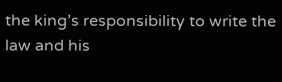the king’s responsibility to write the law and his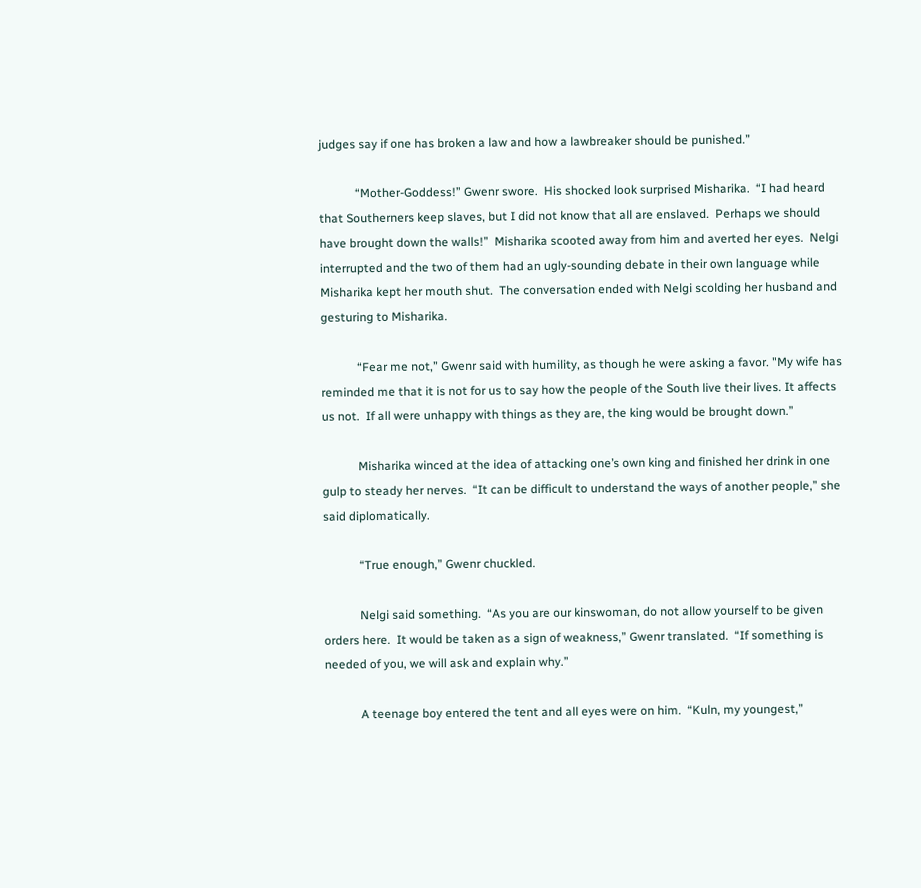judges say if one has broken a law and how a lawbreaker should be punished.”

            “Mother-Goddess!” Gwenr swore.  His shocked look surprised Misharika.  “I had heard that Southerners keep slaves, but I did not know that all are enslaved.  Perhaps we should have brought down the walls!”  Misharika scooted away from him and averted her eyes.  Nelgi interrupted and the two of them had an ugly-sounding debate in their own language while Misharika kept her mouth shut.  The conversation ended with Nelgi scolding her husband and gesturing to Misharika.

            “Fear me not,” Gwenr said with humility, as though he were asking a favor. "My wife has reminded me that it is not for us to say how the people of the South live their lives. It affects us not.  If all were unhappy with things as they are, the king would be brought down.”

            Misharika winced at the idea of attacking one’s own king and finished her drink in one gulp to steady her nerves.  “It can be difficult to understand the ways of another people,” she said diplomatically.

            “True enough,” Gwenr chuckled.

            Nelgi said something.  “As you are our kinswoman, do not allow yourself to be given orders here.  It would be taken as a sign of weakness,” Gwenr translated.  “If something is needed of you, we will ask and explain why.”

            A teenage boy entered the tent and all eyes were on him.  “Kuln, my youngest,”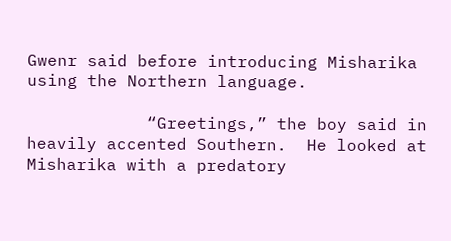Gwenr said before introducing Misharika using the Northern language.

            “Greetings,” the boy said in heavily accented Southern.  He looked at Misharika with a predatory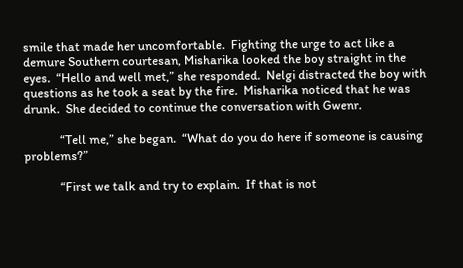smile that made her uncomfortable.  Fighting the urge to act like a demure Southern courtesan, Misharika looked the boy straight in the eyes.  “Hello and well met,” she responded.  Nelgi distracted the boy with questions as he took a seat by the fire.  Misharika noticed that he was drunk.  She decided to continue the conversation with Gwenr.

            “Tell me,” she began.  “What do you do here if someone is causing problems?”

            “First we talk and try to explain.  If that is not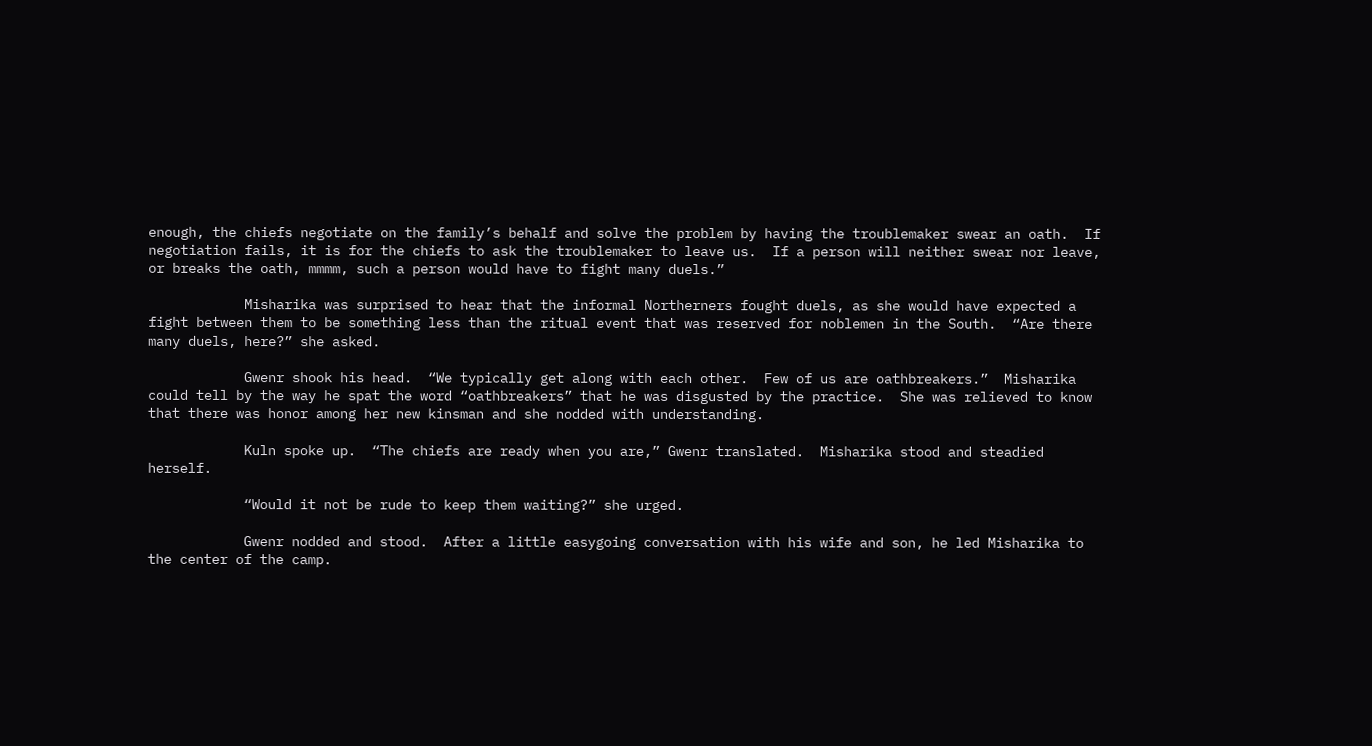enough, the chiefs negotiate on the family’s behalf and solve the problem by having the troublemaker swear an oath.  If negotiation fails, it is for the chiefs to ask the troublemaker to leave us.  If a person will neither swear nor leave, or breaks the oath, mmmm, such a person would have to fight many duels.”

            Misharika was surprised to hear that the informal Northerners fought duels, as she would have expected a fight between them to be something less than the ritual event that was reserved for noblemen in the South.  “Are there many duels, here?” she asked.

            Gwenr shook his head.  “We typically get along with each other.  Few of us are oathbreakers.”  Misharika could tell by the way he spat the word “oathbreakers” that he was disgusted by the practice.  She was relieved to know that there was honor among her new kinsman and she nodded with understanding.

            Kuln spoke up.  “The chiefs are ready when you are,” Gwenr translated.  Misharika stood and steadied herself.

            “Would it not be rude to keep them waiting?” she urged.

            Gwenr nodded and stood.  After a little easygoing conversation with his wife and son, he led Misharika to the center of the camp.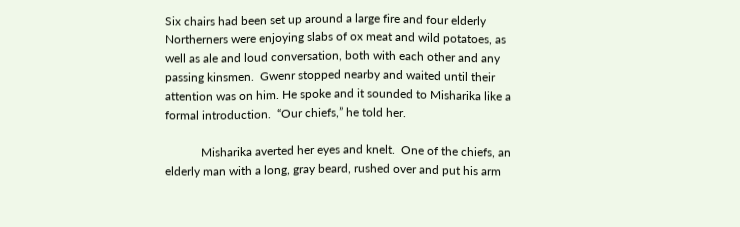Six chairs had been set up around a large fire and four elderly Northerners were enjoying slabs of ox meat and wild potatoes, as well as ale and loud conversation, both with each other and any passing kinsmen.  Gwenr stopped nearby and waited until their attention was on him. He spoke and it sounded to Misharika like a formal introduction.  “Our chiefs,” he told her.

            Misharika averted her eyes and knelt.  One of the chiefs, an elderly man with a long, gray beard, rushed over and put his arm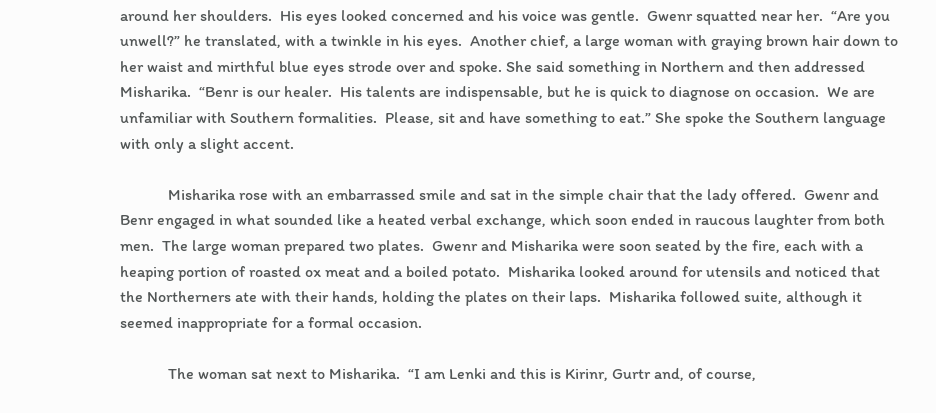around her shoulders.  His eyes looked concerned and his voice was gentle.  Gwenr squatted near her.  “Are you unwell?” he translated, with a twinkle in his eyes.  Another chief, a large woman with graying brown hair down to her waist and mirthful blue eyes strode over and spoke. She said something in Northern and then addressed Misharika.  “Benr is our healer.  His talents are indispensable, but he is quick to diagnose on occasion.  We are unfamiliar with Southern formalities.  Please, sit and have something to eat.” She spoke the Southern language with only a slight accent.

            Misharika rose with an embarrassed smile and sat in the simple chair that the lady offered.  Gwenr and Benr engaged in what sounded like a heated verbal exchange, which soon ended in raucous laughter from both men.  The large woman prepared two plates.  Gwenr and Misharika were soon seated by the fire, each with a heaping portion of roasted ox meat and a boiled potato.  Misharika looked around for utensils and noticed that the Northerners ate with their hands, holding the plates on their laps.  Misharika followed suite, although it seemed inappropriate for a formal occasion.

            The woman sat next to Misharika.  “I am Lenki and this is Kirinr, Gurtr and, of course,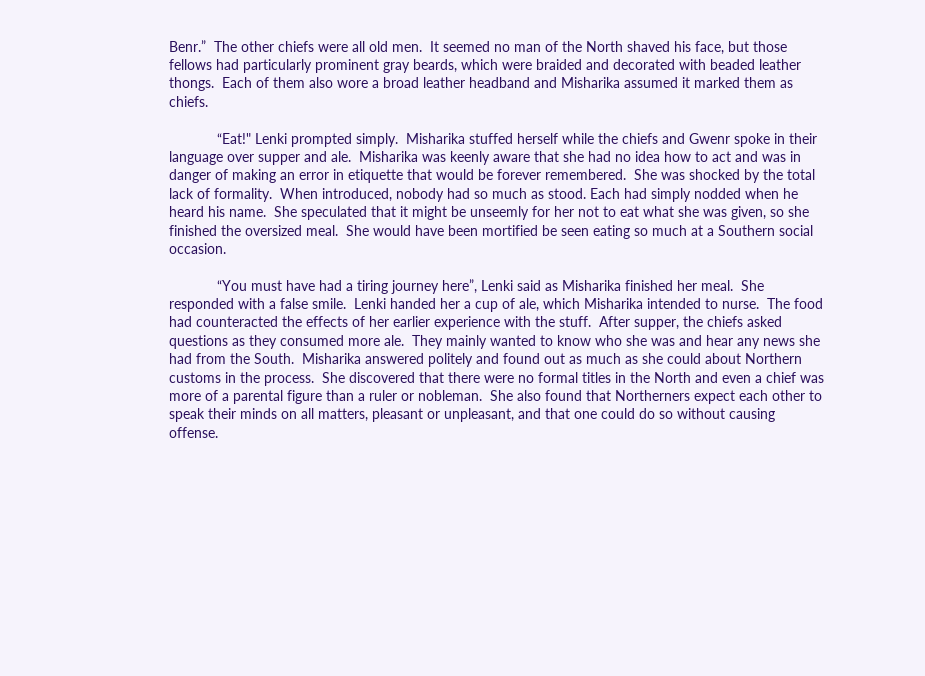Benr.”  The other chiefs were all old men.  It seemed no man of the North shaved his face, but those fellows had particularly prominent gray beards, which were braided and decorated with beaded leather thongs.  Each of them also wore a broad leather headband and Misharika assumed it marked them as chiefs.

            “Eat!" Lenki prompted simply.  Misharika stuffed herself while the chiefs and Gwenr spoke in their language over supper and ale.  Misharika was keenly aware that she had no idea how to act and was in danger of making an error in etiquette that would be forever remembered.  She was shocked by the total lack of formality.  When introduced, nobody had so much as stood. Each had simply nodded when he heard his name.  She speculated that it might be unseemly for her not to eat what she was given, so she finished the oversized meal.  She would have been mortified be seen eating so much at a Southern social occasion.

            “You must have had a tiring journey here”, Lenki said as Misharika finished her meal.  She responded with a false smile.  Lenki handed her a cup of ale, which Misharika intended to nurse.  The food had counteracted the effects of her earlier experience with the stuff.  After supper, the chiefs asked questions as they consumed more ale.  They mainly wanted to know who she was and hear any news she had from the South.  Misharika answered politely and found out as much as she could about Northern customs in the process.  She discovered that there were no formal titles in the North and even a chief was more of a parental figure than a ruler or nobleman.  She also found that Northerners expect each other to speak their minds on all matters, pleasant or unpleasant, and that one could do so without causing offense.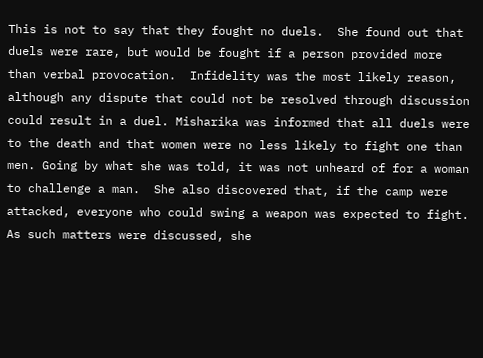This is not to say that they fought no duels.  She found out that duels were rare, but would be fought if a person provided more than verbal provocation.  Infidelity was the most likely reason, although any dispute that could not be resolved through discussion could result in a duel. Misharika was informed that all duels were to the death and that women were no less likely to fight one than men. Going by what she was told, it was not unheard of for a woman to challenge a man.  She also discovered that, if the camp were attacked, everyone who could swing a weapon was expected to fight.  As such matters were discussed, she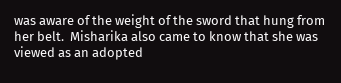was aware of the weight of the sword that hung from her belt.  Misharika also came to know that she was viewed as an adopted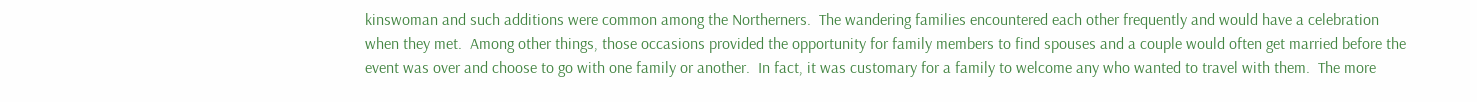kinswoman and such additions were common among the Northerners.  The wandering families encountered each other frequently and would have a celebration when they met.  Among other things, those occasions provided the opportunity for family members to find spouses and a couple would often get married before the event was over and choose to go with one family or another.  In fact, it was customary for a family to welcome any who wanted to travel with them.  The more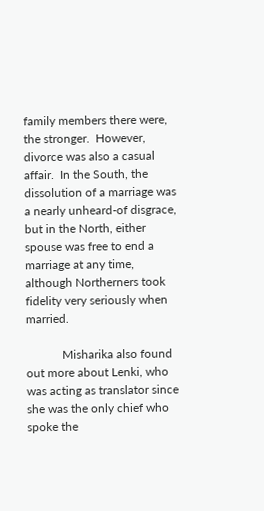family members there were, the stronger.  However, divorce was also a casual affair.  In the South, the dissolution of a marriage was a nearly unheard-of disgrace, but in the North, either spouse was free to end a marriage at any time, although Northerners took fidelity very seriously when married.

            Misharika also found out more about Lenki, who was acting as translator since she was the only chief who spoke the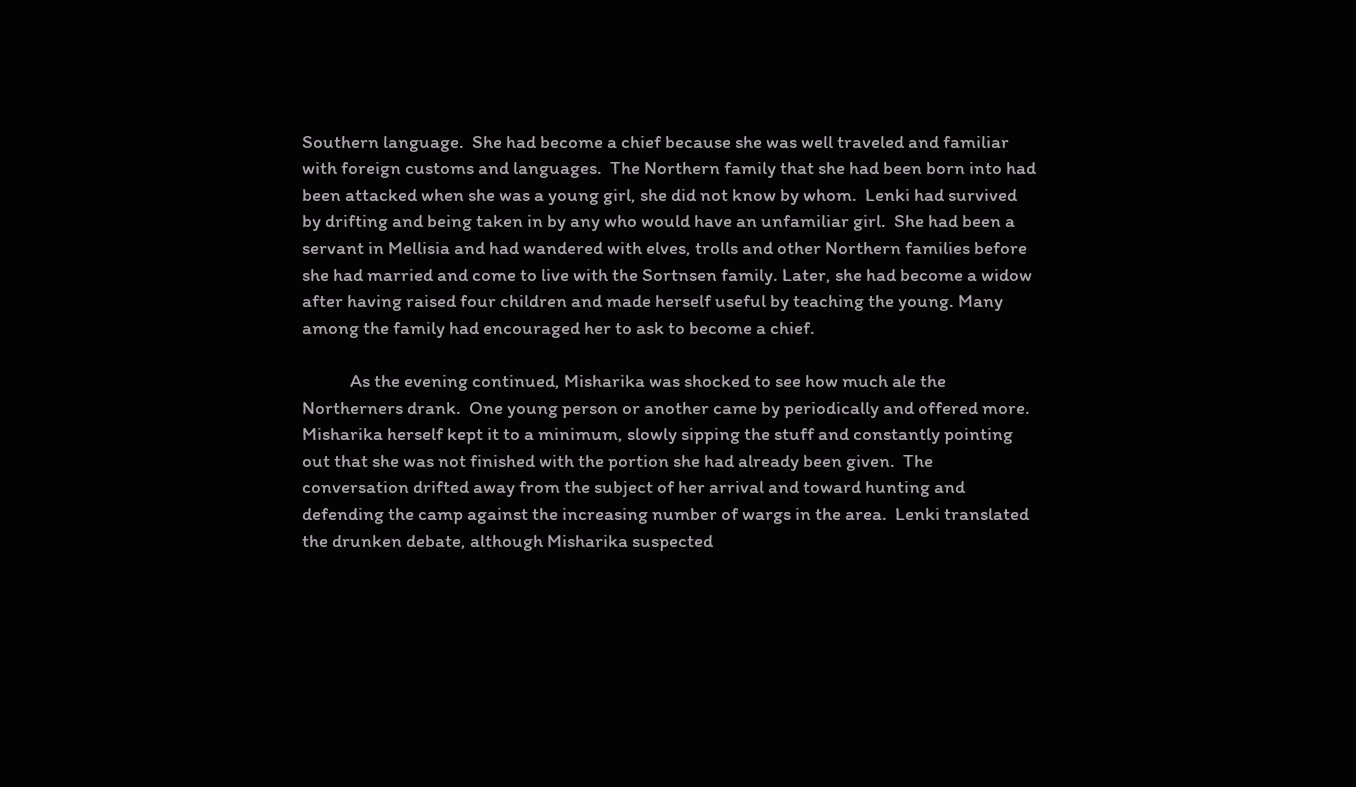Southern language.  She had become a chief because she was well traveled and familiar with foreign customs and languages.  The Northern family that she had been born into had been attacked when she was a young girl, she did not know by whom.  Lenki had survived by drifting and being taken in by any who would have an unfamiliar girl.  She had been a servant in Mellisia and had wandered with elves, trolls and other Northern families before she had married and come to live with the Sortnsen family. Later, she had become a widow after having raised four children and made herself useful by teaching the young. Many among the family had encouraged her to ask to become a chief.

            As the evening continued, Misharika was shocked to see how much ale the Northerners drank.  One young person or another came by periodically and offered more.  Misharika herself kept it to a minimum, slowly sipping the stuff and constantly pointing out that she was not finished with the portion she had already been given.  The conversation drifted away from the subject of her arrival and toward hunting and defending the camp against the increasing number of wargs in the area.  Lenki translated the drunken debate, although Misharika suspected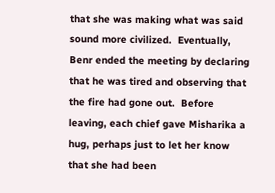that she was making what was said sound more civilized.  Eventually, Benr ended the meeting by declaring that he was tired and observing that the fire had gone out.  Before leaving, each chief gave Misharika a hug, perhaps just to let her know that she had been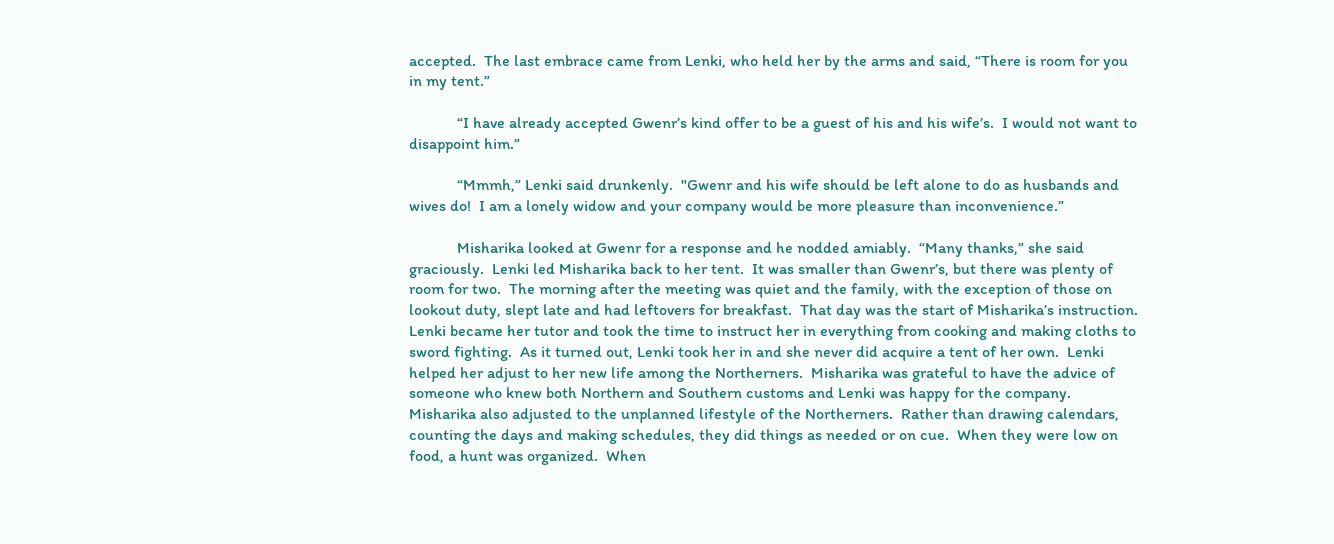accepted.  The last embrace came from Lenki, who held her by the arms and said, “There is room for you in my tent.”

            “I have already accepted Gwenr’s kind offer to be a guest of his and his wife’s.  I would not want to disappoint him.”

            “Mmmh,” Lenki said drunkenly.  "Gwenr and his wife should be left alone to do as husbands and wives do!  I am a lonely widow and your company would be more pleasure than inconvenience.”

            Misharika looked at Gwenr for a response and he nodded amiably.  “Many thanks,” she said graciously.  Lenki led Misharika back to her tent.  It was smaller than Gwenr’s, but there was plenty of room for two.  The morning after the meeting was quiet and the family, with the exception of those on lookout duty, slept late and had leftovers for breakfast.  That day was the start of Misharika’s instruction. Lenki became her tutor and took the time to instruct her in everything from cooking and making cloths to sword fighting.  As it turned out, Lenki took her in and she never did acquire a tent of her own.  Lenki helped her adjust to her new life among the Northerners.  Misharika was grateful to have the advice of someone who knew both Northern and Southern customs and Lenki was happy for the company.  Misharika also adjusted to the unplanned lifestyle of the Northerners.  Rather than drawing calendars, counting the days and making schedules, they did things as needed or on cue.  When they were low on food, a hunt was organized.  When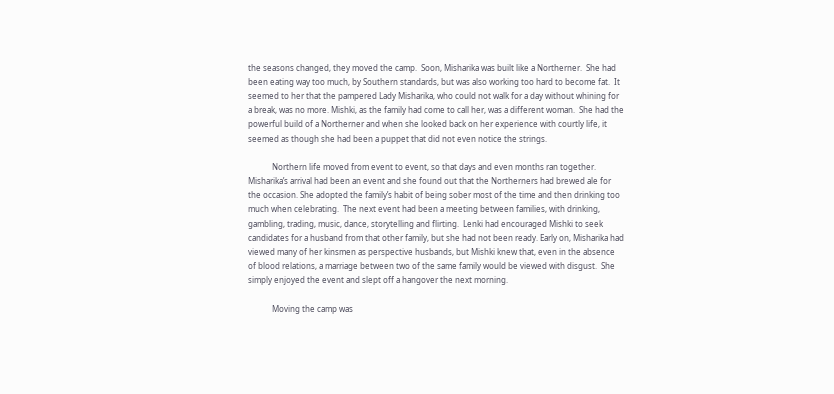the seasons changed, they moved the camp.  Soon, Misharika was built like a Northerner.  She had been eating way too much, by Southern standards, but was also working too hard to become fat.  It seemed to her that the pampered Lady Misharika, who could not walk for a day without whining for a break, was no more. Mishki, as the family had come to call her, was a different woman.  She had the powerful build of a Northerner and when she looked back on her experience with courtly life, it seemed as though she had been a puppet that did not even notice the strings.

            Northern life moved from event to event, so that days and even months ran together.  Misharika’s arrival had been an event and she found out that the Northerners had brewed ale for the occasion. She adopted the family’s habit of being sober most of the time and then drinking too much when celebrating.  The next event had been a meeting between families, with drinking, gambling, trading, music, dance, storytelling and flirting.  Lenki had encouraged Mishki to seek candidates for a husband from that other family, but she had not been ready. Early on, Misharika had viewed many of her kinsmen as perspective husbands, but Mishki knew that, even in the absence of blood relations, a marriage between two of the same family would be viewed with disgust.  She simply enjoyed the event and slept off a hangover the next morning.

            Moving the camp was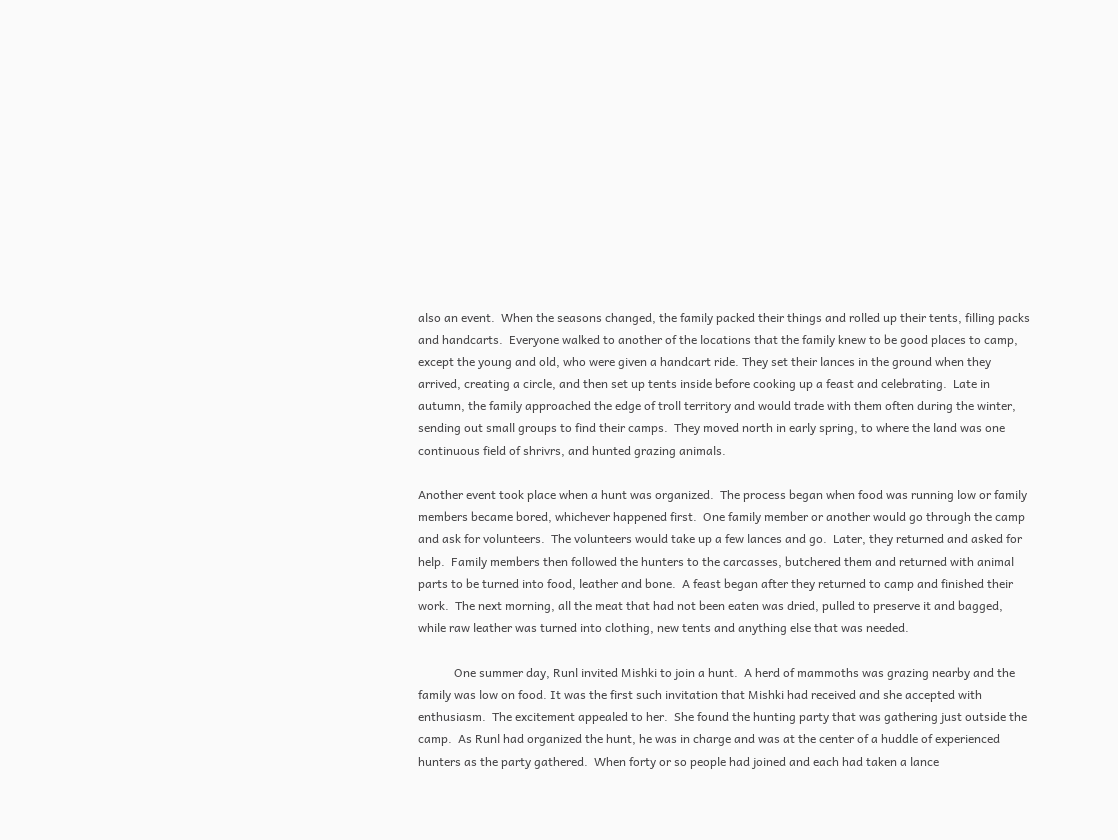also an event.  When the seasons changed, the family packed their things and rolled up their tents, filling packs and handcarts.  Everyone walked to another of the locations that the family knew to be good places to camp, except the young and old, who were given a handcart ride. They set their lances in the ground when they arrived, creating a circle, and then set up tents inside before cooking up a feast and celebrating.  Late in autumn, the family approached the edge of troll territory and would trade with them often during the winter, sending out small groups to find their camps.  They moved north in early spring, to where the land was one continuous field of shrivrs, and hunted grazing animals.

Another event took place when a hunt was organized.  The process began when food was running low or family members became bored, whichever happened first.  One family member or another would go through the camp and ask for volunteers.  The volunteers would take up a few lances and go.  Later, they returned and asked for help.  Family members then followed the hunters to the carcasses, butchered them and returned with animal parts to be turned into food, leather and bone.  A feast began after they returned to camp and finished their work.  The next morning, all the meat that had not been eaten was dried, pulled to preserve it and bagged, while raw leather was turned into clothing, new tents and anything else that was needed.

            One summer day, Runl invited Mishki to join a hunt.  A herd of mammoths was grazing nearby and the family was low on food. It was the first such invitation that Mishki had received and she accepted with enthusiasm.  The excitement appealed to her.  She found the hunting party that was gathering just outside the camp.  As Runl had organized the hunt, he was in charge and was at the center of a huddle of experienced hunters as the party gathered.  When forty or so people had joined and each had taken a lance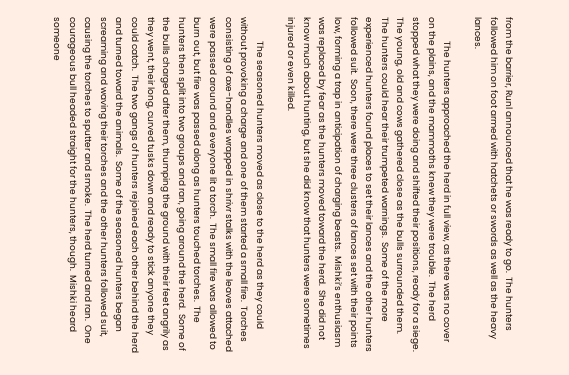from the barrier, Runl announced that he was ready to go.  The hunters followed him on foot armed with hatchets or swords as well as the heavy lances.

            The hunters approached the herd in full view, as there was no cover on the plains, and the mammoths knew they were trouble.  The herd stopped what they were doing and shifted their positions, ready for a siege.  The young, old and cows gathered close as the bulls surrounded them.  The hunters could hear their trumpeted warnings.  Some of the more experienced hunters found places to set their lances and the other hunters followed suit.  Soon, there were three clusters of lances set with their points low, forming a trap in anticipation of charging beasts.  Mishki’s enthusiasm was replaced by fear as the hunters moved toward the herd.  She did not know much about hunting, but she did know that hunters were sometimes injured or even killed.

            The seasoned hunters moved as close to the herd as they could without provoking a charge and one of them started a small fire.  Torches consisting of axe-handles wrapped in shrivr stalks with the leaves attached were passed around and everyone lit a torch.  The small fire was allowed to burn out, but fire was passed along as hunters touched torches.  The hunters then split into two groups and ran, going around the herd.  Some of the bulls charged after them, thumping the ground with their feet angrily as they went, their long, curved tusks down and ready to stick anyone they could catch.  The two gangs of hunters rejoined each other behind the herd and turned toward the animals.  Some of the seasoned hunters began screaming and waving their torches and the other hunters followed suit, causing the torches to sputter and smoke.  The herd turned and ran.  One courageous bull headed straight for the hunters, though.  Mishki heard someone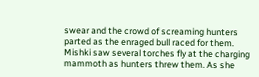swear and the crowd of screaming hunters parted as the enraged bull raced for them.  Mishki saw several torches fly at the charging mammoth as hunters threw them. As she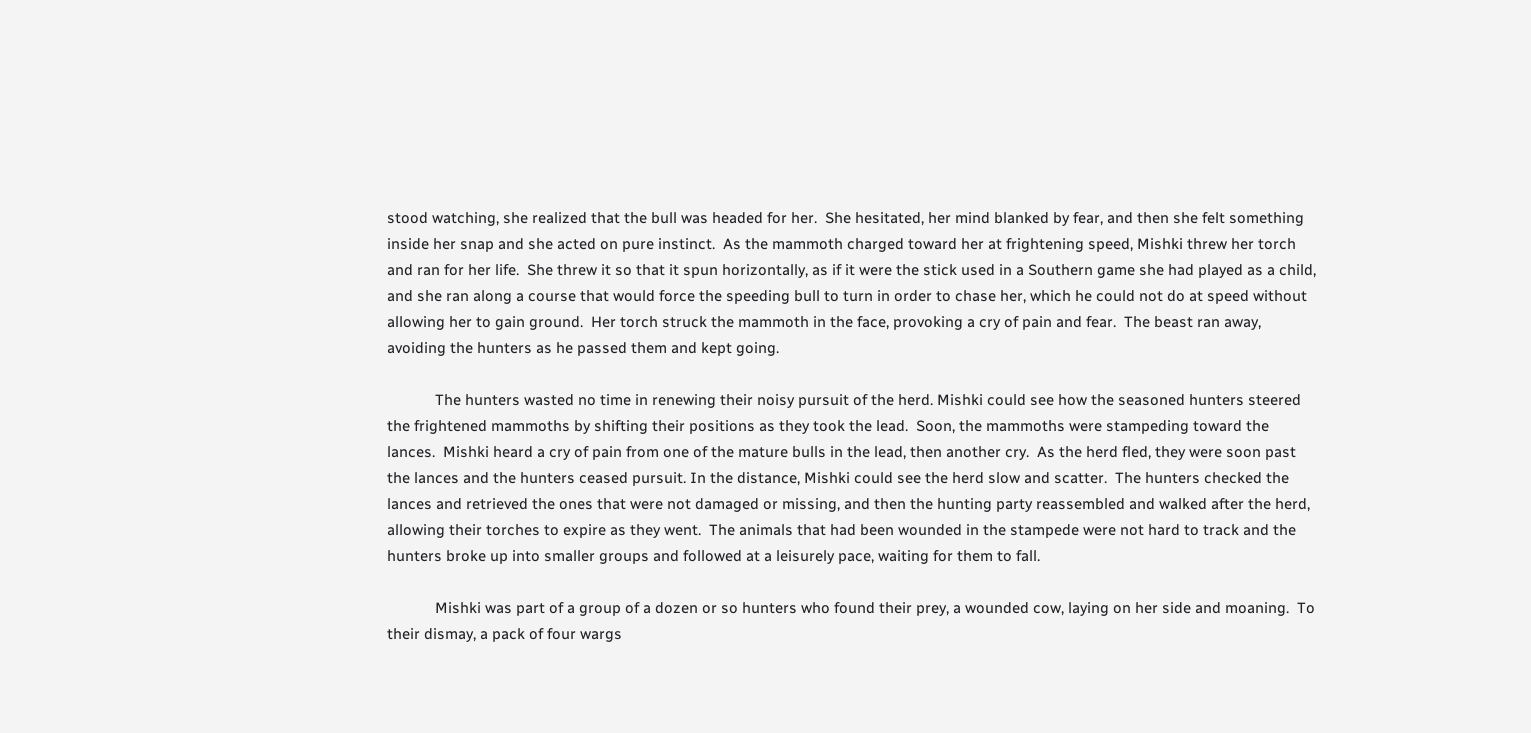stood watching, she realized that the bull was headed for her.  She hesitated, her mind blanked by fear, and then she felt something inside her snap and she acted on pure instinct.  As the mammoth charged toward her at frightening speed, Mishki threw her torch and ran for her life.  She threw it so that it spun horizontally, as if it were the stick used in a Southern game she had played as a child, and she ran along a course that would force the speeding bull to turn in order to chase her, which he could not do at speed without allowing her to gain ground.  Her torch struck the mammoth in the face, provoking a cry of pain and fear.  The beast ran away, avoiding the hunters as he passed them and kept going.

            The hunters wasted no time in renewing their noisy pursuit of the herd. Mishki could see how the seasoned hunters steered the frightened mammoths by shifting their positions as they took the lead.  Soon, the mammoths were stampeding toward the lances.  Mishki heard a cry of pain from one of the mature bulls in the lead, then another cry.  As the herd fled, they were soon past the lances and the hunters ceased pursuit. In the distance, Mishki could see the herd slow and scatter.  The hunters checked the lances and retrieved the ones that were not damaged or missing, and then the hunting party reassembled and walked after the herd, allowing their torches to expire as they went.  The animals that had been wounded in the stampede were not hard to track and the hunters broke up into smaller groups and followed at a leisurely pace, waiting for them to fall.

            Mishki was part of a group of a dozen or so hunters who found their prey, a wounded cow, laying on her side and moaning.  To their dismay, a pack of four wargs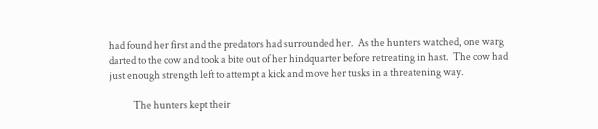had found her first and the predators had surrounded her.  As the hunters watched, one warg darted to the cow and took a bite out of her hindquarter before retreating in hast.  The cow had just enough strength left to attempt a kick and move her tusks in a threatening way.

            The hunters kept their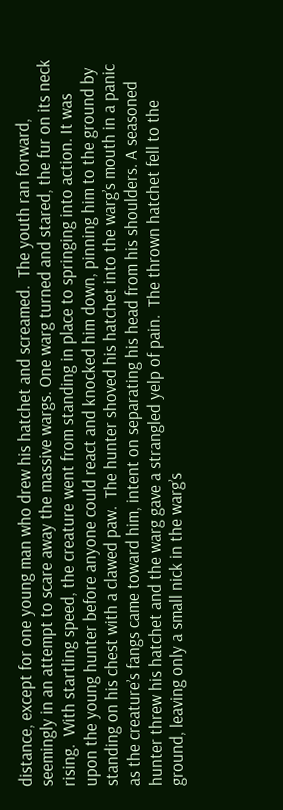distance, except for one young man who drew his hatchet and screamed.  The youth ran forward, seemingly in an attempt to scare away the massive wargs. One warg turned and stared, the fur on its neck rising.  With startling speed, the creature went from standing in place to springing into action. It was upon the young hunter before anyone could react and knocked him down, pinning him to the ground by standing on his chest with a clawed paw.  The hunter shoved his hatchet into the warg’s mouth in a panic as the creature’s fangs came toward him, intent on separating his head from his shoulders. A seasoned hunter threw his hatchet and the warg gave a strangled yelp of pain.  The thrown hatchet fell to the ground, leaving only a small nick in the warg’s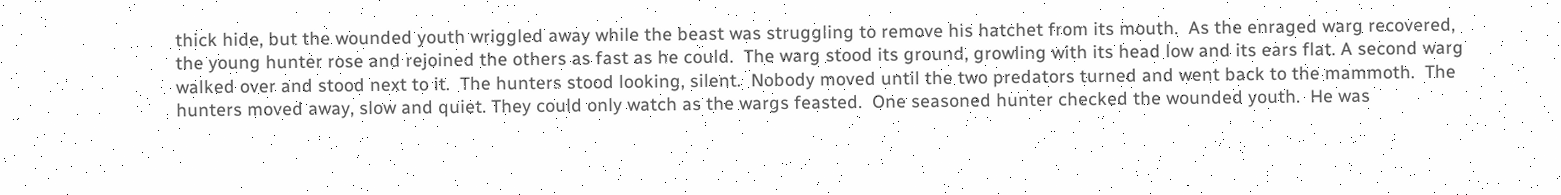thick hide, but the wounded youth wriggled away while the beast was struggling to remove his hatchet from its mouth.  As the enraged warg recovered, the young hunter rose and rejoined the others as fast as he could.  The warg stood its ground, growling with its head low and its ears flat. A second warg walked over and stood next to it.  The hunters stood looking, silent.  Nobody moved until the two predators turned and went back to the mammoth.  The hunters moved away, slow and quiet. They could only watch as the wargs feasted.  One seasoned hunter checked the wounded youth.  He was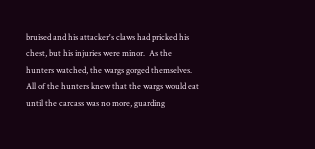bruised and his attacker's claws had pricked his chest, but his injuries were minor.  As the hunters watched, the wargs gorged themselves.  All of the hunters knew that the wargs would eat until the carcass was no more, guarding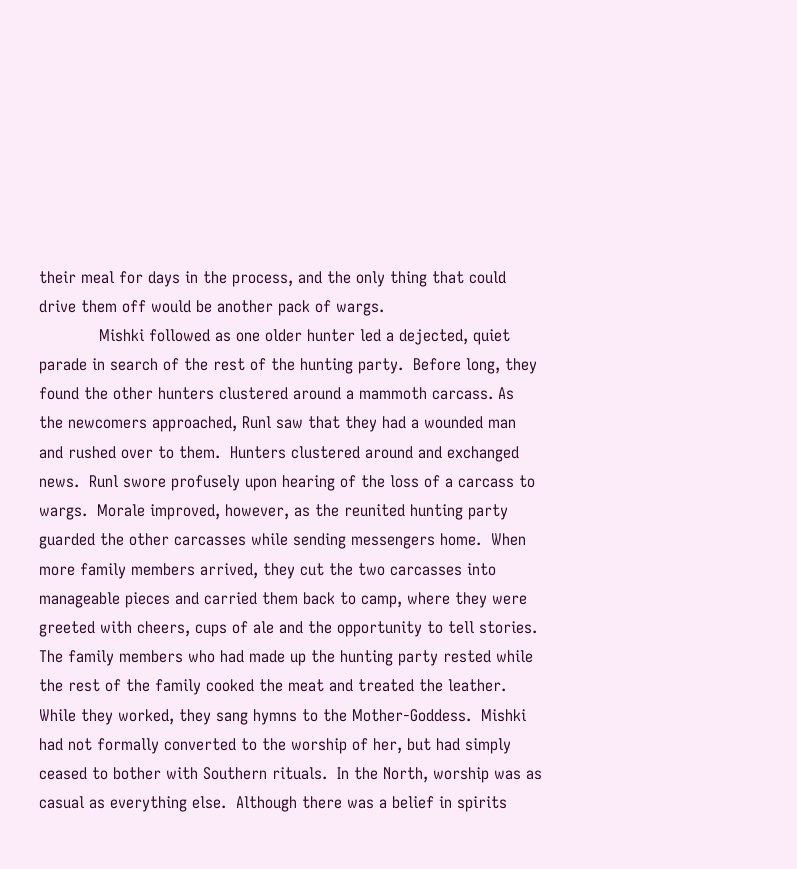their meal for days in the process, and the only thing that could drive them off would be another pack of wargs.
            Mishki followed as one older hunter led a dejected, quiet parade in search of the rest of the hunting party.  Before long, they found the other hunters clustered around a mammoth carcass. As the newcomers approached, Runl saw that they had a wounded man and rushed over to them.  Hunters clustered around and exchanged news.  Runl swore profusely upon hearing of the loss of a carcass to wargs.  Morale improved, however, as the reunited hunting party guarded the other carcasses while sending messengers home.  When more family members arrived, they cut the two carcasses into manageable pieces and carried them back to camp, where they were greeted with cheers, cups of ale and the opportunity to tell stories.  The family members who had made up the hunting party rested while the rest of the family cooked the meat and treated the leather.  While they worked, they sang hymns to the Mother-Goddess.  Mishki had not formally converted to the worship of her, but had simply ceased to bother with Southern rituals.  In the North, worship was as casual as everything else.  Although there was a belief in spirits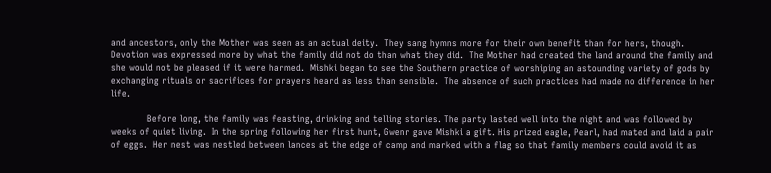and ancestors, only the Mother was seen as an actual deity.  They sang hymns more for their own benefit than for hers, though.  Devotion was expressed more by what the family did not do than what they did.  The Mother had created the land around the family and she would not be pleased if it were harmed.  Mishki began to see the Southern practice of worshiping an astounding variety of gods by exchanging rituals or sacrifices for prayers heard as less than sensible.  The absence of such practices had made no difference in her life.

            Before long, the family was feasting, drinking and telling stories. The party lasted well into the night and was followed by weeks of quiet living.  In the spring following her first hunt, Gwenr gave Mishki a gift. His prized eagle, Pearl, had mated and laid a pair of eggs.  Her nest was nestled between lances at the edge of camp and marked with a flag so that family members could avoid it as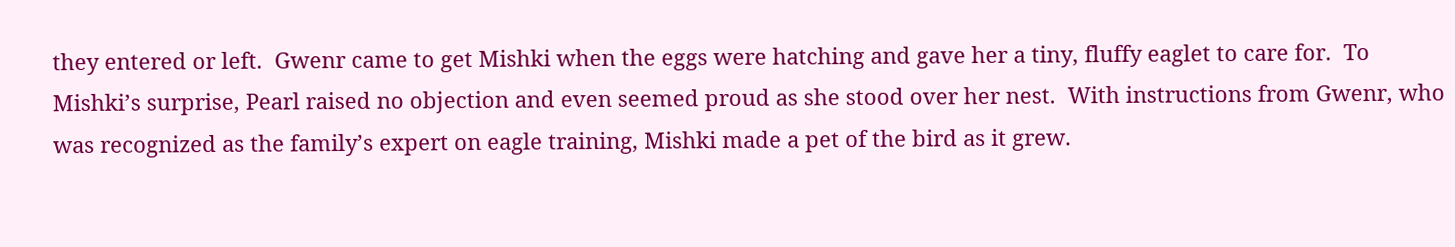they entered or left.  Gwenr came to get Mishki when the eggs were hatching and gave her a tiny, fluffy eaglet to care for.  To Mishki’s surprise, Pearl raised no objection and even seemed proud as she stood over her nest.  With instructions from Gwenr, who was recognized as the family’s expert on eagle training, Mishki made a pet of the bird as it grew.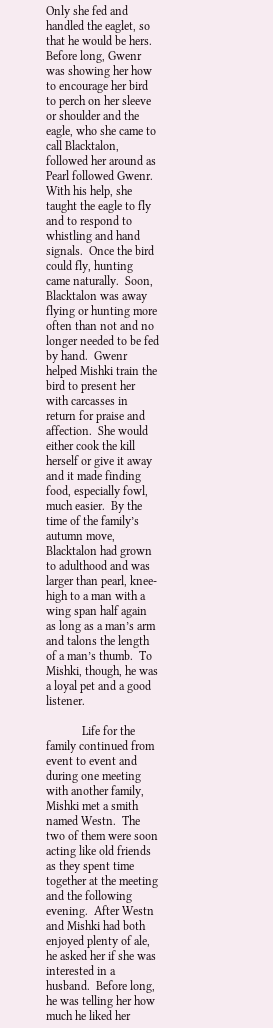Only she fed and handled the eaglet, so that he would be hers. Before long, Gwenr was showing her how to encourage her bird to perch on her sleeve or shoulder and the eagle, who she came to call Blacktalon, followed her around as Pearl followed Gwenr. With his help, she taught the eagle to fly and to respond to whistling and hand signals.  Once the bird could fly, hunting came naturally.  Soon, Blacktalon was away flying or hunting more often than not and no longer needed to be fed by hand.  Gwenr helped Mishki train the bird to present her with carcasses in return for praise and affection.  She would either cook the kill herself or give it away and it made finding food, especially fowl, much easier.  By the time of the family’s autumn move, Blacktalon had grown to adulthood and was larger than pearl, knee-high to a man with a wing span half again as long as a man’s arm and talons the length of a man’s thumb.  To Mishki, though, he was a loyal pet and a good listener.

            Life for the family continued from event to event and during one meeting with another family, Mishki met a smith named Westn.  The two of them were soon acting like old friends as they spent time together at the meeting and the following evening.  After Westn and Mishki had both enjoyed plenty of ale, he asked her if she was interested in a husband.  Before long, he was telling her how much he liked her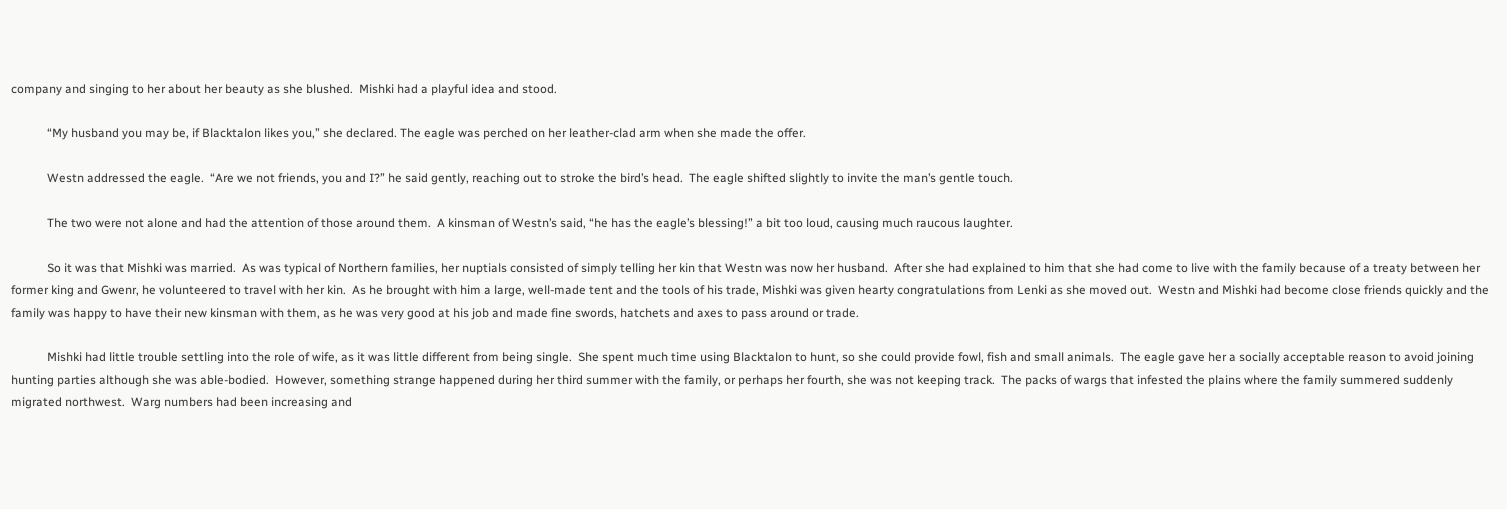company and singing to her about her beauty as she blushed.  Mishki had a playful idea and stood.

            “My husband you may be, if Blacktalon likes you,” she declared. The eagle was perched on her leather-clad arm when she made the offer.

            Westn addressed the eagle.  “Are we not friends, you and I?” he said gently, reaching out to stroke the bird’s head.  The eagle shifted slightly to invite the man’s gentle touch.

            The two were not alone and had the attention of those around them.  A kinsman of Westn’s said, “he has the eagle’s blessing!” a bit too loud, causing much raucous laughter.

            So it was that Mishki was married.  As was typical of Northern families, her nuptials consisted of simply telling her kin that Westn was now her husband.  After she had explained to him that she had come to live with the family because of a treaty between her former king and Gwenr, he volunteered to travel with her kin.  As he brought with him a large, well-made tent and the tools of his trade, Mishki was given hearty congratulations from Lenki as she moved out.  Westn and Mishki had become close friends quickly and the family was happy to have their new kinsman with them, as he was very good at his job and made fine swords, hatchets and axes to pass around or trade.

            Mishki had little trouble settling into the role of wife, as it was little different from being single.  She spent much time using Blacktalon to hunt, so she could provide fowl, fish and small animals.  The eagle gave her a socially acceptable reason to avoid joining hunting parties although she was able-bodied.  However, something strange happened during her third summer with the family, or perhaps her fourth, she was not keeping track.  The packs of wargs that infested the plains where the family summered suddenly migrated northwest.  Warg numbers had been increasing and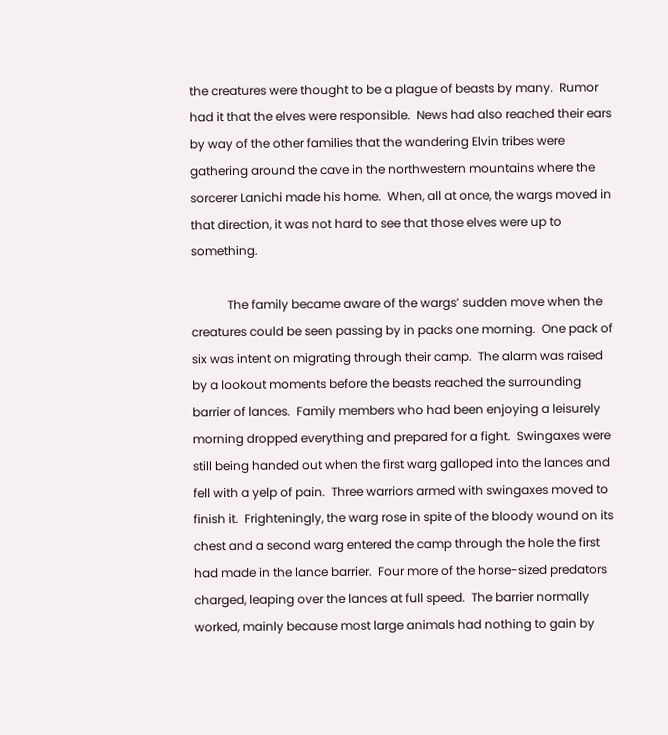the creatures were thought to be a plague of beasts by many.  Rumor had it that the elves were responsible.  News had also reached their ears by way of the other families that the wandering Elvin tribes were gathering around the cave in the northwestern mountains where the sorcerer Lanichi made his home.  When, all at once, the wargs moved in that direction, it was not hard to see that those elves were up to something.

            The family became aware of the wargs’ sudden move when the creatures could be seen passing by in packs one morning.  One pack of six was intent on migrating through their camp.  The alarm was raised by a lookout moments before the beasts reached the surrounding barrier of lances.  Family members who had been enjoying a leisurely morning dropped everything and prepared for a fight.  Swingaxes were still being handed out when the first warg galloped into the lances and fell with a yelp of pain.  Three warriors armed with swingaxes moved to finish it.  Frighteningly, the warg rose in spite of the bloody wound on its chest and a second warg entered the camp through the hole the first had made in the lance barrier.  Four more of the horse-sized predators charged, leaping over the lances at full speed.  The barrier normally worked, mainly because most large animals had nothing to gain by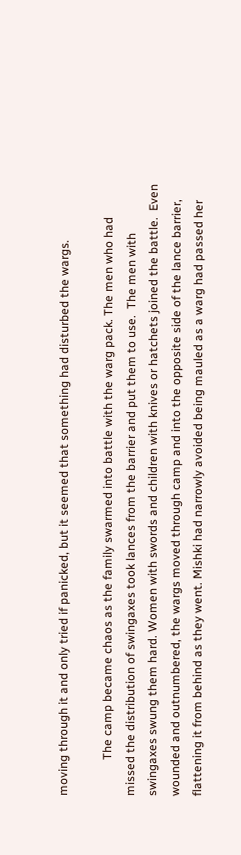moving through it and only tried if panicked, but it seemed that something had disturbed the wargs.

            The camp became chaos as the family swarmed into battle with the warg pack. The men who had missed the distribution of swingaxes took lances from the barrier and put them to use.  The men with swingaxes swung them hard. Women with swords and children with knives or hatchets joined the battle.  Even wounded and outnumbered, the wargs moved through camp and into the opposite side of the lance barrier, flattening it from behind as they went. Mishki had narrowly avoided being mauled as a warg had passed her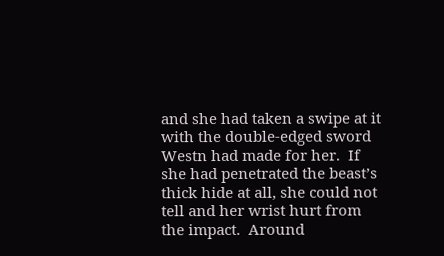and she had taken a swipe at it with the double-edged sword Westn had made for her.  If she had penetrated the beast’s thick hide at all, she could not tell and her wrist hurt from the impact.  Around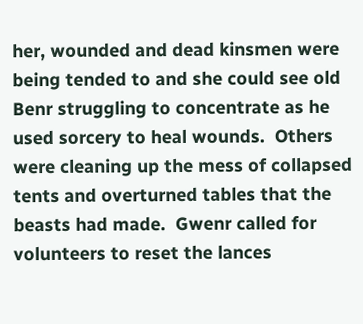her, wounded and dead kinsmen were being tended to and she could see old Benr struggling to concentrate as he used sorcery to heal wounds.  Others were cleaning up the mess of collapsed tents and overturned tables that the beasts had made.  Gwenr called for volunteers to reset the lances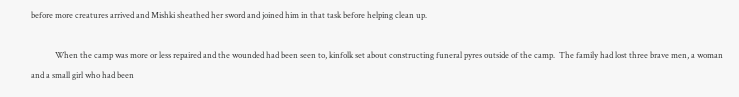before more creatures arrived and Mishki sheathed her sword and joined him in that task before helping clean up.

            When the camp was more or less repaired and the wounded had been seen to, kinfolk set about constructing funeral pyres outside of the camp.  The family had lost three brave men, a woman and a small girl who had been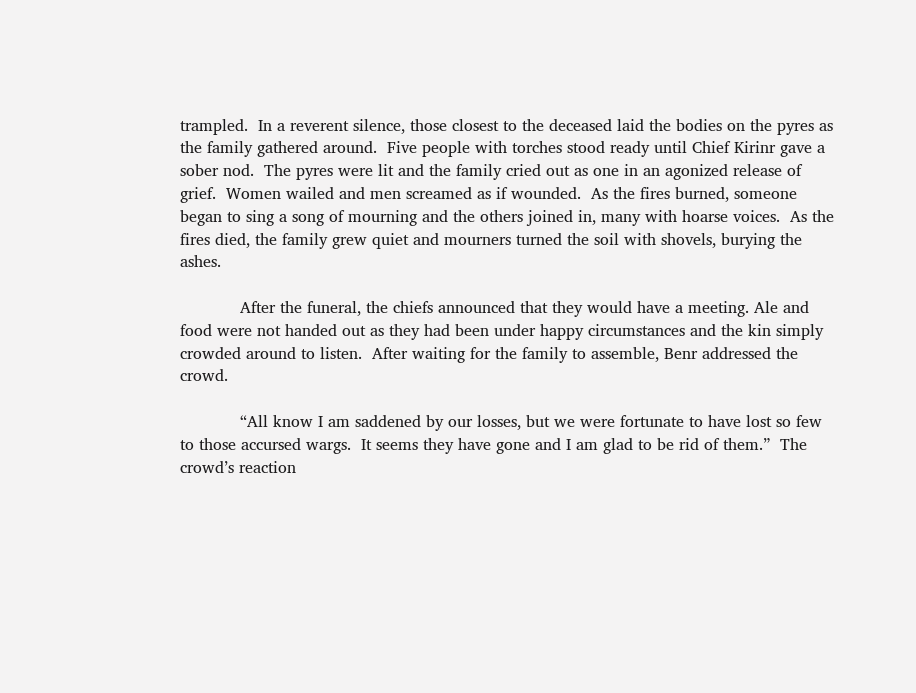trampled.  In a reverent silence, those closest to the deceased laid the bodies on the pyres as the family gathered around.  Five people with torches stood ready until Chief Kirinr gave a sober nod.  The pyres were lit and the family cried out as one in an agonized release of grief.  Women wailed and men screamed as if wounded.  As the fires burned, someone began to sing a song of mourning and the others joined in, many with hoarse voices.  As the fires died, the family grew quiet and mourners turned the soil with shovels, burying the ashes.

            After the funeral, the chiefs announced that they would have a meeting. Ale and food were not handed out as they had been under happy circumstances and the kin simply crowded around to listen.  After waiting for the family to assemble, Benr addressed the crowd.

            “All know I am saddened by our losses, but we were fortunate to have lost so few to those accursed wargs.  It seems they have gone and I am glad to be rid of them.”  The crowd’s reaction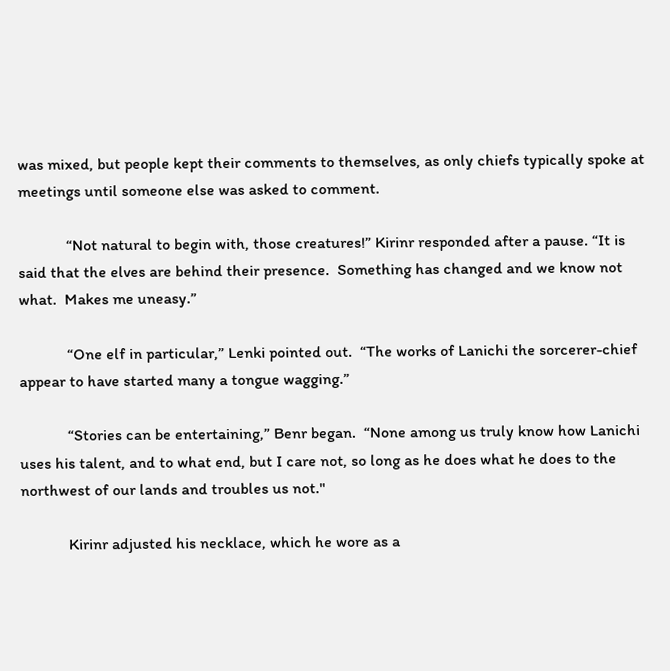was mixed, but people kept their comments to themselves, as only chiefs typically spoke at meetings until someone else was asked to comment.

            “Not natural to begin with, those creatures!” Kirinr responded after a pause. “It is said that the elves are behind their presence.  Something has changed and we know not what.  Makes me uneasy.”

            “One elf in particular,” Lenki pointed out.  “The works of Lanichi the sorcerer-chief appear to have started many a tongue wagging.”

            “Stories can be entertaining,” Benr began.  “None among us truly know how Lanichi uses his talent, and to what end, but I care not, so long as he does what he does to the northwest of our lands and troubles us not."

            Kirinr adjusted his necklace, which he wore as a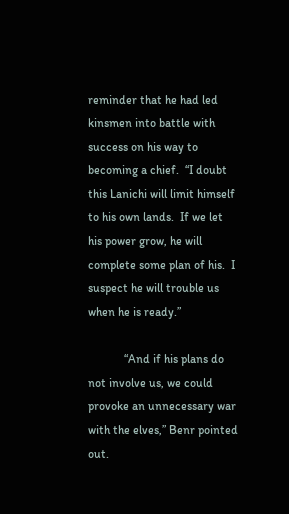reminder that he had led kinsmen into battle with success on his way to becoming a chief.  “I doubt this Lanichi will limit himself to his own lands.  If we let his power grow, he will complete some plan of his.  I suspect he will trouble us when he is ready.”

            “And if his plans do not involve us, we could provoke an unnecessary war with the elves,” Benr pointed out.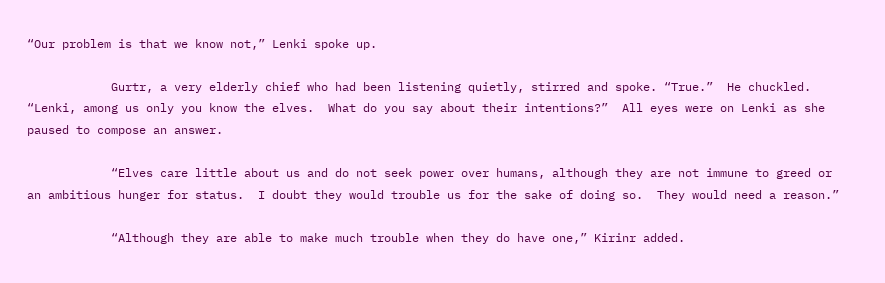“Our problem is that we know not,” Lenki spoke up.

            Gurtr, a very elderly chief who had been listening quietly, stirred and spoke. “True.”  He chuckled.  “Lenki, among us only you know the elves.  What do you say about their intentions?”  All eyes were on Lenki as she paused to compose an answer.

            “Elves care little about us and do not seek power over humans, although they are not immune to greed or an ambitious hunger for status.  I doubt they would trouble us for the sake of doing so.  They would need a reason.”

            “Although they are able to make much trouble when they do have one,” Kirinr added.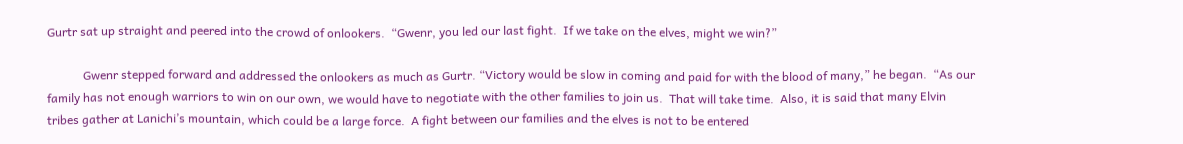Gurtr sat up straight and peered into the crowd of onlookers.  “Gwenr, you led our last fight.  If we take on the elves, might we win?”

            Gwenr stepped forward and addressed the onlookers as much as Gurtr. “Victory would be slow in coming and paid for with the blood of many,” he began.  “As our family has not enough warriors to win on our own, we would have to negotiate with the other families to join us.  That will take time.  Also, it is said that many Elvin tribes gather at Lanichi’s mountain, which could be a large force.  A fight between our families and the elves is not to be entered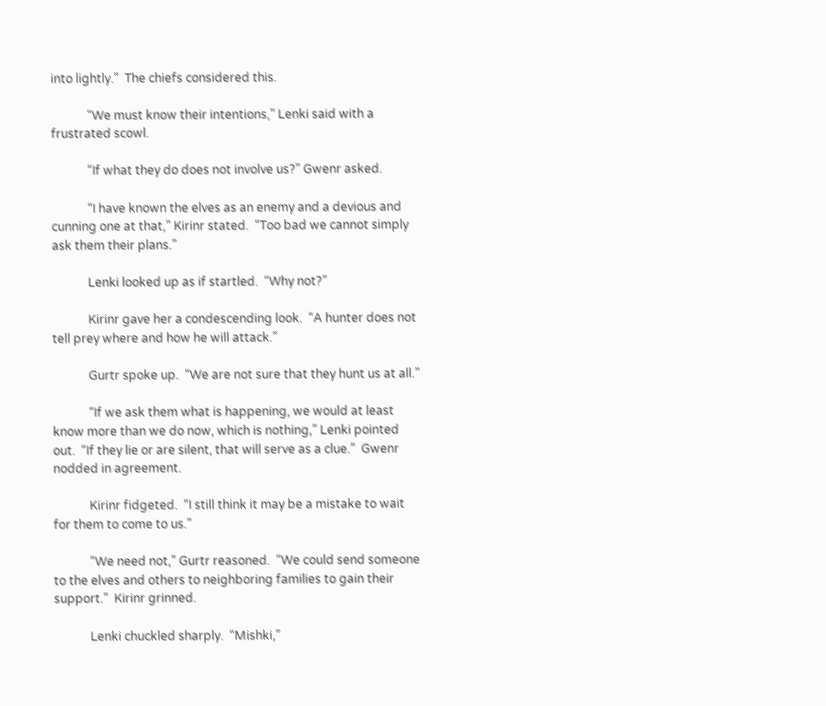into lightly.”  The chiefs considered this.

            “We must know their intentions,” Lenki said with a frustrated scowl.

            “If what they do does not involve us?” Gwenr asked.

            “I have known the elves as an enemy and a devious and cunning one at that,” Kirinr stated.  “Too bad we cannot simply ask them their plans.”

            Lenki looked up as if startled.  “Why not?”

            Kirinr gave her a condescending look.  “A hunter does not tell prey where and how he will attack.”

            Gurtr spoke up.  “We are not sure that they hunt us at all.”

            “If we ask them what is happening, we would at least know more than we do now, which is nothing,” Lenki pointed out.  “If they lie or are silent, that will serve as a clue.”  Gwenr nodded in agreement.

            Kirinr fidgeted.  “I still think it may be a mistake to wait for them to come to us.”

            “We need not,” Gurtr reasoned.  “We could send someone to the elves and others to neighboring families to gain their support.”  Kirinr grinned.

            Lenki chuckled sharply.  “Mishki,”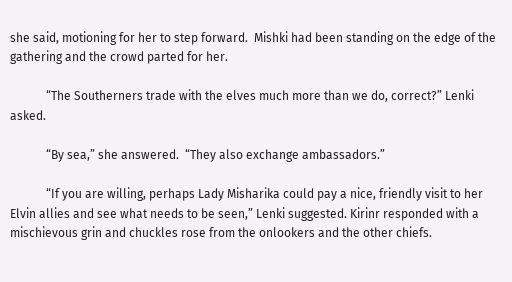she said, motioning for her to step forward.  Mishki had been standing on the edge of the gathering and the crowd parted for her.

            “The Southerners trade with the elves much more than we do, correct?” Lenki asked.

            “By sea,” she answered.  “They also exchange ambassadors.”

            “If you are willing, perhaps Lady Misharika could pay a nice, friendly visit to her Elvin allies and see what needs to be seen,” Lenki suggested. Kirinr responded with a mischievous grin and chuckles rose from the onlookers and the other chiefs.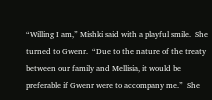“Willing I am,” Mishki said with a playful smile.  She turned to Gwenr.  “Due to the nature of the treaty between our family and Mellisia, it would be preferable if Gwenr were to accompany me.”  She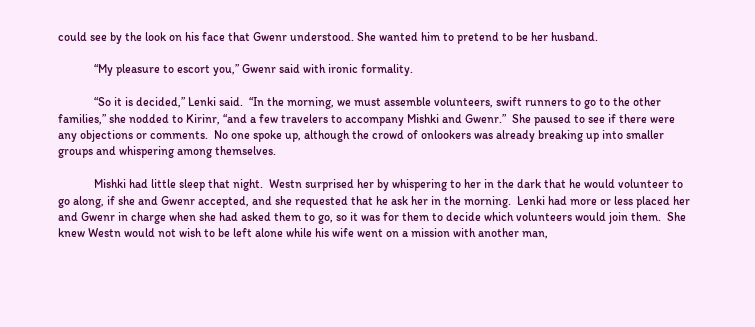could see by the look on his face that Gwenr understood. She wanted him to pretend to be her husband.

            “My pleasure to escort you,” Gwenr said with ironic formality.

            “So it is decided,” Lenki said.  “In the morning, we must assemble volunteers, swift runners to go to the other families,” she nodded to Kirinr, “and a few travelers to accompany Mishki and Gwenr.”  She paused to see if there were any objections or comments.  No one spoke up, although the crowd of onlookers was already breaking up into smaller groups and whispering among themselves.

            Mishki had little sleep that night.  Westn surprised her by whispering to her in the dark that he would volunteer to go along, if she and Gwenr accepted, and she requested that he ask her in the morning.  Lenki had more or less placed her and Gwenr in charge when she had asked them to go, so it was for them to decide which volunteers would join them.  She knew Westn would not wish to be left alone while his wife went on a mission with another man,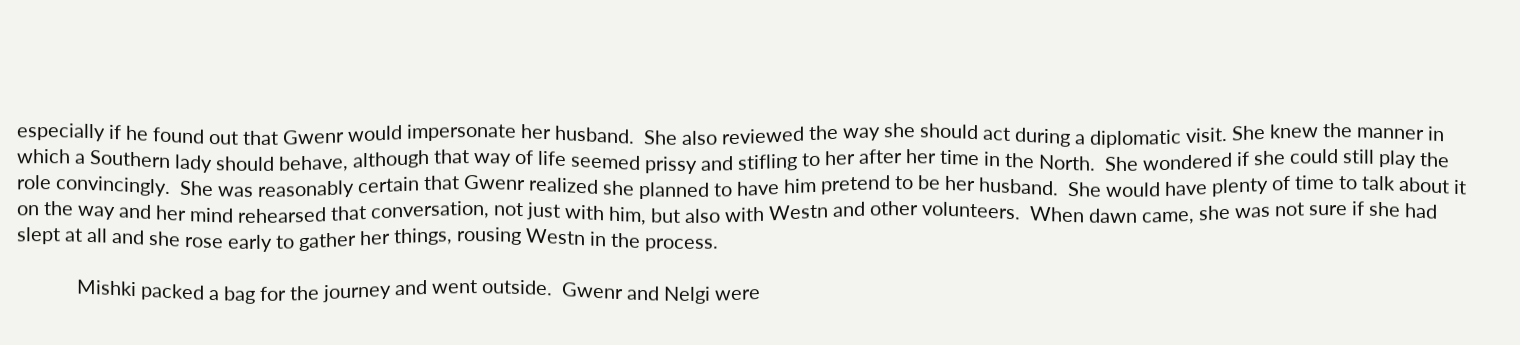especially if he found out that Gwenr would impersonate her husband.  She also reviewed the way she should act during a diplomatic visit. She knew the manner in which a Southern lady should behave, although that way of life seemed prissy and stifling to her after her time in the North.  She wondered if she could still play the role convincingly.  She was reasonably certain that Gwenr realized she planned to have him pretend to be her husband.  She would have plenty of time to talk about it on the way and her mind rehearsed that conversation, not just with him, but also with Westn and other volunteers.  When dawn came, she was not sure if she had slept at all and she rose early to gather her things, rousing Westn in the process.

            Mishki packed a bag for the journey and went outside.  Gwenr and Nelgi were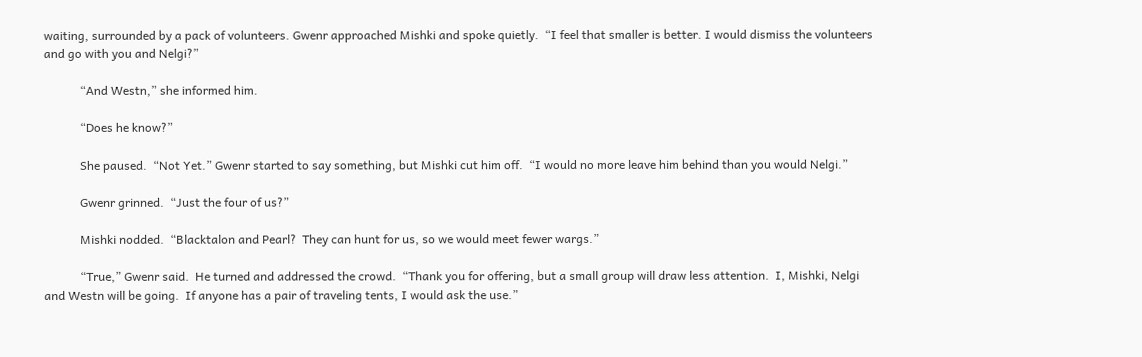waiting, surrounded by a pack of volunteers. Gwenr approached Mishki and spoke quietly.  “I feel that smaller is better. I would dismiss the volunteers and go with you and Nelgi?”

            “And Westn,” she informed him.

            “Does he know?”

            She paused.  “Not Yet.” Gwenr started to say something, but Mishki cut him off.  “I would no more leave him behind than you would Nelgi.”

            Gwenr grinned.  “Just the four of us?”

            Mishki nodded.  “Blacktalon and Pearl?  They can hunt for us, so we would meet fewer wargs.”

            “True,” Gwenr said.  He turned and addressed the crowd.  “Thank you for offering, but a small group will draw less attention.  I, Mishki, Nelgi and Westn will be going.  If anyone has a pair of traveling tents, I would ask the use.”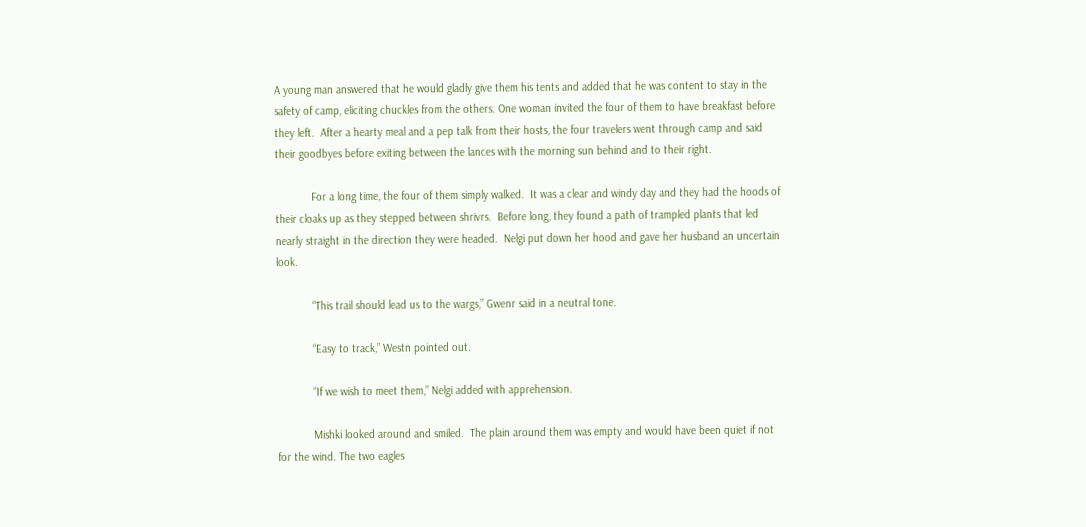A young man answered that he would gladly give them his tents and added that he was content to stay in the safety of camp, eliciting chuckles from the others. One woman invited the four of them to have breakfast before they left.  After a hearty meal and a pep talk from their hosts, the four travelers went through camp and said their goodbyes before exiting between the lances with the morning sun behind and to their right.

            For a long time, the four of them simply walked.  It was a clear and windy day and they had the hoods of their cloaks up as they stepped between shrivrs.  Before long, they found a path of trampled plants that led nearly straight in the direction they were headed.  Nelgi put down her hood and gave her husband an uncertain look.

            “This trail should lead us to the wargs,” Gwenr said in a neutral tone.

            “Easy to track,” Westn pointed out.

            “If we wish to meet them,” Nelgi added with apprehension.

            Mishki looked around and smiled.  The plain around them was empty and would have been quiet if not for the wind. The two eagles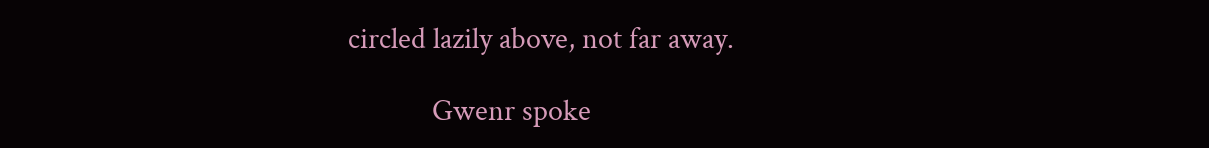circled lazily above, not far away.

            Gwenr spoke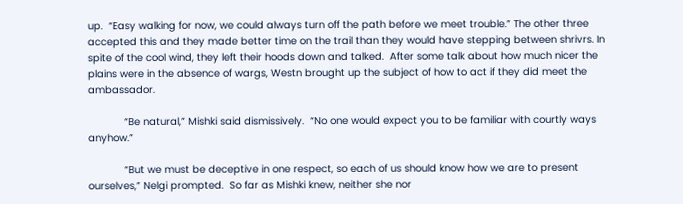up.  “Easy walking for now, we could always turn off the path before we meet trouble.” The other three accepted this and they made better time on the trail than they would have stepping between shrivrs. In spite of the cool wind, they left their hoods down and talked.  After some talk about how much nicer the plains were in the absence of wargs, Westn brought up the subject of how to act if they did meet the ambassador.

            “Be natural,” Mishki said dismissively.  “No one would expect you to be familiar with courtly ways anyhow.”

            “But we must be deceptive in one respect, so each of us should know how we are to present ourselves,” Nelgi prompted.  So far as Mishki knew, neither she nor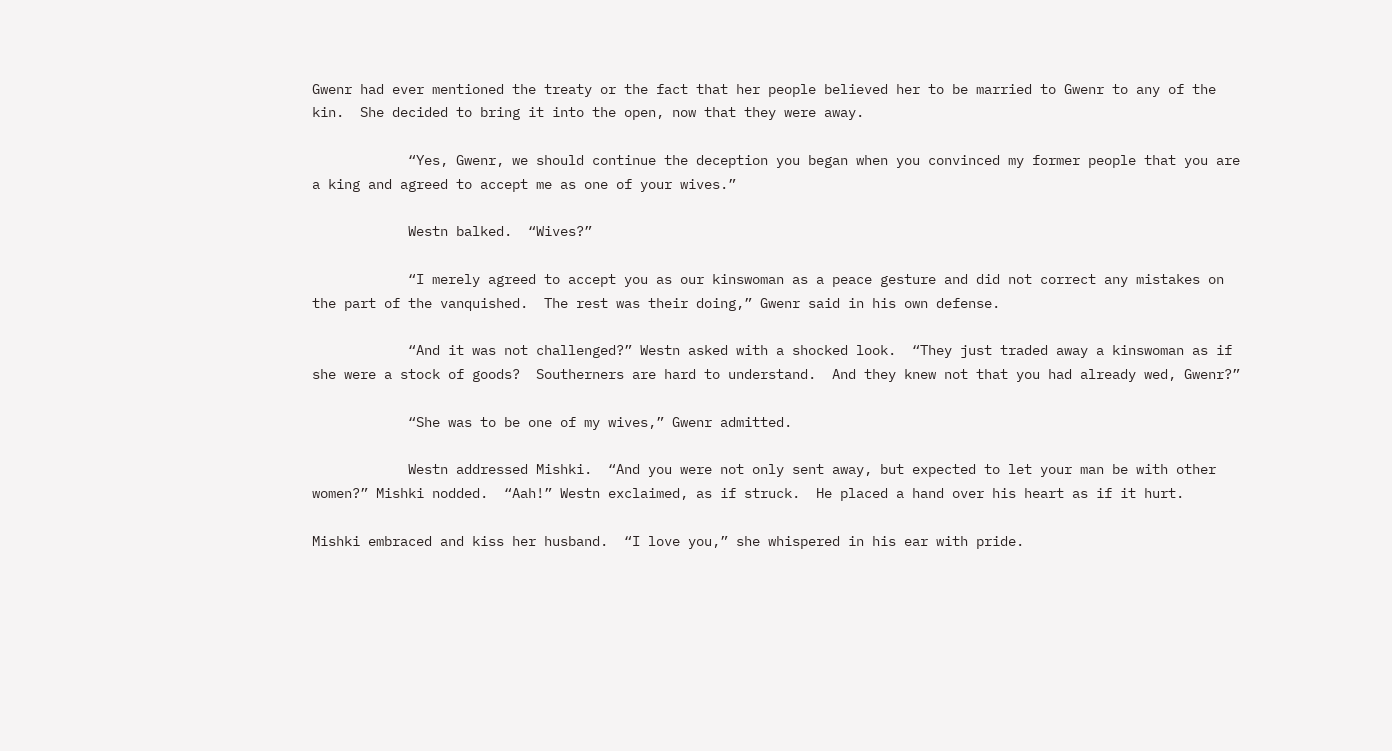Gwenr had ever mentioned the treaty or the fact that her people believed her to be married to Gwenr to any of the kin.  She decided to bring it into the open, now that they were away.

            “Yes, Gwenr, we should continue the deception you began when you convinced my former people that you are a king and agreed to accept me as one of your wives.”

            Westn balked.  “Wives?”

            “I merely agreed to accept you as our kinswoman as a peace gesture and did not correct any mistakes on the part of the vanquished.  The rest was their doing,” Gwenr said in his own defense.

            “And it was not challenged?” Westn asked with a shocked look.  “They just traded away a kinswoman as if she were a stock of goods?  Southerners are hard to understand.  And they knew not that you had already wed, Gwenr?”

            “She was to be one of my wives,” Gwenr admitted.

            Westn addressed Mishki.  “And you were not only sent away, but expected to let your man be with other women?” Mishki nodded.  “Aah!” Westn exclaimed, as if struck.  He placed a hand over his heart as if it hurt.

Mishki embraced and kiss her husband.  “I love you,” she whispered in his ear with pride.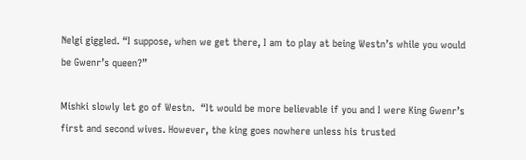Nelgi giggled. “I suppose, when we get there, I am to play at being Westn’s while you would be Gwenr’s queen?”

Mishki slowly let go of Westn.  “It would be more believable if you and I were King Gwenr’s first and second wives. However, the king goes nowhere unless his trusted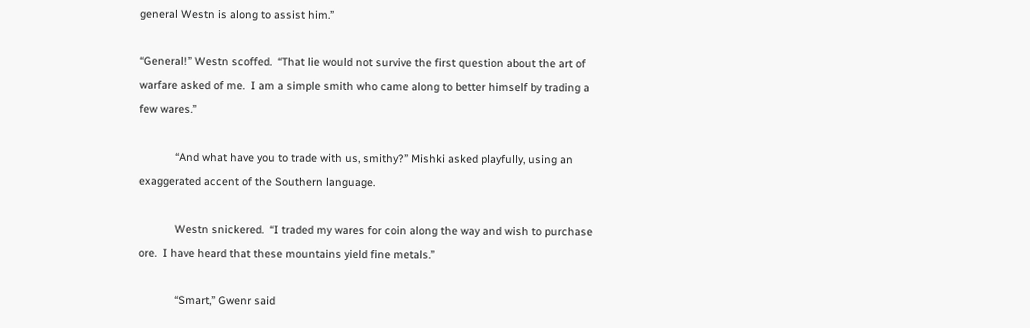general Westn is along to assist him.”

“General!” Westn scoffed.  “That lie would not survive the first question about the art of warfare asked of me.  I am a simple smith who came along to better himself by trading a few wares.”

            “And what have you to trade with us, smithy?” Mishki asked playfully, using an exaggerated accent of the Southern language.

            Westn snickered.  “I traded my wares for coin along the way and wish to purchase ore.  I have heard that these mountains yield fine metals.”

            “Smart,” Gwenr said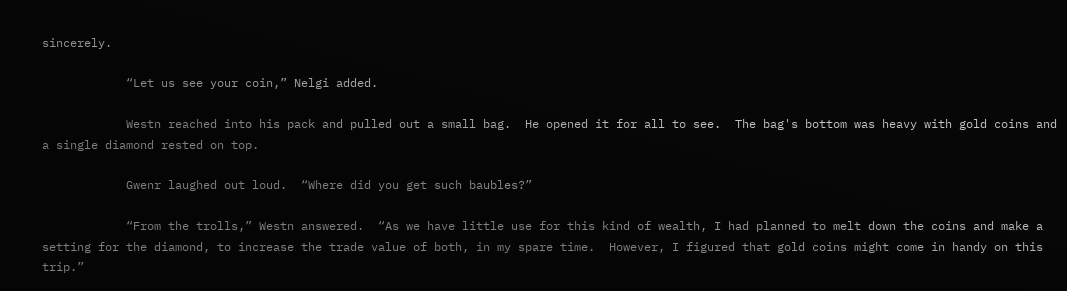sincerely.

            “Let us see your coin,” Nelgi added.

            Westn reached into his pack and pulled out a small bag.  He opened it for all to see.  The bag's bottom was heavy with gold coins and a single diamond rested on top.

            Gwenr laughed out loud.  “Where did you get such baubles?”

            “From the trolls,” Westn answered.  “As we have little use for this kind of wealth, I had planned to melt down the coins and make a setting for the diamond, to increase the trade value of both, in my spare time.  However, I figured that gold coins might come in handy on this trip.”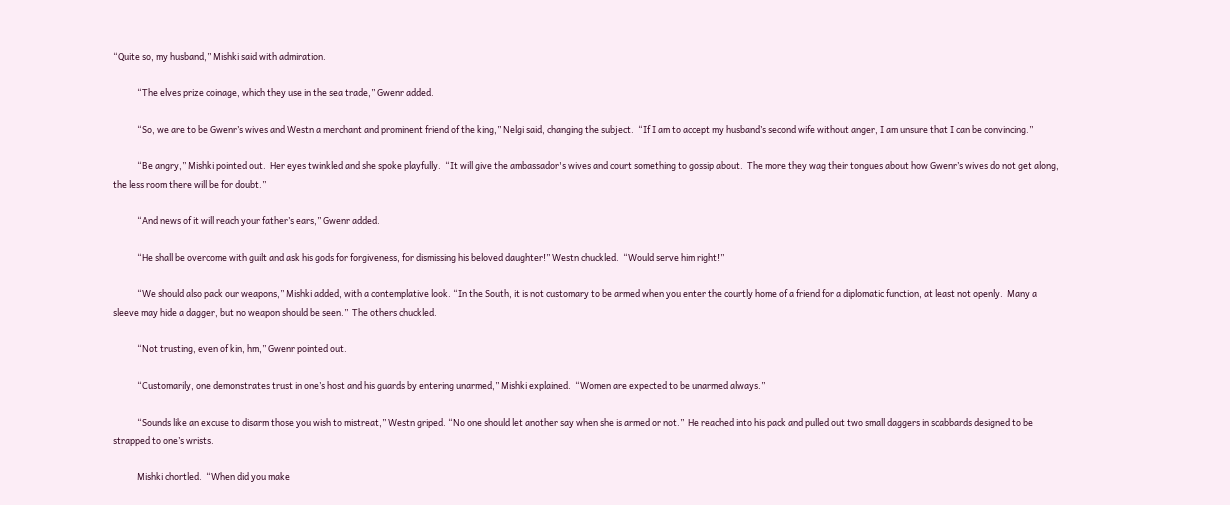“Quite so, my husband,” Mishki said with admiration.

            “The elves prize coinage, which they use in the sea trade,” Gwenr added.

            “So, we are to be Gwenr’s wives and Westn a merchant and prominent friend of the king,” Nelgi said, changing the subject.  “If I am to accept my husband’s second wife without anger, I am unsure that I can be convincing.”

            “Be angry,” Mishki pointed out.  Her eyes twinkled and she spoke playfully.  “It will give the ambassador's wives and court something to gossip about.  The more they wag their tongues about how Gwenr’s wives do not get along, the less room there will be for doubt.”

            “And news of it will reach your father’s ears,” Gwenr added.

            “He shall be overcome with guilt and ask his gods for forgiveness, for dismissing his beloved daughter!” Westn chuckled.  “Would serve him right!”

            “We should also pack our weapons,” Mishki added, with a contemplative look. “In the South, it is not customary to be armed when you enter the courtly home of a friend for a diplomatic function, at least not openly.  Many a sleeve may hide a dagger, but no weapon should be seen.”  The others chuckled.

            “Not trusting, even of kin, hm,” Gwenr pointed out.

            “Customarily, one demonstrates trust in one’s host and his guards by entering unarmed,” Mishki explained.  “Women are expected to be unarmed always.”

            “Sounds like an excuse to disarm those you wish to mistreat,” Westn griped. “No one should let another say when she is armed or not.”  He reached into his pack and pulled out two small daggers in scabbards designed to be strapped to one’s wrists.

            Mishki chortled.  “When did you make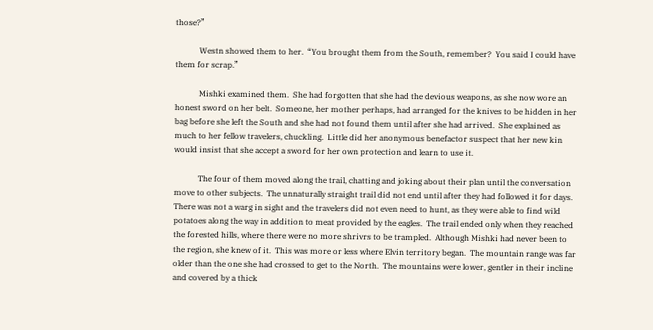those?”

            Westn showed them to her.  “You brought them from the South, remember?  You said I could have them for scrap.”

            Mishki examined them.  She had forgotten that she had the devious weapons, as she now wore an honest sword on her belt.  Someone, her mother perhaps, had arranged for the knives to be hidden in her bag before she left the South and she had not found them until after she had arrived.  She explained as much to her fellow travelers, chuckling.  Little did her anonymous benefactor suspect that her new kin would insist that she accept a sword for her own protection and learn to use it.

            The four of them moved along the trail, chatting and joking about their plan until the conversation move to other subjects.  The unnaturally straight trail did not end until after they had followed it for days.  There was not a warg in sight and the travelers did not even need to hunt, as they were able to find wild potatoes along the way in addition to meat provided by the eagles.  The trail ended only when they reached the forested hills, where there were no more shrivrs to be trampled.  Although Mishki had never been to the region, she knew of it.  This was more or less where Elvin territory began.  The mountain range was far older than the one she had crossed to get to the North.  The mountains were lower, gentler in their incline and covered by a thick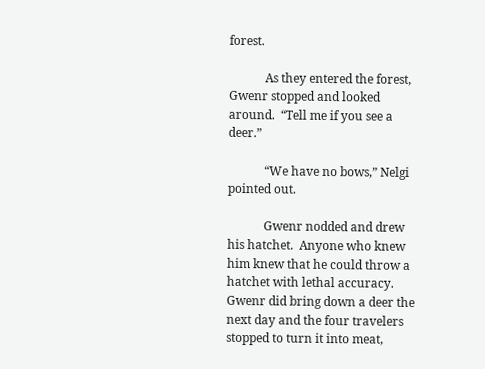forest.

            As they entered the forest, Gwenr stopped and looked around.  “Tell me if you see a deer.”

            “We have no bows,” Nelgi pointed out.

            Gwenr nodded and drew his hatchet.  Anyone who knew him knew that he could throw a hatchet with lethal accuracy. Gwenr did bring down a deer the next day and the four travelers stopped to turn it into meat,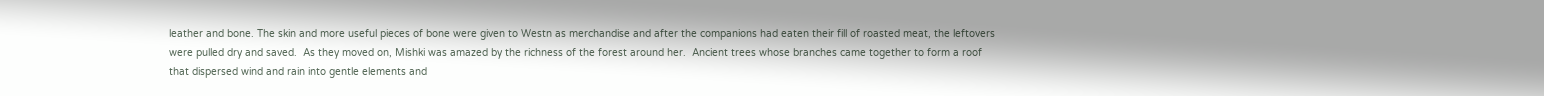leather and bone. The skin and more useful pieces of bone were given to Westn as merchandise and after the companions had eaten their fill of roasted meat, the leftovers were pulled dry and saved.  As they moved on, Mishki was amazed by the richness of the forest around her.  Ancient trees whose branches came together to form a roof that dispersed wind and rain into gentle elements and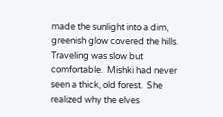made the sunlight into a dim, greenish glow covered the hills.  Traveling was slow but comfortable.  Mishki had never seen a thick, old forest.  She realized why the elves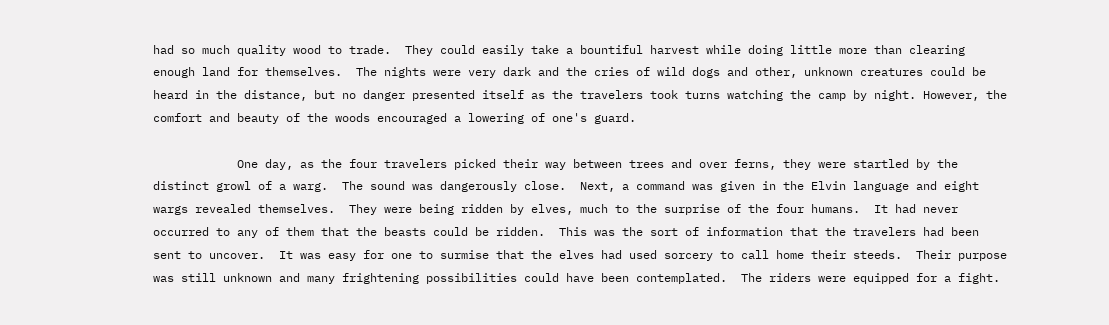had so much quality wood to trade.  They could easily take a bountiful harvest while doing little more than clearing enough land for themselves.  The nights were very dark and the cries of wild dogs and other, unknown creatures could be heard in the distance, but no danger presented itself as the travelers took turns watching the camp by night. However, the comfort and beauty of the woods encouraged a lowering of one's guard.

            One day, as the four travelers picked their way between trees and over ferns, they were startled by the distinct growl of a warg.  The sound was dangerously close.  Next, a command was given in the Elvin language and eight wargs revealed themselves.  They were being ridden by elves, much to the surprise of the four humans.  It had never occurred to any of them that the beasts could be ridden.  This was the sort of information that the travelers had been sent to uncover.  It was easy for one to surmise that the elves had used sorcery to call home their steeds.  Their purpose was still unknown and many frightening possibilities could have been contemplated.  The riders were equipped for a fight.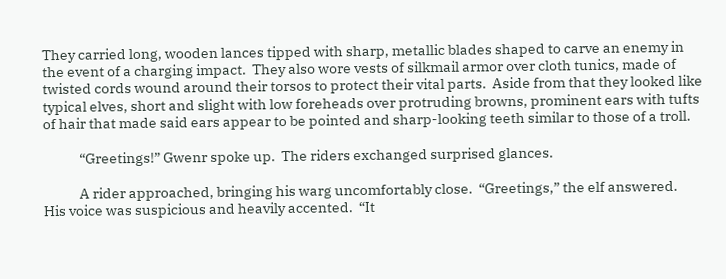They carried long, wooden lances tipped with sharp, metallic blades shaped to carve an enemy in the event of a charging impact.  They also wore vests of silkmail armor over cloth tunics, made of twisted cords wound around their torsos to protect their vital parts.  Aside from that they looked like typical elves, short and slight with low foreheads over protruding browns, prominent ears with tufts of hair that made said ears appear to be pointed and sharp-looking teeth similar to those of a troll.

            “Greetings!” Gwenr spoke up.  The riders exchanged surprised glances.

            A rider approached, bringing his warg uncomfortably close.  “Greetings,” the elf answered.  His voice was suspicious and heavily accented.  “It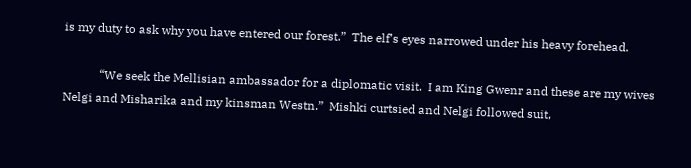is my duty to ask why you have entered our forest.”  The elf’s eyes narrowed under his heavy forehead.

            “We seek the Mellisian ambassador for a diplomatic visit.  I am King Gwenr and these are my wives Nelgi and Misharika and my kinsman Westn.”  Mishki curtsied and Nelgi followed suit,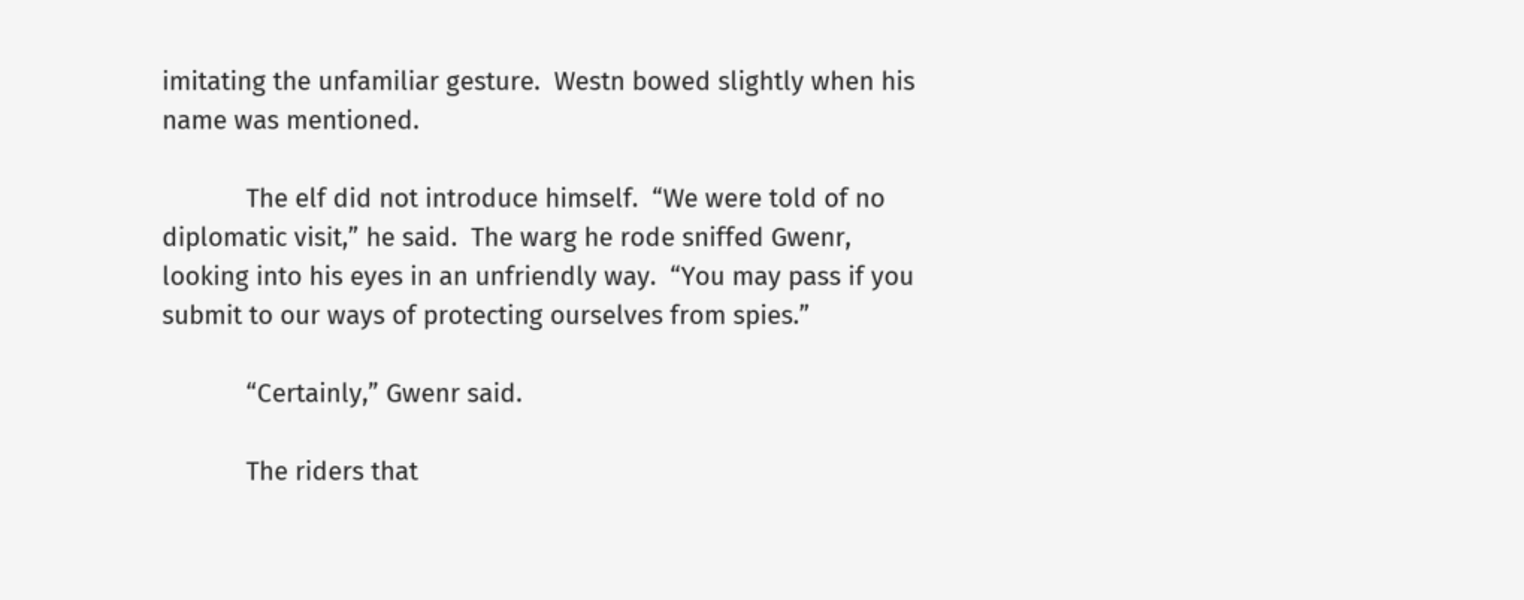imitating the unfamiliar gesture.  Westn bowed slightly when his name was mentioned.

            The elf did not introduce himself.  “We were told of no diplomatic visit,” he said.  The warg he rode sniffed Gwenr, looking into his eyes in an unfriendly way.  “You may pass if you submit to our ways of protecting ourselves from spies.”

            “Certainly,” Gwenr said.

            The riders that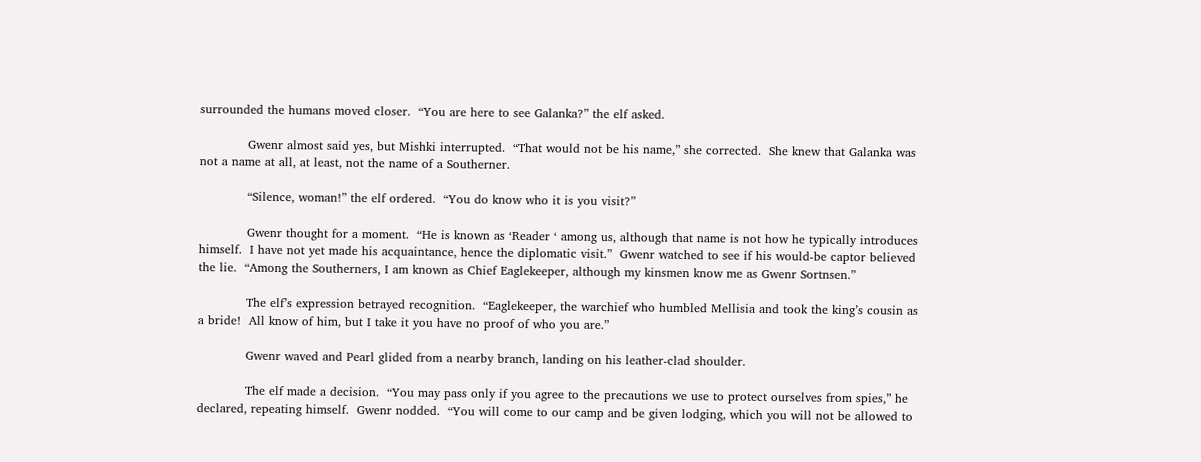surrounded the humans moved closer.  “You are here to see Galanka?” the elf asked.

            Gwenr almost said yes, but Mishki interrupted.  “That would not be his name,” she corrected.  She knew that Galanka was not a name at all, at least, not the name of a Southerner.

            “Silence, woman!” the elf ordered.  “You do know who it is you visit?”

            Gwenr thought for a moment.  “He is known as ‘Reader ‘ among us, although that name is not how he typically introduces himself.  I have not yet made his acquaintance, hence the diplomatic visit.”  Gwenr watched to see if his would-be captor believed the lie.  “Among the Southerners, I am known as Chief Eaglekeeper, although my kinsmen know me as Gwenr Sortnsen.”

            The elf’s expression betrayed recognition.  “Eaglekeeper, the warchief who humbled Mellisia and took the king’s cousin as a bride!  All know of him, but I take it you have no proof of who you are.”

            Gwenr waved and Pearl glided from a nearby branch, landing on his leather-clad shoulder.

            The elf made a decision.  “You may pass only if you agree to the precautions we use to protect ourselves from spies,” he declared, repeating himself.  Gwenr nodded.  “You will come to our camp and be given lodging, which you will not be allowed to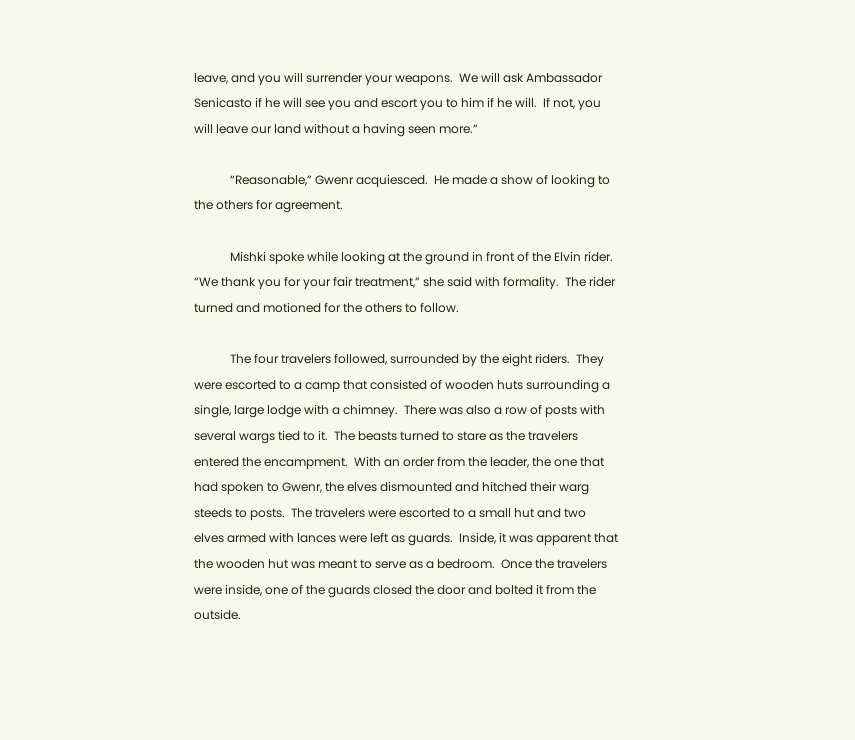leave, and you will surrender your weapons.  We will ask Ambassador Senicasto if he will see you and escort you to him if he will.  If not, you will leave our land without a having seen more.”

            “Reasonable,” Gwenr acquiesced.  He made a show of looking to the others for agreement.

            Mishki spoke while looking at the ground in front of the Elvin rider.  “We thank you for your fair treatment,” she said with formality.  The rider turned and motioned for the others to follow.

            The four travelers followed, surrounded by the eight riders.  They were escorted to a camp that consisted of wooden huts surrounding a single, large lodge with a chimney.  There was also a row of posts with several wargs tied to it.  The beasts turned to stare as the travelers entered the encampment.  With an order from the leader, the one that had spoken to Gwenr, the elves dismounted and hitched their warg steeds to posts.  The travelers were escorted to a small hut and two elves armed with lances were left as guards.  Inside, it was apparent that the wooden hut was meant to serve as a bedroom.  Once the travelers were inside, one of the guards closed the door and bolted it from the outside.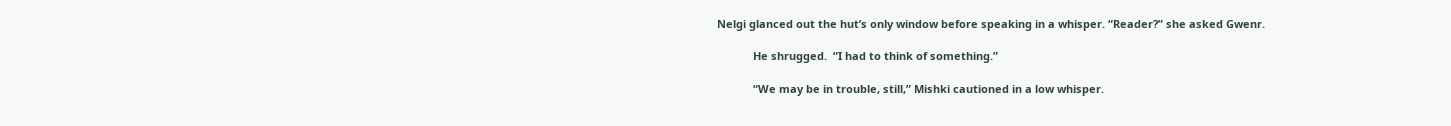Nelgi glanced out the hut’s only window before speaking in a whisper. “Reader?” she asked Gwenr.

            He shrugged.  “I had to think of something.”

            “We may be in trouble, still,” Mishki cautioned in a low whisper.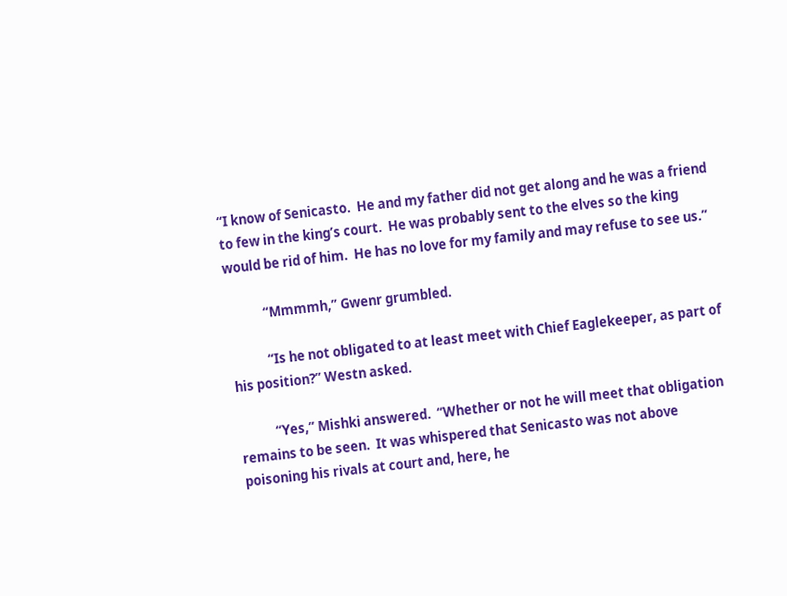“I know of Senicasto.  He and my father did not get along and he was a friend to few in the king’s court.  He was probably sent to the elves so the king would be rid of him.  He has no love for my family and may refuse to see us.”

            “Mmmmh,” Gwenr grumbled.

            “Is he not obligated to at least meet with Chief Eaglekeeper, as part of his position?” Westn asked.

            “Yes,” Mishki answered.  “Whether or not he will meet that obligation remains to be seen.  It was whispered that Senicasto was not above poisoning his rivals at court and, here, he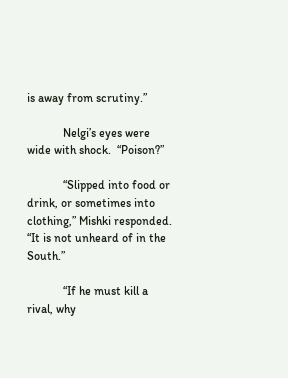is away from scrutiny.”

            Nelgi’s eyes were wide with shock.  “Poison?”

            “Slipped into food or drink, or sometimes into clothing,” Mishki responded. “It is not unheard of in the South.”

            “If he must kill a rival, why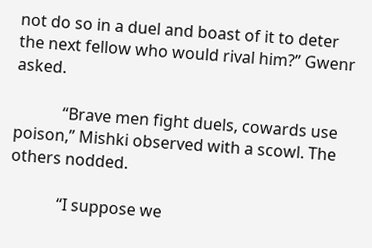not do so in a duel and boast of it to deter the next fellow who would rival him?” Gwenr asked.

            “Brave men fight duels, cowards use poison,” Mishki observed with a scowl. The others nodded.

            “I suppose we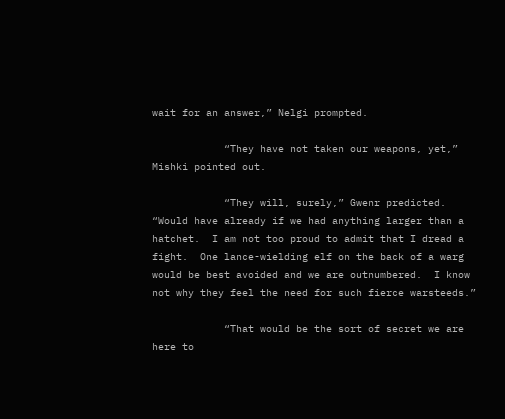wait for an answer,” Nelgi prompted.

            “They have not taken our weapons, yet,” Mishki pointed out.

            “They will, surely,” Gwenr predicted.  “Would have already if we had anything larger than a hatchet.  I am not too proud to admit that I dread a fight.  One lance-wielding elf on the back of a warg would be best avoided and we are outnumbered.  I know not why they feel the need for such fierce warsteeds.”

            “That would be the sort of secret we are here to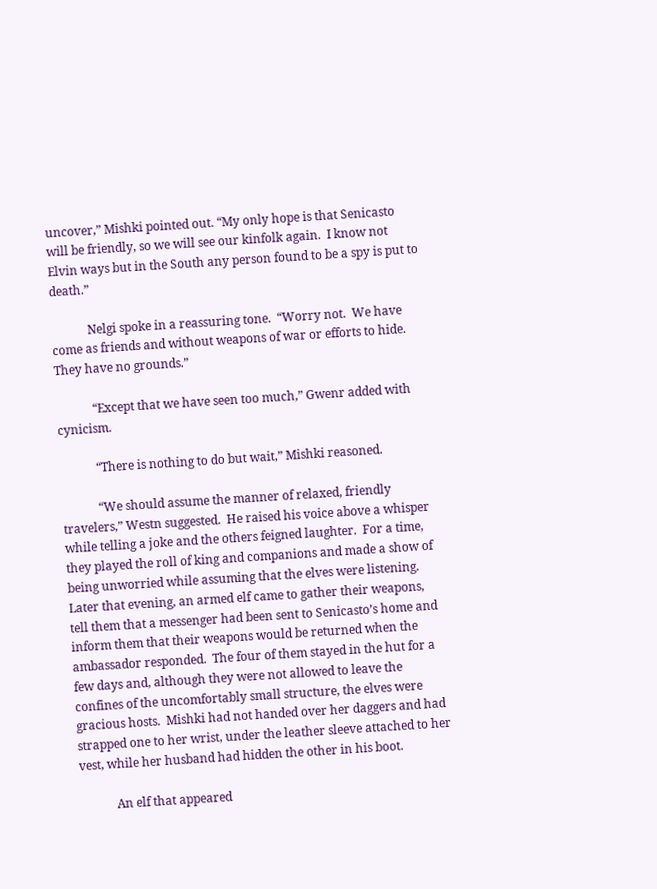uncover,” Mishki pointed out. “My only hope is that Senicasto will be friendly, so we will see our kinfolk again.  I know not Elvin ways but in the South any person found to be a spy is put to death.”

            Nelgi spoke in a reassuring tone.  “Worry not.  We have come as friends and without weapons of war or efforts to hide.  They have no grounds.”

            “Except that we have seen too much,” Gwenr added with cynicism.

            “There is nothing to do but wait,” Mishki reasoned.

            “We should assume the manner of relaxed, friendly travelers,” Westn suggested.  He raised his voice above a whisper while telling a joke and the others feigned laughter.  For a time, they played the roll of king and companions and made a show of being unworried while assuming that the elves were listening. Later that evening, an armed elf came to gather their weapons, tell them that a messenger had been sent to Senicasto’s home and inform them that their weapons would be returned when the ambassador responded.  The four of them stayed in the hut for a few days and, although they were not allowed to leave the confines of the uncomfortably small structure, the elves were gracious hosts.  Mishki had not handed over her daggers and had strapped one to her wrist, under the leather sleeve attached to her vest, while her husband had hidden the other in his boot.

            An elf that appeared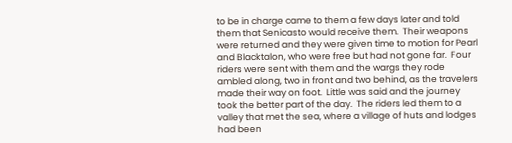to be in charge came to them a few days later and told them that Senicasto would receive them.  Their weapons were returned and they were given time to motion for Pearl and Blacktalon, who were free but had not gone far.  Four riders were sent with them and the wargs they rode ambled along, two in front and two behind, as the travelers made their way on foot.  Little was said and the journey took the better part of the day.  The riders led them to a valley that met the sea, where a village of huts and lodges had been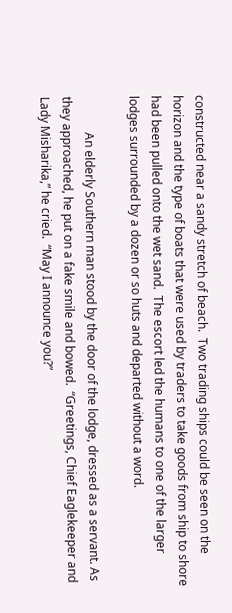constructed near a sandy stretch of beach.  Two trading ships could be seen on the horizon and the type of boats that were used by traders to take goods from ship to shore had been pulled onto the wet sand.  The escort led the humans to one of the larger lodges surrounded by a dozen or so huts and departed without a word.

            An elderly Southern man stood by the door of the lodge, dressed as a servant. As they approached, he put on a fake smile and bowed.  “Greetings, Chief Eaglekeeper and Lady Misharika,” he cried.  “May I announce you?”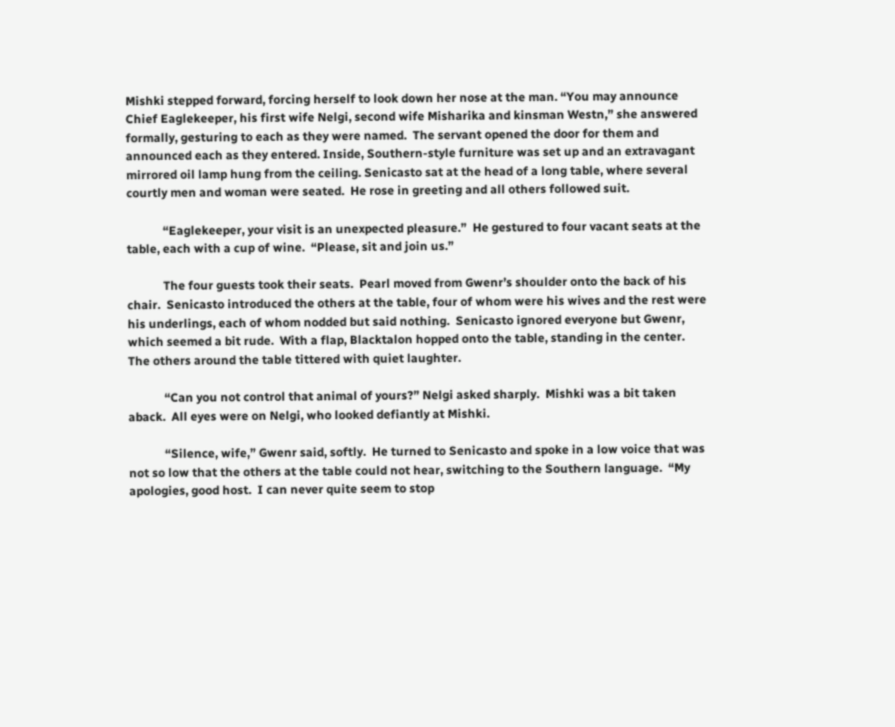Mishki stepped forward, forcing herself to look down her nose at the man. “You may announce Chief Eaglekeeper, his first wife Nelgi, second wife Misharika and kinsman Westn,” she answered formally, gesturing to each as they were named.  The servant opened the door for them and announced each as they entered. Inside, Southern-style furniture was set up and an extravagant mirrored oil lamp hung from the ceiling. Senicasto sat at the head of a long table, where several courtly men and woman were seated.  He rose in greeting and all others followed suit.

            “Eaglekeeper, your visit is an unexpected pleasure.”  He gestured to four vacant seats at the table, each with a cup of wine.  “Please, sit and join us.”

            The four guests took their seats.  Pearl moved from Gwenr’s shoulder onto the back of his chair.  Senicasto introduced the others at the table, four of whom were his wives and the rest were his underlings, each of whom nodded but said nothing.  Senicasto ignored everyone but Gwenr, which seemed a bit rude.  With a flap, Blacktalon hopped onto the table, standing in the center.  The others around the table tittered with quiet laughter.

            “Can you not control that animal of yours?” Nelgi asked sharply.  Mishki was a bit taken aback.  All eyes were on Nelgi, who looked defiantly at Mishki.

            “Silence, wife,” Gwenr said, softly.  He turned to Senicasto and spoke in a low voice that was not so low that the others at the table could not hear, switching to the Southern language.  “My apologies, good host.  I can never quite seem to stop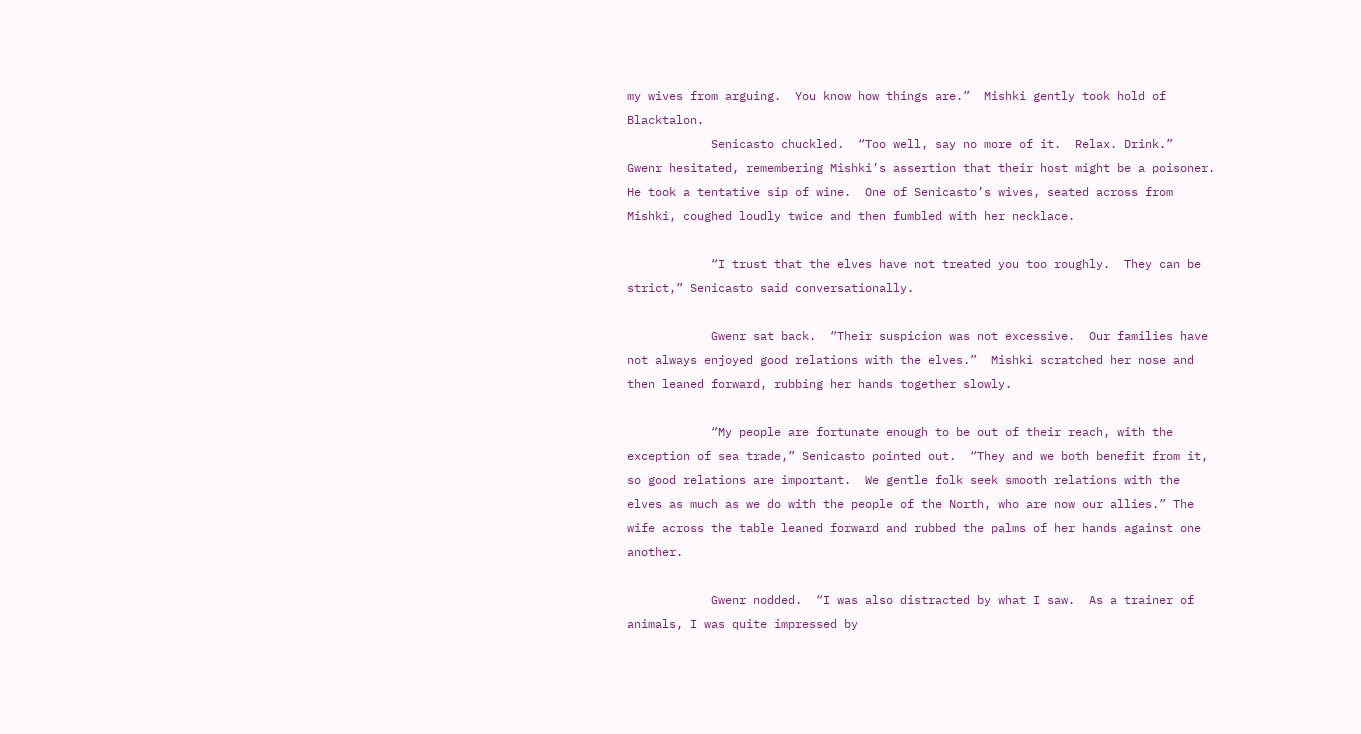my wives from arguing.  You know how things are.”  Mishki gently took hold of Blacktalon.
            Senicasto chuckled.  “Too well, say no more of it.  Relax. Drink.”  Gwenr hesitated, remembering Mishki’s assertion that their host might be a poisoner.  He took a tentative sip of wine.  One of Senicasto’s wives, seated across from Mishki, coughed loudly twice and then fumbled with her necklace.

            “I trust that the elves have not treated you too roughly.  They can be strict,” Senicasto said conversationally.

            Gwenr sat back.  “Their suspicion was not excessive.  Our families have not always enjoyed good relations with the elves.”  Mishki scratched her nose and then leaned forward, rubbing her hands together slowly.

            “My people are fortunate enough to be out of their reach, with the exception of sea trade,” Senicasto pointed out.  “They and we both benefit from it, so good relations are important.  We gentle folk seek smooth relations with the elves as much as we do with the people of the North, who are now our allies.” The wife across the table leaned forward and rubbed the palms of her hands against one another.

            Gwenr nodded.  “I was also distracted by what I saw.  As a trainer of animals, I was quite impressed by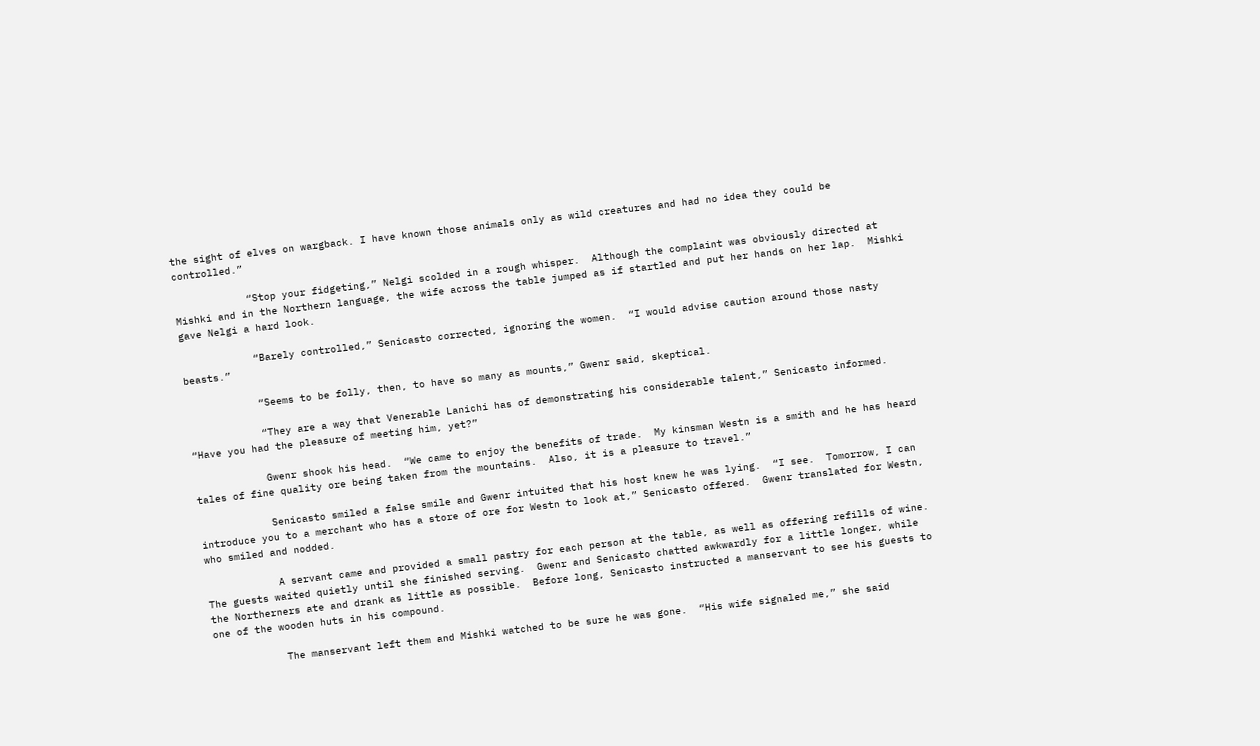the sight of elves on wargback. I have known those animals only as wild creatures and had no idea they could be controlled.”

            “Stop your fidgeting,” Nelgi scolded in a rough whisper.  Although the complaint was obviously directed at Mishki and in the Northern language, the wife across the table jumped as if startled and put her hands on her lap.  Mishki gave Nelgi a hard look.

            “Barely controlled,” Senicasto corrected, ignoring the women.  “I would advise caution around those nasty beasts.”

            “Seems to be folly, then, to have so many as mounts,” Gwenr said, skeptical.

            “They are a way that Venerable Lanichi has of demonstrating his considerable talent,” Senicasto informed.  “Have you had the pleasure of meeting him, yet?”

            Gwenr shook his head.  “We came to enjoy the benefits of trade.  My kinsman Westn is a smith and he has heard tales of fine quality ore being taken from the mountains.  Also, it is a pleasure to travel.”

            Senicasto smiled a false smile and Gwenr intuited that his host knew he was lying.  “I see.  Tomorrow, I can introduce you to a merchant who has a store of ore for Westn to look at,” Senicasto offered.  Gwenr translated for Westn, who smiled and nodded.

            A servant came and provided a small pastry for each person at the table, as well as offering refills of wine.  The guests waited quietly until she finished serving.  Gwenr and Senicasto chatted awkwardly for a little longer, while the Northerners ate and drank as little as possible.  Before long, Senicasto instructed a manservant to see his guests to one of the wooden huts in his compound.

            The manservant left them and Mishki watched to be sure he was gone.  “His wife signaled me,” she said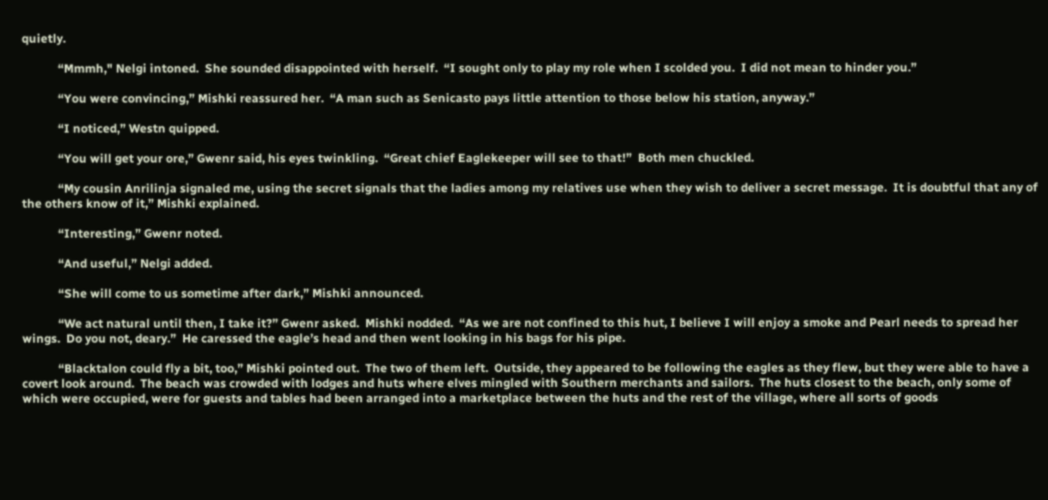quietly.

            “Mmmh," Nelgi intoned.  She sounded disappointed with herself.  “I sought only to play my role when I scolded you.  I did not mean to hinder you.”

            “You were convincing,” Mishki reassured her.  “A man such as Senicasto pays little attention to those below his station, anyway.”

            “I noticed,” Westn quipped.

            “You will get your ore,” Gwenr said, his eyes twinkling.  “Great chief Eaglekeeper will see to that!”  Both men chuckled.

            “My cousin Anrilinja signaled me, using the secret signals that the ladies among my relatives use when they wish to deliver a secret message.  It is doubtful that any of the others know of it,” Mishki explained.

            “Interesting,” Gwenr noted.

            “And useful,” Nelgi added.

            “She will come to us sometime after dark,” Mishki announced.

            “We act natural until then, I take it?” Gwenr asked.  Mishki nodded.  “As we are not confined to this hut, I believe I will enjoy a smoke and Pearl needs to spread her wings.  Do you not, deary.”  He caressed the eagle’s head and then went looking in his bags for his pipe.

            “Blacktalon could fly a bit, too,” Mishki pointed out.  The two of them left.  Outside, they appeared to be following the eagles as they flew, but they were able to have a covert look around.  The beach was crowded with lodges and huts where elves mingled with Southern merchants and sailors.  The huts closest to the beach, only some of which were occupied, were for guests and tables had been arranged into a marketplace between the huts and the rest of the village, where all sorts of goods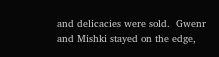and delicacies were sold.  Gwenr and Mishki stayed on the edge,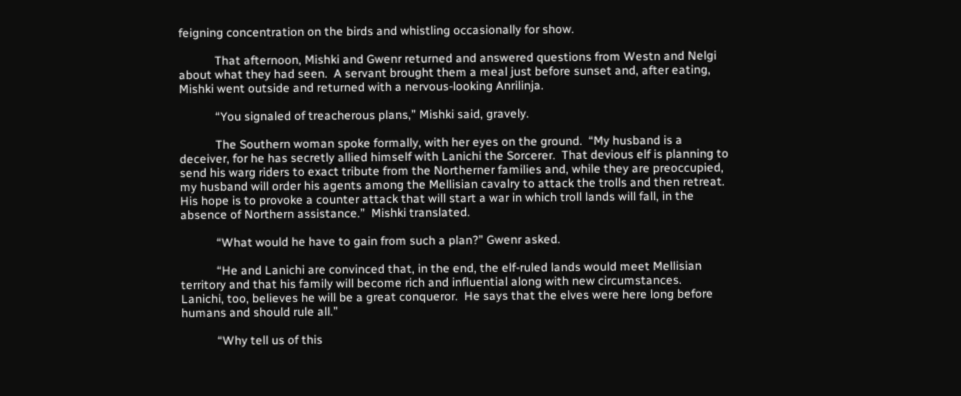feigning concentration on the birds and whistling occasionally for show.

            That afternoon, Mishki and Gwenr returned and answered questions from Westn and Nelgi about what they had seen.  A servant brought them a meal just before sunset and, after eating, Mishki went outside and returned with a nervous-looking Anrilinja.

            “You signaled of treacherous plans,” Mishki said, gravely.

            The Southern woman spoke formally, with her eyes on the ground.  “My husband is a deceiver, for he has secretly allied himself with Lanichi the Sorcerer.  That devious elf is planning to send his warg riders to exact tribute from the Northerner families and, while they are preoccupied, my husband will order his agents among the Mellisian cavalry to attack the trolls and then retreat.  His hope is to provoke a counter attack that will start a war in which troll lands will fall, in the absence of Northern assistance.”  Mishki translated.

            “What would he have to gain from such a plan?” Gwenr asked.

            “He and Lanichi are convinced that, in the end, the elf-ruled lands would meet Mellisian territory and that his family will become rich and influential along with new circumstances.  Lanichi, too, believes he will be a great conqueror.  He says that the elves were here long before humans and should rule all.”

            “Why tell us of this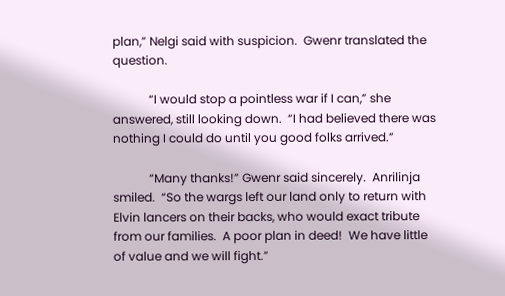plan,” Nelgi said with suspicion.  Gwenr translated the question.

            “I would stop a pointless war if I can,” she answered, still looking down.  “I had believed there was nothing I could do until you good folks arrived.”

            “Many thanks!” Gwenr said sincerely.  Anrilinja smiled.  “So the wargs left our land only to return with Elvin lancers on their backs, who would exact tribute from our families.  A poor plan in deed!  We have little of value and we will fight.”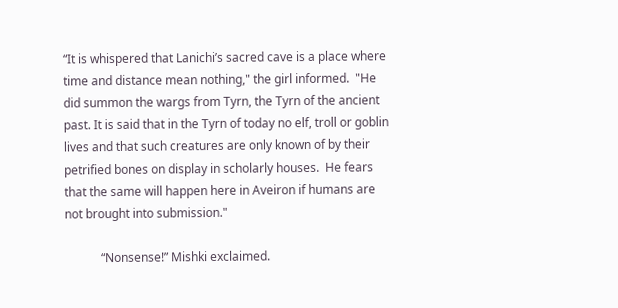“It is whispered that Lanichi’s sacred cave is a place where time and distance mean nothing," the girl informed.  "He did summon the wargs from Tyrn, the Tyrn of the ancient past. It is said that in the Tyrn of today no elf, troll or goblin lives and that such creatures are only known of by their petrified bones on display in scholarly houses.  He fears that the same will happen here in Aveiron if humans are not brought into submission."

            “Nonsense!” Mishki exclaimed.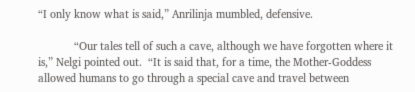“I only know what is said,” Anrilinja mumbled, defensive.

            “Our tales tell of such a cave, although we have forgotten where it is,” Nelgi pointed out.  “It is said that, for a time, the Mother-Goddess allowed humans to go through a special cave and travel between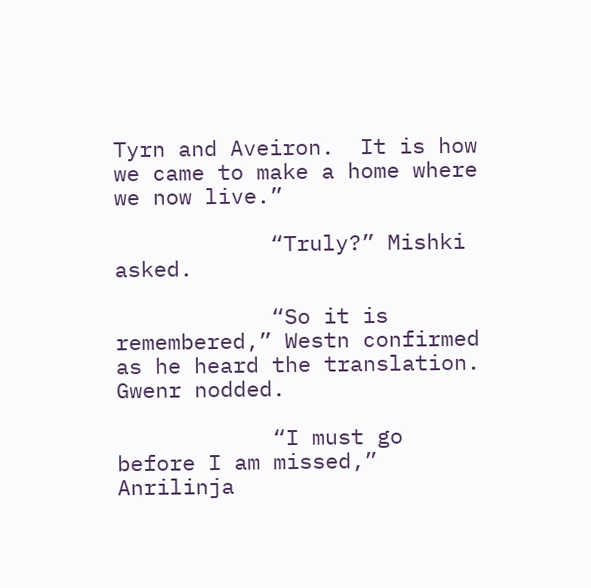Tyrn and Aveiron.  It is how we came to make a home where we now live.”

            “Truly?” Mishki asked.

            “So it is remembered,” Westn confirmed as he heard the translation. Gwenr nodded.

            “I must go before I am missed,” Anrilinja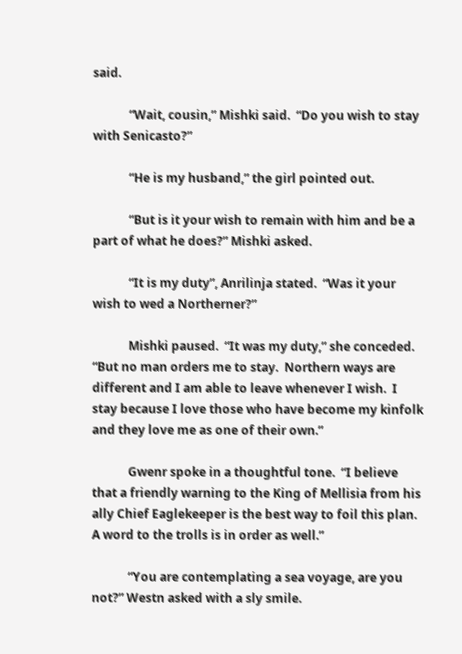said.

            “Wait, cousin,” Mishki said.  “Do you wish to stay with Senicasto?”

            “He is my husband,” the girl pointed out.

            “But is it your wish to remain with him and be a part of what he does?” Mishki asked.

            “It is my duty”, Anrilinja stated.  “Was it your wish to wed a Northerner?”

            Mishki paused.  “It was my duty,” she conceded.  “But no man orders me to stay.  Northern ways are different and I am able to leave whenever I wish.  I stay because I love those who have become my kinfolk and they love me as one of their own.”

            Gwenr spoke in a thoughtful tone.  “I believe that a friendly warning to the King of Mellisia from his ally Chief Eaglekeeper is the best way to foil this plan.  A word to the trolls is in order as well.”

            “You are contemplating a sea voyage, are you not?” Westn asked with a sly smile.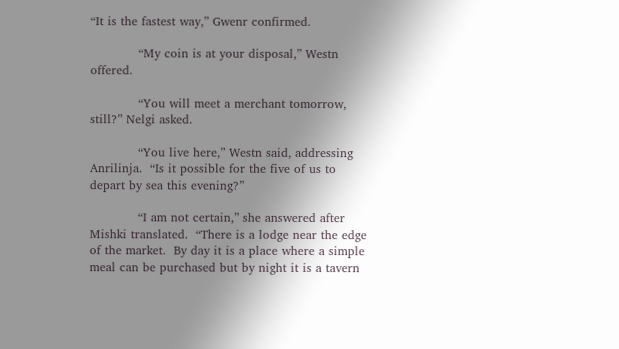“It is the fastest way,” Gwenr confirmed.

            “My coin is at your disposal,” Westn offered.

            “You will meet a merchant tomorrow, still?” Nelgi asked.

            “You live here,” Westn said, addressing Anrilinja.  “Is it possible for the five of us to depart by sea this evening?”

            “I am not certain,” she answered after Mishki translated.  “There is a lodge near the edge of the market.  By day it is a place where a simple meal can be purchased but by night it is a tavern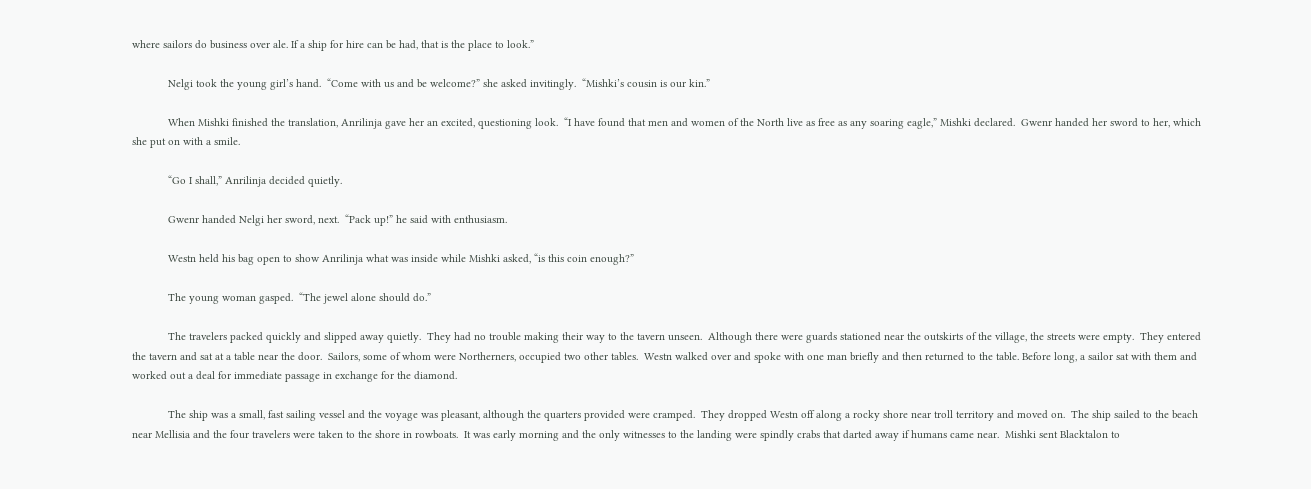where sailors do business over ale. If a ship for hire can be had, that is the place to look.”

            Nelgi took the young girl’s hand.  “Come with us and be welcome?” she asked invitingly.  “Mishki’s cousin is our kin.”

            When Mishki finished the translation, Anrilinja gave her an excited, questioning look.  “I have found that men and women of the North live as free as any soaring eagle,” Mishki declared.  Gwenr handed her sword to her, which she put on with a smile.

            “Go I shall,” Anrilinja decided quietly.

            Gwenr handed Nelgi her sword, next.  “Pack up!” he said with enthusiasm.

            Westn held his bag open to show Anrilinja what was inside while Mishki asked, “is this coin enough?”

            The young woman gasped.  “The jewel alone should do.”

            The travelers packed quickly and slipped away quietly.  They had no trouble making their way to the tavern unseen.  Although there were guards stationed near the outskirts of the village, the streets were empty.  They entered the tavern and sat at a table near the door.  Sailors, some of whom were Northerners, occupied two other tables.  Westn walked over and spoke with one man briefly and then returned to the table. Before long, a sailor sat with them and worked out a deal for immediate passage in exchange for the diamond.

            The ship was a small, fast sailing vessel and the voyage was pleasant, although the quarters provided were cramped.  They dropped Westn off along a rocky shore near troll territory and moved on.  The ship sailed to the beach near Mellisia and the four travelers were taken to the shore in rowboats.  It was early morning and the only witnesses to the landing were spindly crabs that darted away if humans came near.  Mishki sent Blacktalon to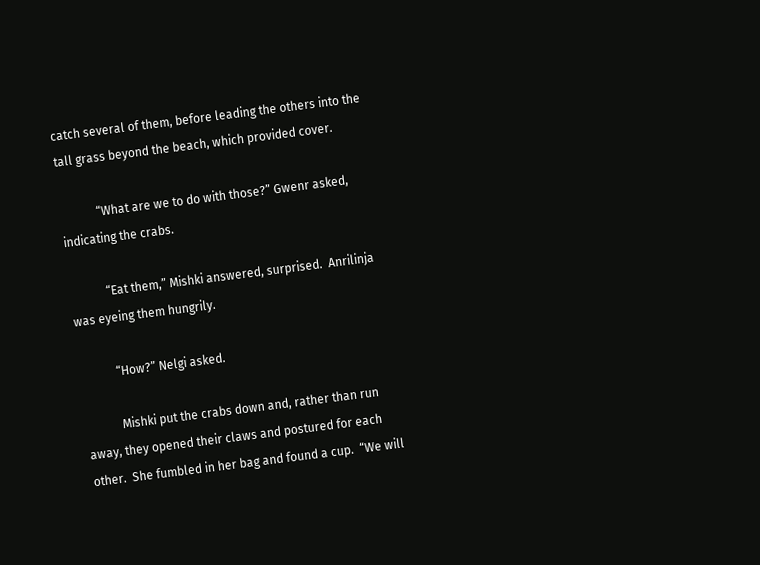catch several of them, before leading the others into the tall grass beyond the beach, which provided cover.

            “What are we to do with those?” Gwenr asked, indicating the crabs.

            “Eat them,” Mishki answered, surprised.  Anrilinja was eyeing them hungrily.

            “How?” Nelgi asked.

            Mishki put the crabs down and, rather than run away, they opened their claws and postured for each other.  She fumbled in her bag and found a cup.  “We will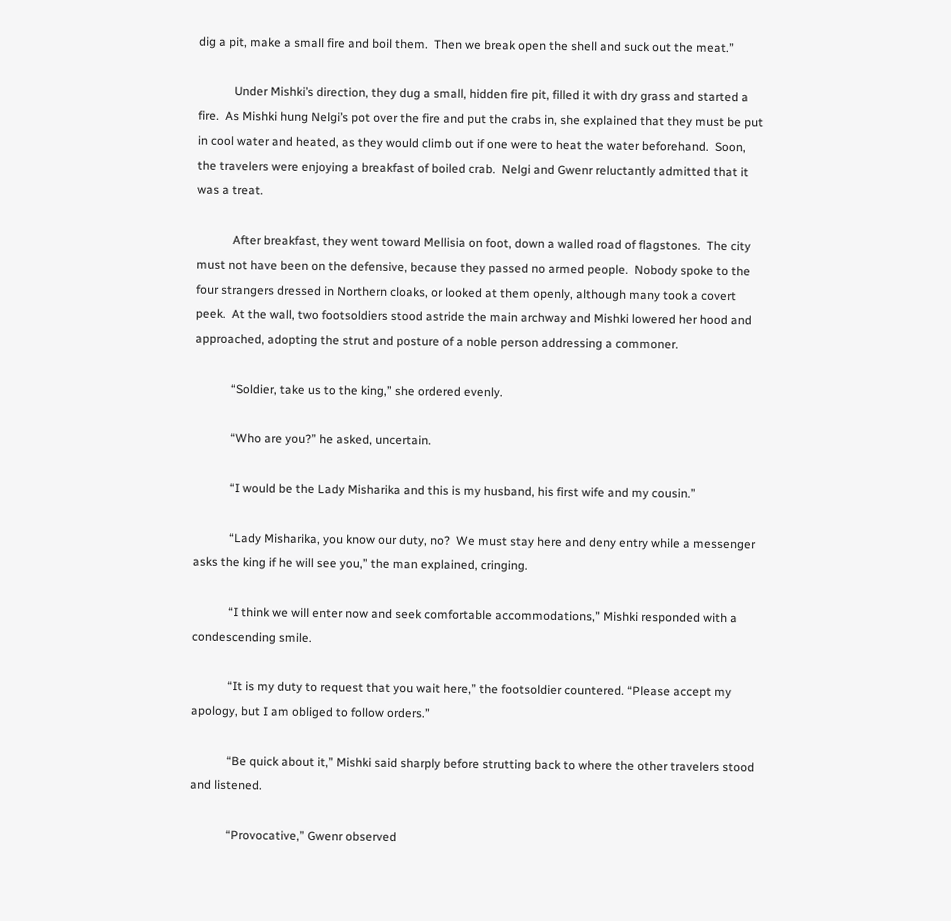dig a pit, make a small fire and boil them.  Then we break open the shell and suck out the meat.”

            Under Mishki’s direction, they dug a small, hidden fire pit, filled it with dry grass and started a fire.  As Mishki hung Nelgi’s pot over the fire and put the crabs in, she explained that they must be put in cool water and heated, as they would climb out if one were to heat the water beforehand.  Soon, the travelers were enjoying a breakfast of boiled crab.  Nelgi and Gwenr reluctantly admitted that it was a treat.

            After breakfast, they went toward Mellisia on foot, down a walled road of flagstones.  The city must not have been on the defensive, because they passed no armed people.  Nobody spoke to the four strangers dressed in Northern cloaks, or looked at them openly, although many took a covert peek.  At the wall, two footsoldiers stood astride the main archway and Mishki lowered her hood and approached, adopting the strut and posture of a noble person addressing a commoner.

            “Soldier, take us to the king,” she ordered evenly.

            “Who are you?” he asked, uncertain.

            “I would be the Lady Misharika and this is my husband, his first wife and my cousin.”

            “Lady Misharika, you know our duty, no?  We must stay here and deny entry while a messenger asks the king if he will see you,” the man explained, cringing.

            “I think we will enter now and seek comfortable accommodations,” Mishki responded with a condescending smile.

            “It is my duty to request that you wait here,” the footsoldier countered. “Please accept my apology, but I am obliged to follow orders.”

            “Be quick about it,” Mishki said sharply before strutting back to where the other travelers stood and listened.

            “Provocative,” Gwenr observed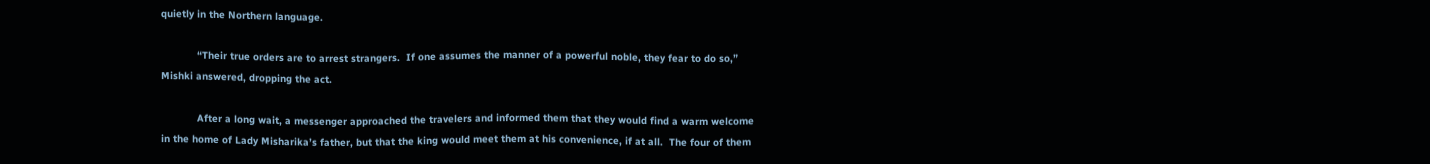quietly in the Northern language.

            “Their true orders are to arrest strangers.  If one assumes the manner of a powerful noble, they fear to do so,” Mishki answered, dropping the act.

            After a long wait, a messenger approached the travelers and informed them that they would find a warm welcome in the home of Lady Misharika’s father, but that the king would meet them at his convenience, if at all.  The four of them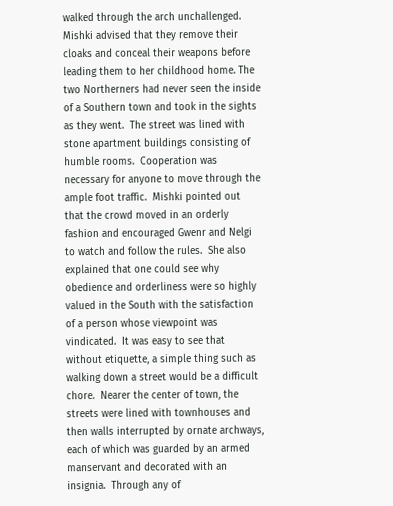walked through the arch unchallenged.  Mishki advised that they remove their cloaks and conceal their weapons before leading them to her childhood home. The two Northerners had never seen the inside of a Southern town and took in the sights as they went.  The street was lined with stone apartment buildings consisting of humble rooms.  Cooperation was necessary for anyone to move through the ample foot traffic.  Mishki pointed out that the crowd moved in an orderly fashion and encouraged Gwenr and Nelgi to watch and follow the rules.  She also explained that one could see why obedience and orderliness were so highly valued in the South with the satisfaction of a person whose viewpoint was vindicated.  It was easy to see that without etiquette, a simple thing such as walking down a street would be a difficult chore.  Nearer the center of town, the streets were lined with townhouses and then walls interrupted by ornate archways, each of which was guarded by an armed manservant and decorated with an insignia.  Through any of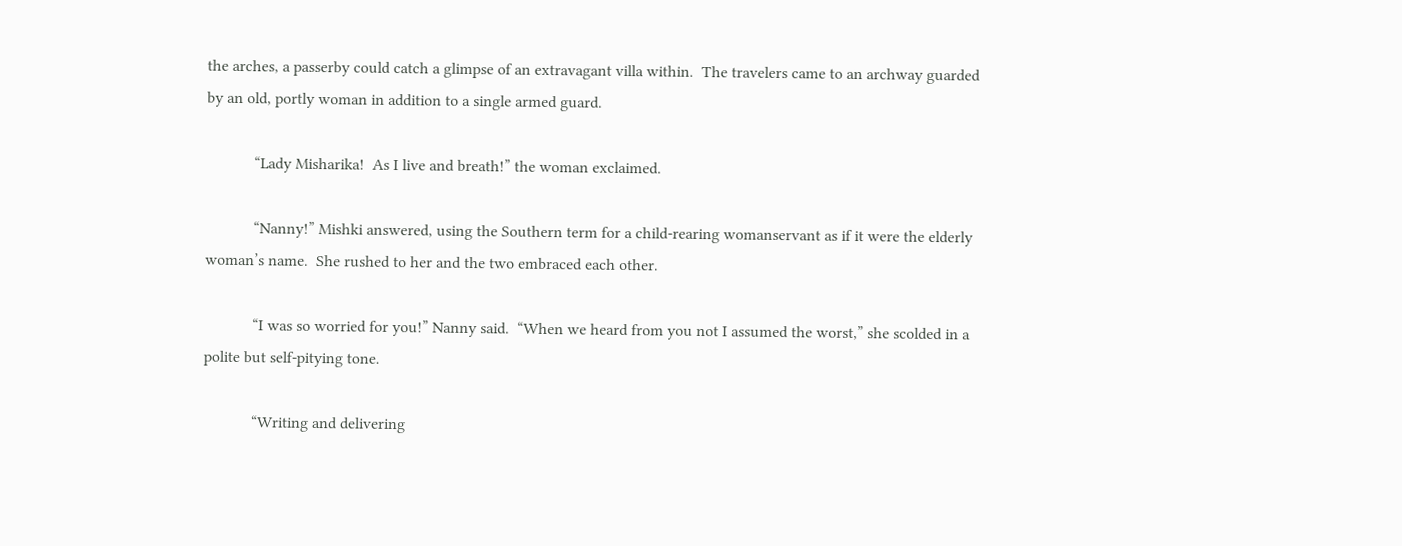the arches, a passerby could catch a glimpse of an extravagant villa within.  The travelers came to an archway guarded by an old, portly woman in addition to a single armed guard.

            “Lady Misharika!  As I live and breath!” the woman exclaimed.

            “Nanny!” Mishki answered, using the Southern term for a child-rearing womanservant as if it were the elderly woman’s name.  She rushed to her and the two embraced each other.

            “I was so worried for you!” Nanny said.  “When we heard from you not I assumed the worst,” she scolded in a polite but self-pitying tone.

            “Writing and delivering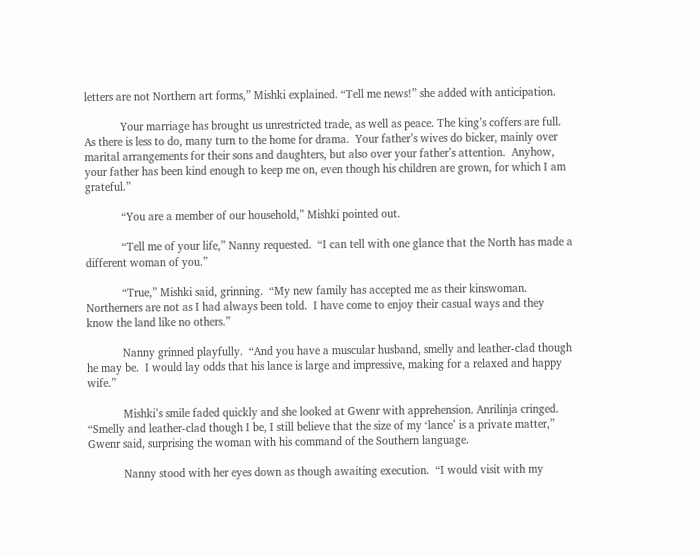letters are not Northern art forms,” Mishki explained. “Tell me news!” she added with anticipation.

            Your marriage has brought us unrestricted trade, as well as peace. The king’s coffers are full.  As there is less to do, many turn to the home for drama.  Your father’s wives do bicker, mainly over marital arrangements for their sons and daughters, but also over your father’s attention.  Anyhow, your father has been kind enough to keep me on, even though his children are grown, for which I am grateful.”

            “You are a member of our household,” Mishki pointed out.

            “Tell me of your life,” Nanny requested.  “I can tell with one glance that the North has made a different woman of you.”

            “True,” Mishki said, grinning.  “My new family has accepted me as their kinswoman.  Northerners are not as I had always been told.  I have come to enjoy their casual ways and they know the land like no others.”

            Nanny grinned playfully.  “And you have a muscular husband, smelly and leather-clad though he may be.  I would lay odds that his lance is large and impressive, making for a relaxed and happy wife.”

            Mishki’s smile faded quickly and she looked at Gwenr with apprehension. Anrilinja cringed.  “Smelly and leather-clad though I be, I still believe that the size of my ‘lance’ is a private matter,” Gwenr said, surprising the woman with his command of the Southern language.

            Nanny stood with her eyes down as though awaiting execution.  “I would visit with my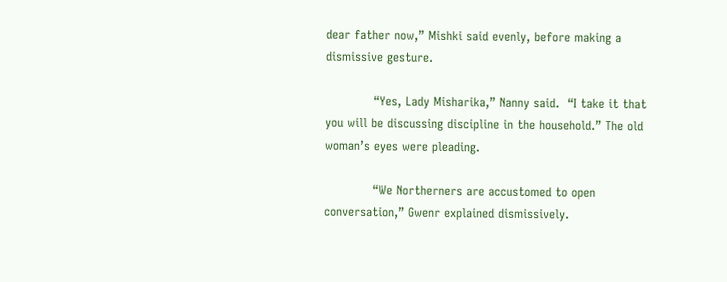dear father now,” Mishki said evenly, before making a dismissive gesture.

            “Yes, Lady Misharika,” Nanny said.  “I take it that you will be discussing discipline in the household.” The old woman’s eyes were pleading.

            “We Northerners are accustomed to open conversation,” Gwenr explained dismissively.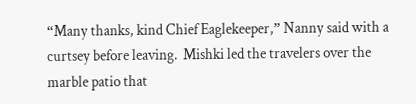“Many thanks, kind Chief Eaglekeeper,” Nanny said with a curtsey before leaving.  Mishki led the travelers over the marble patio that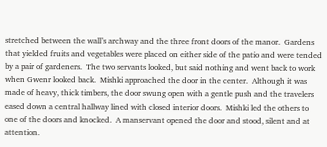stretched between the wall’s archway and the three front doors of the manor.  Gardens that yielded fruits and vegetables were placed on either side of the patio and were tended by a pair of gardeners.  The two servants looked, but said nothing and went back to work when Gwenr looked back.  Mishki approached the door in the center.  Although it was made of heavy, thick timbers, the door swung open with a gentle push and the travelers eased down a central hallway lined with closed interior doors.  Mishki led the others to one of the doors and knocked.  A manservant opened the door and stood, silent and at attention.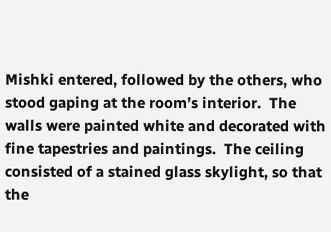Mishki entered, followed by the others, who stood gaping at the room’s interior.  The walls were painted white and decorated with fine tapestries and paintings.  The ceiling consisted of a stained glass skylight, so that the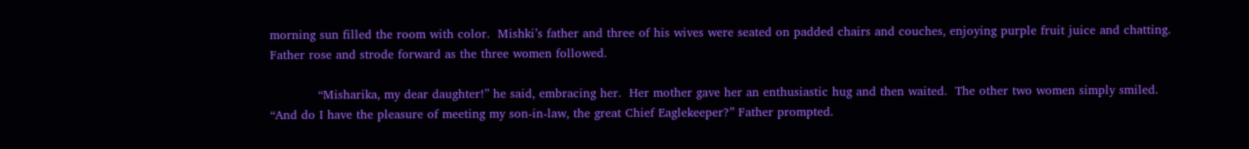morning sun filled the room with color.  Mishki’s father and three of his wives were seated on padded chairs and couches, enjoying purple fruit juice and chatting.  Father rose and strode forward as the three women followed.

            “Misharika, my dear daughter!” he said, embracing her.  Her mother gave her an enthusiastic hug and then waited.  The other two women simply smiled.  “And do I have the pleasure of meeting my son-in-law, the great Chief Eaglekeeper?” Father prompted.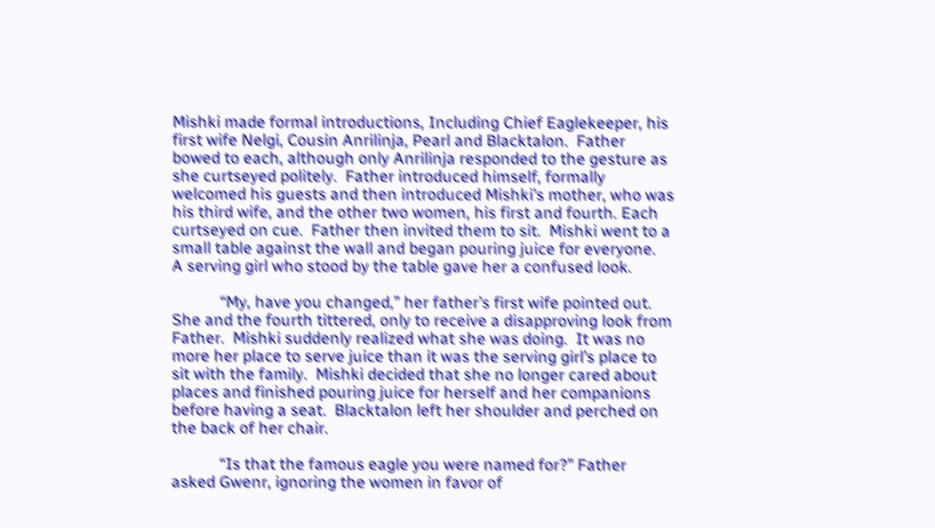Mishki made formal introductions, Including Chief Eaglekeeper, his first wife Nelgi, Cousin Anrilinja, Pearl and Blacktalon.  Father bowed to each, although only Anrilinja responded to the gesture as she curtseyed politely.  Father introduced himself, formally welcomed his guests and then introduced Mishki’s mother, who was his third wife, and the other two women, his first and fourth. Each curtseyed on cue.  Father then invited them to sit.  Mishki went to a small table against the wall and began pouring juice for everyone.  A serving girl who stood by the table gave her a confused look.

            “My, have you changed,” her father’s first wife pointed out.  She and the fourth tittered, only to receive a disapproving look from Father.  Mishki suddenly realized what she was doing.  It was no more her place to serve juice than it was the serving girl’s place to sit with the family.  Mishki decided that she no longer cared about places and finished pouring juice for herself and her companions before having a seat.  Blacktalon left her shoulder and perched on the back of her chair.

            “Is that the famous eagle you were named for?” Father asked Gwenr, ignoring the women in favor of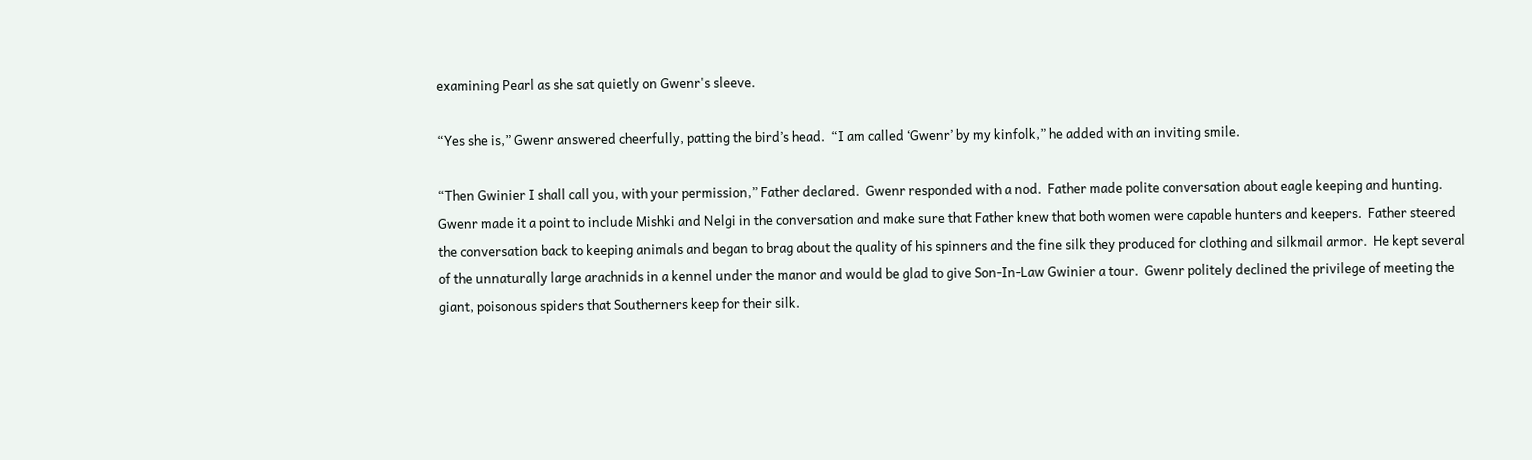examining Pearl as she sat quietly on Gwenr's sleeve.

“Yes she is,” Gwenr answered cheerfully, patting the bird’s head.  “I am called ‘Gwenr’ by my kinfolk,” he added with an inviting smile.

“Then Gwinier I shall call you, with your permission,” Father declared.  Gwenr responded with a nod.  Father made polite conversation about eagle keeping and hunting.  Gwenr made it a point to include Mishki and Nelgi in the conversation and make sure that Father knew that both women were capable hunters and keepers.  Father steered the conversation back to keeping animals and began to brag about the quality of his spinners and the fine silk they produced for clothing and silkmail armor.  He kept several of the unnaturally large arachnids in a kennel under the manor and would be glad to give Son-In-Law Gwinier a tour.  Gwenr politely declined the privilege of meeting the giant, poisonous spiders that Southerners keep for their silk.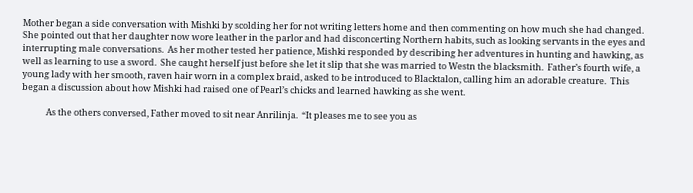Mother began a side conversation with Mishki by scolding her for not writing letters home and then commenting on how much she had changed.  She pointed out that her daughter now wore leather in the parlor and had disconcerting Northern habits, such as looking servants in the eyes and interrupting male conversations.  As her mother tested her patience, Mishki responded by describing her adventures in hunting and hawking, as well as learning to use a sword.  She caught herself just before she let it slip that she was married to Westn the blacksmith.  Father’s fourth wife, a young lady with her smooth, raven hair worn in a complex braid, asked to be introduced to Blacktalon, calling him an adorable creature.  This began a discussion about how Mishki had raised one of Pearl’s chicks and learned hawking as she went.

            As the others conversed, Father moved to sit near Anrilinja.  “It pleases me to see you as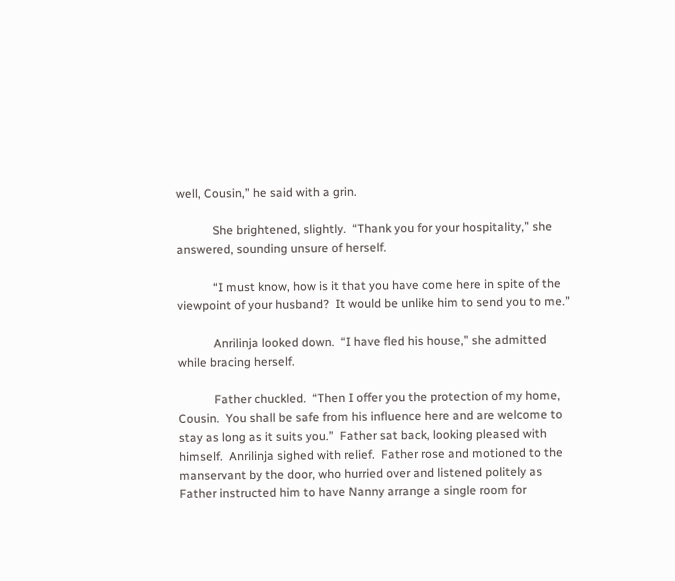well, Cousin,” he said with a grin.

            She brightened, slightly.  “Thank you for your hospitality,” she answered, sounding unsure of herself.

            “I must know, how is it that you have come here in spite of the viewpoint of your husband?  It would be unlike him to send you to me.”

            Anrilinja looked down.  “I have fled his house,” she admitted while bracing herself.

            Father chuckled.  “Then I offer you the protection of my home, Cousin.  You shall be safe from his influence here and are welcome to stay as long as it suits you.”  Father sat back, looking pleased with himself.  Anrilinja sighed with relief.  Father rose and motioned to the manservant by the door, who hurried over and listened politely as Father instructed him to have Nanny arrange a single room for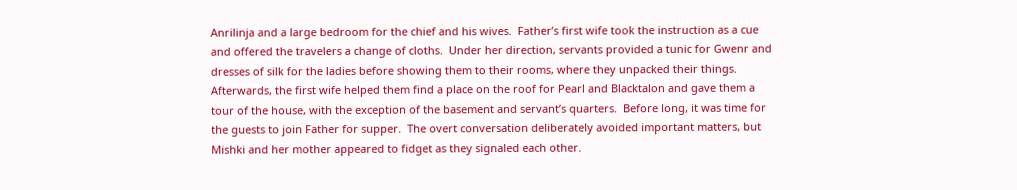Anrilinja and a large bedroom for the chief and his wives.  Father’s first wife took the instruction as a cue and offered the travelers a change of cloths.  Under her direction, servants provided a tunic for Gwenr and dresses of silk for the ladies before showing them to their rooms, where they unpacked their things.  Afterwards, the first wife helped them find a place on the roof for Pearl and Blacktalon and gave them a tour of the house, with the exception of the basement and servant’s quarters.  Before long, it was time for the guests to join Father for supper.  The overt conversation deliberately avoided important matters, but Mishki and her mother appeared to fidget as they signaled each other.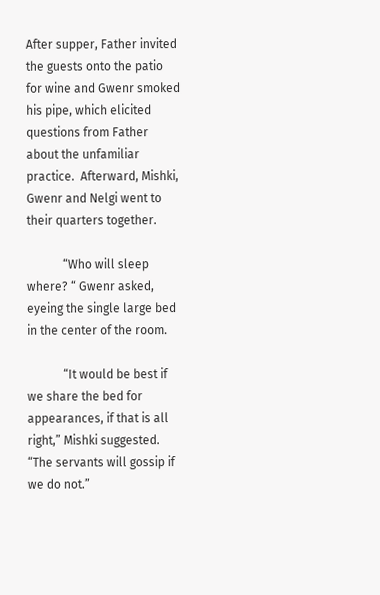After supper, Father invited the guests onto the patio for wine and Gwenr smoked his pipe, which elicited questions from Father about the unfamiliar practice.  Afterward, Mishki, Gwenr and Nelgi went to their quarters together.

            “Who will sleep where? “ Gwenr asked, eyeing the single large bed in the center of the room.

            “It would be best if we share the bed for appearances, if that is all right,” Mishki suggested.  “The servants will gossip if we do not.”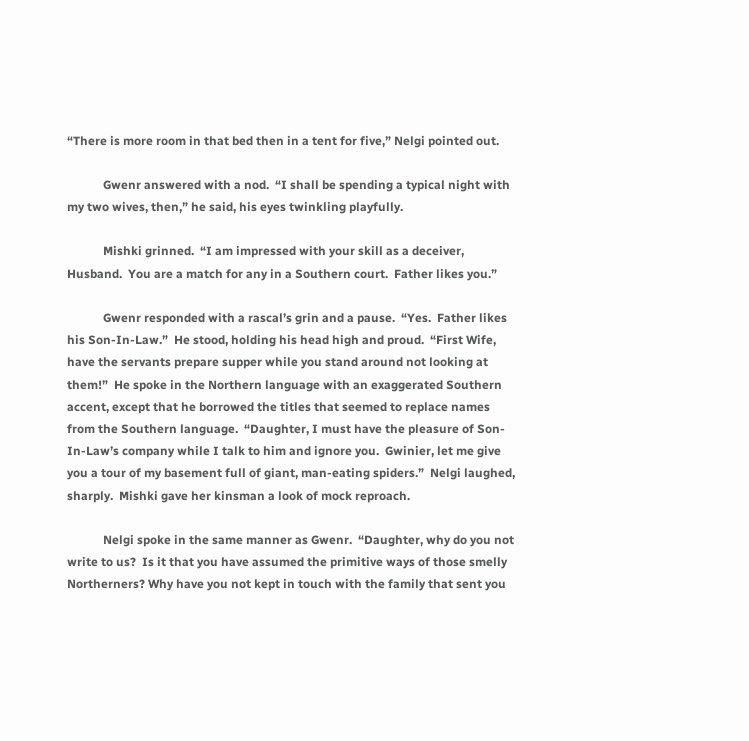“There is more room in that bed then in a tent for five,” Nelgi pointed out.

            Gwenr answered with a nod.  “I shall be spending a typical night with my two wives, then,” he said, his eyes twinkling playfully.

            Mishki grinned.  “I am impressed with your skill as a deceiver, Husband.  You are a match for any in a Southern court.  Father likes you.”

            Gwenr responded with a rascal’s grin and a pause.  “Yes.  Father likes his Son-In-Law.”  He stood, holding his head high and proud.  “First Wife, have the servants prepare supper while you stand around not looking at them!”  He spoke in the Northern language with an exaggerated Southern accent, except that he borrowed the titles that seemed to replace names from the Southern language.  “Daughter, I must have the pleasure of Son-In-Law’s company while I talk to him and ignore you.  Gwinier, let me give you a tour of my basement full of giant, man-eating spiders.”  Nelgi laughed, sharply.  Mishki gave her kinsman a look of mock reproach.

            Nelgi spoke in the same manner as Gwenr.  “Daughter, why do you not write to us?  Is it that you have assumed the primitive ways of those smelly Northerners? Why have you not kept in touch with the family that sent you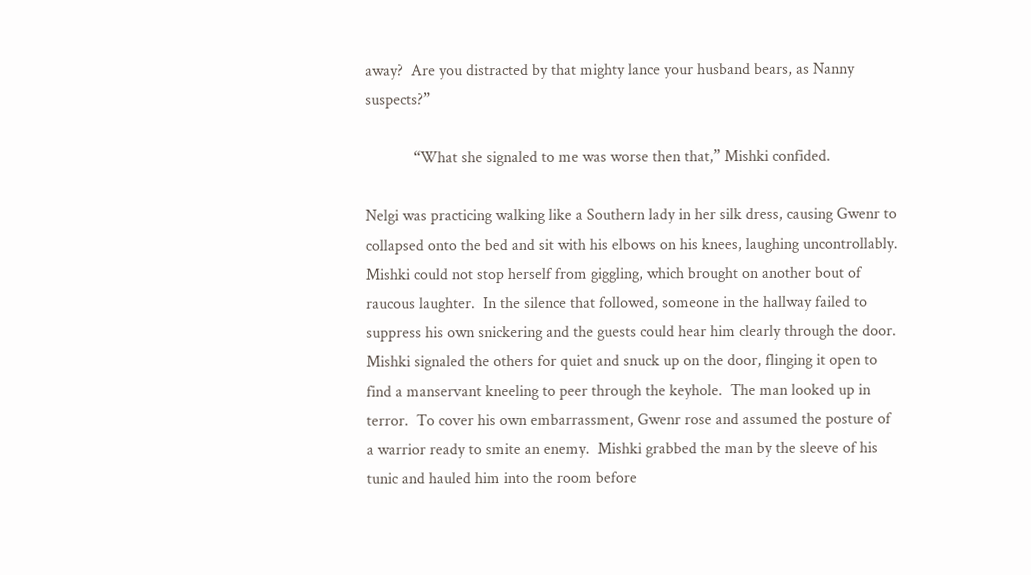away?  Are you distracted by that mighty lance your husband bears, as Nanny suspects?”

            “What she signaled to me was worse then that,” Mishki confided.

Nelgi was practicing walking like a Southern lady in her silk dress, causing Gwenr to collapsed onto the bed and sit with his elbows on his knees, laughing uncontrollably.  Mishki could not stop herself from giggling, which brought on another bout of raucous laughter.  In the silence that followed, someone in the hallway failed to suppress his own snickering and the guests could hear him clearly through the door.  Mishki signaled the others for quiet and snuck up on the door, flinging it open to find a manservant kneeling to peer through the keyhole.  The man looked up in terror.  To cover his own embarrassment, Gwenr rose and assumed the posture of a warrior ready to smite an enemy.  Mishki grabbed the man by the sleeve of his tunic and hauled him into the room before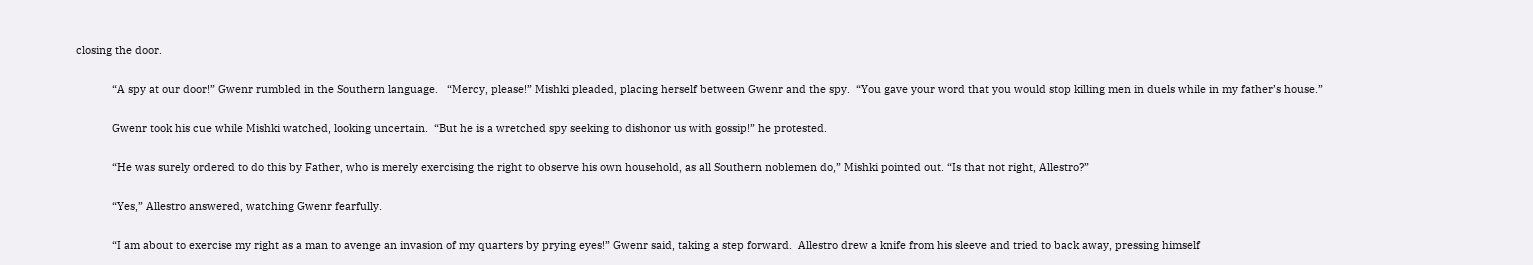closing the door.

            “A spy at our door!” Gwenr rumbled in the Southern language.   “Mercy, please!” Mishki pleaded, placing herself between Gwenr and the spy.  “You gave your word that you would stop killing men in duels while in my father’s house.”

            Gwenr took his cue while Mishki watched, looking uncertain.  “But he is a wretched spy seeking to dishonor us with gossip!” he protested.

            “He was surely ordered to do this by Father, who is merely exercising the right to observe his own household, as all Southern noblemen do,” Mishki pointed out. “Is that not right, Allestro?”

            “Yes,” Allestro answered, watching Gwenr fearfully.

            “I am about to exercise my right as a man to avenge an invasion of my quarters by prying eyes!” Gwenr said, taking a step forward.  Allestro drew a knife from his sleeve and tried to back away, pressing himself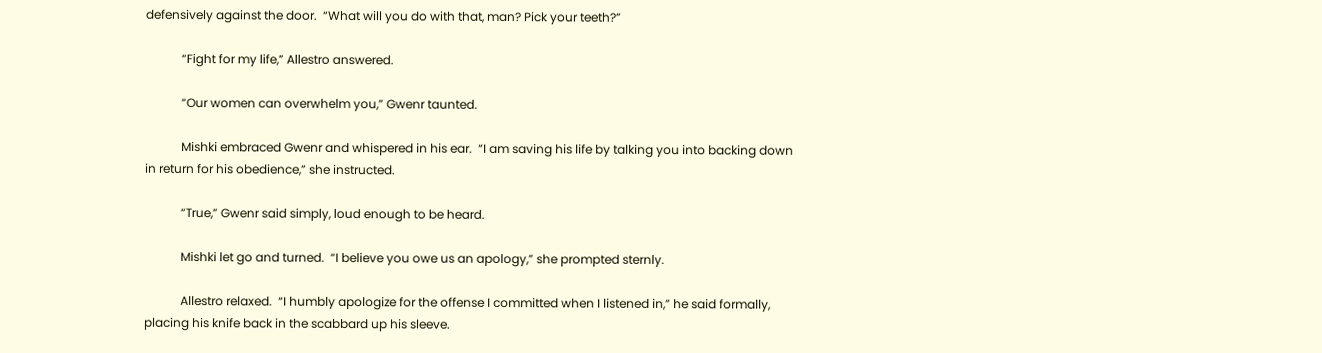defensively against the door.  “What will you do with that, man? Pick your teeth?”

            “Fight for my life,” Allestro answered.

            “Our women can overwhelm you,” Gwenr taunted.

            Mishki embraced Gwenr and whispered in his ear.  “I am saving his life by talking you into backing down in return for his obedience,” she instructed.

            “True,” Gwenr said simply, loud enough to be heard.

            Mishki let go and turned.  “I believe you owe us an apology,” she prompted sternly.

            Allestro relaxed.  “I humbly apologize for the offense I committed when I listened in,” he said formally, placing his knife back in the scabbard up his sleeve.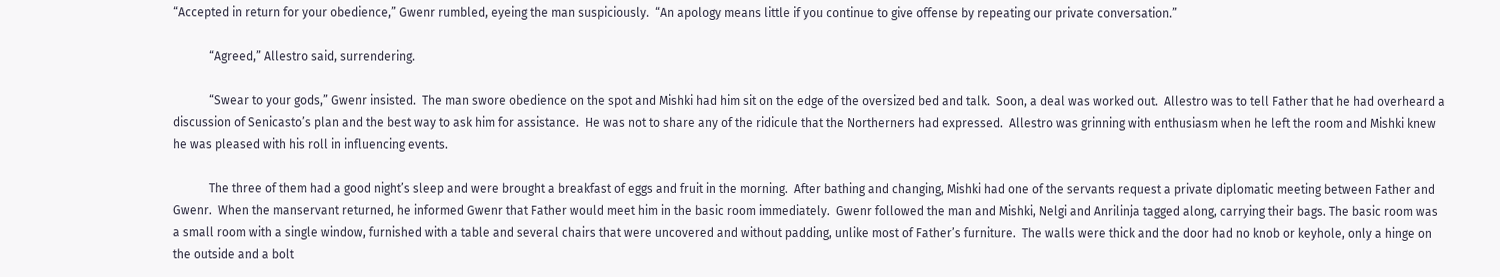“Accepted in return for your obedience,” Gwenr rumbled, eyeing the man suspiciously.  “An apology means little if you continue to give offense by repeating our private conversation.”

            “Agreed,” Allestro said, surrendering.

            “Swear to your gods,” Gwenr insisted.  The man swore obedience on the spot and Mishki had him sit on the edge of the oversized bed and talk.  Soon, a deal was worked out.  Allestro was to tell Father that he had overheard a discussion of Senicasto’s plan and the best way to ask him for assistance.  He was not to share any of the ridicule that the Northerners had expressed.  Allestro was grinning with enthusiasm when he left the room and Mishki knew he was pleased with his roll in influencing events.

            The three of them had a good night’s sleep and were brought a breakfast of eggs and fruit in the morning.  After bathing and changing, Mishki had one of the servants request a private diplomatic meeting between Father and Gwenr.  When the manservant returned, he informed Gwenr that Father would meet him in the basic room immediately.  Gwenr followed the man and Mishki, Nelgi and Anrilinja tagged along, carrying their bags. The basic room was a small room with a single window, furnished with a table and several chairs that were uncovered and without padding, unlike most of Father’s furniture.  The walls were thick and the door had no knob or keyhole, only a hinge on the outside and a bolt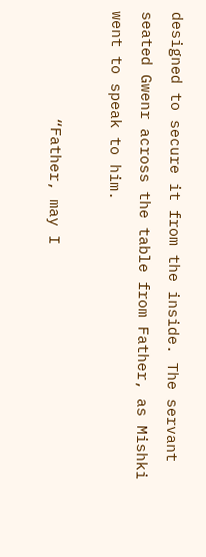designed to secure it from the inside. The servant seated Gwenr across the table from Father, as Mishki went to speak to him.

            “Father, may I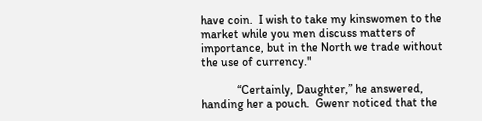have coin.  I wish to take my kinswomen to the market while you men discuss matters of importance, but in the North we trade without the use of currency."

            “Certainly, Daughter,” he answered, handing her a pouch.  Gwenr noticed that the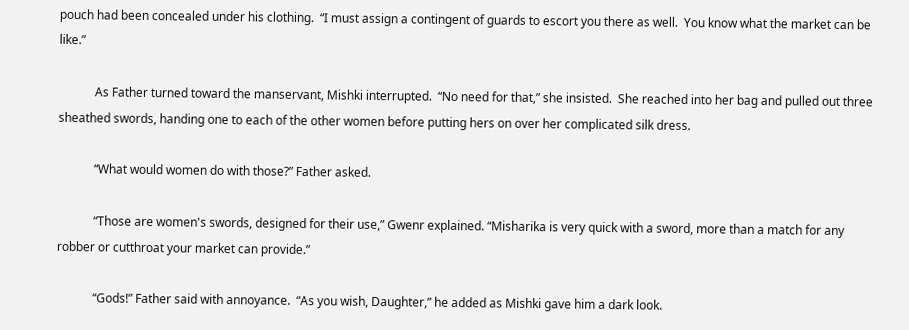pouch had been concealed under his clothing.  “I must assign a contingent of guards to escort you there as well.  You know what the market can be like.”

            As Father turned toward the manservant, Mishki interrupted.  “No need for that,” she insisted.  She reached into her bag and pulled out three sheathed swords, handing one to each of the other women before putting hers on over her complicated silk dress.

            “What would women do with those?” Father asked.

            “Those are women's swords, designed for their use,” Gwenr explained. “Misharika is very quick with a sword, more than a match for any robber or cutthroat your market can provide.”

            “Gods!” Father said with annoyance.  “As you wish, Daughter,” he added as Mishki gave him a dark look.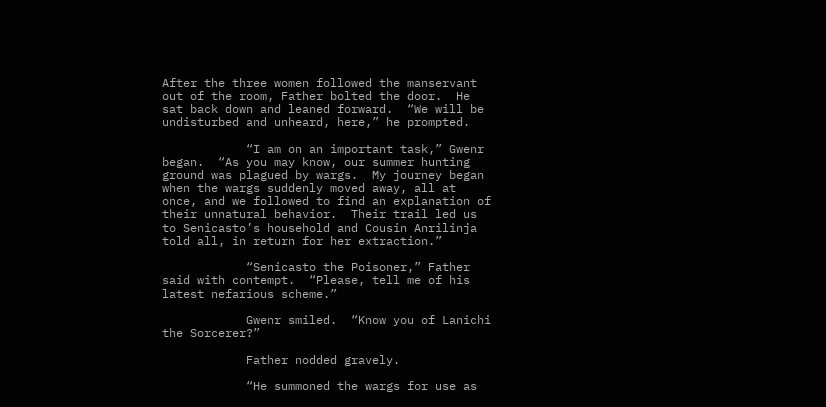After the three women followed the manservant out of the room, Father bolted the door.  He sat back down and leaned forward.  “We will be undisturbed and unheard, here,” he prompted.

            “I am on an important task,” Gwenr began.  “As you may know, our summer hunting ground was plagued by wargs.  My journey began when the wargs suddenly moved away, all at once, and we followed to find an explanation of their unnatural behavior.  Their trail led us to Senicasto’s household and Cousin Anrilinja told all, in return for her extraction.”

            “Senicasto the Poisoner,” Father said with contempt.  “Please, tell me of his latest nefarious scheme.”

            Gwenr smiled.  “Know you of Lanichi the Sorcerer?”

            Father nodded gravely.

            “He summoned the wargs for use as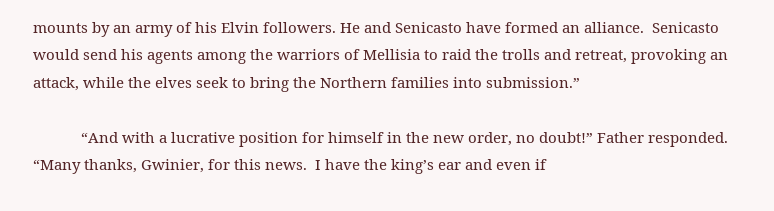mounts by an army of his Elvin followers. He and Senicasto have formed an alliance.  Senicasto would send his agents among the warriors of Mellisia to raid the trolls and retreat, provoking an attack, while the elves seek to bring the Northern families into submission.”

            “And with a lucrative position for himself in the new order, no doubt!” Father responded.  “Many thanks, Gwinier, for this news.  I have the king’s ear and even if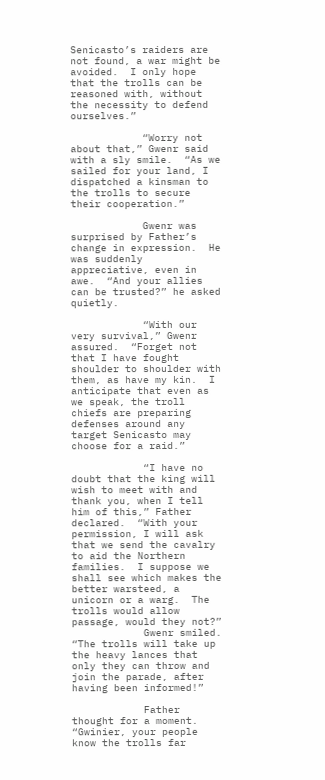Senicasto’s raiders are not found, a war might be avoided.  I only hope that the trolls can be reasoned with, without the necessity to defend ourselves.”

            “Worry not about that,” Gwenr said with a sly smile.  “As we sailed for your land, I dispatched a kinsman to the trolls to secure their cooperation.”

            Gwenr was surprised by Father’s change in expression.  He was suddenly appreciative, even in awe.  “And your allies can be trusted?” he asked quietly.

            “With our very survival,” Gwenr assured.  “Forget not that I have fought shoulder to shoulder with them, as have my kin.  I anticipate that even as we speak, the troll chiefs are preparing defenses around any target Senicasto may choose for a raid.”

            “I have no doubt that the king will wish to meet with and thank you, when I tell him of this,” Father declared.  “With your permission, I will ask that we send the cavalry to aid the Northern families.  I suppose we shall see which makes the better warsteed, a unicorn or a warg.  The trolls would allow passage, would they not?”
            Gwenr smiled.  “The trolls will take up the heavy lances that only they can throw and join the parade, after having been informed!”

            Father thought for a moment.  “Gwinier, your people know the trolls far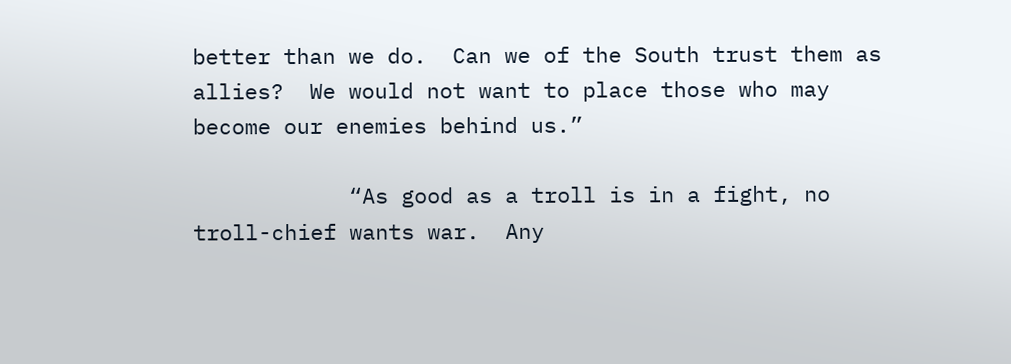better than we do.  Can we of the South trust them as allies?  We would not want to place those who may become our enemies behind us.”

            “As good as a troll is in a fight, no troll-chief wants war.  Any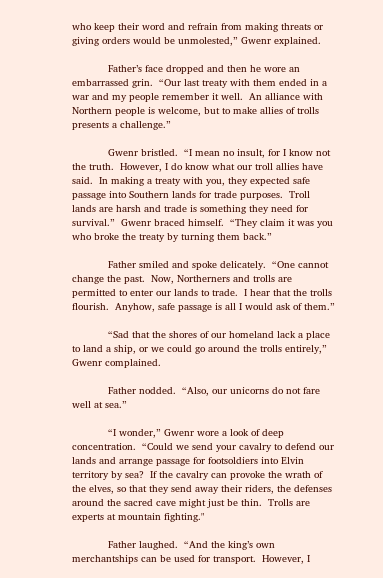who keep their word and refrain from making threats or giving orders would be unmolested,” Gwenr explained.

            Father’s face dropped and then he wore an embarrassed grin.  “Our last treaty with them ended in a war and my people remember it well.  An alliance with Northern people is welcome, but to make allies of trolls presents a challenge.”

            Gwenr bristled.  “I mean no insult, for I know not the truth.  However, I do know what our troll allies have said.  In making a treaty with you, they expected safe passage into Southern lands for trade purposes.  Troll lands are harsh and trade is something they need for survival.”  Gwenr braced himself.  “They claim it was you who broke the treaty by turning them back.”

            Father smiled and spoke delicately.  “One cannot change the past.  Now, Northerners and trolls are permitted to enter our lands to trade.  I hear that the trolls flourish.  Anyhow, safe passage is all I would ask of them.”

            “Sad that the shores of our homeland lack a place to land a ship, or we could go around the trolls entirely,” Gwenr complained.

            Father nodded.  “Also, our unicorns do not fare well at sea.”

            “I wonder,” Gwenr wore a look of deep concentration.  “Could we send your cavalry to defend our lands and arrange passage for footsoldiers into Elvin territory by sea?  If the cavalry can provoke the wrath of the elves, so that they send away their riders, the defenses around the sacred cave might just be thin.  Trolls are experts at mountain fighting."

            Father laughed.  “And the king’s own merchantships can be used for transport.  However, I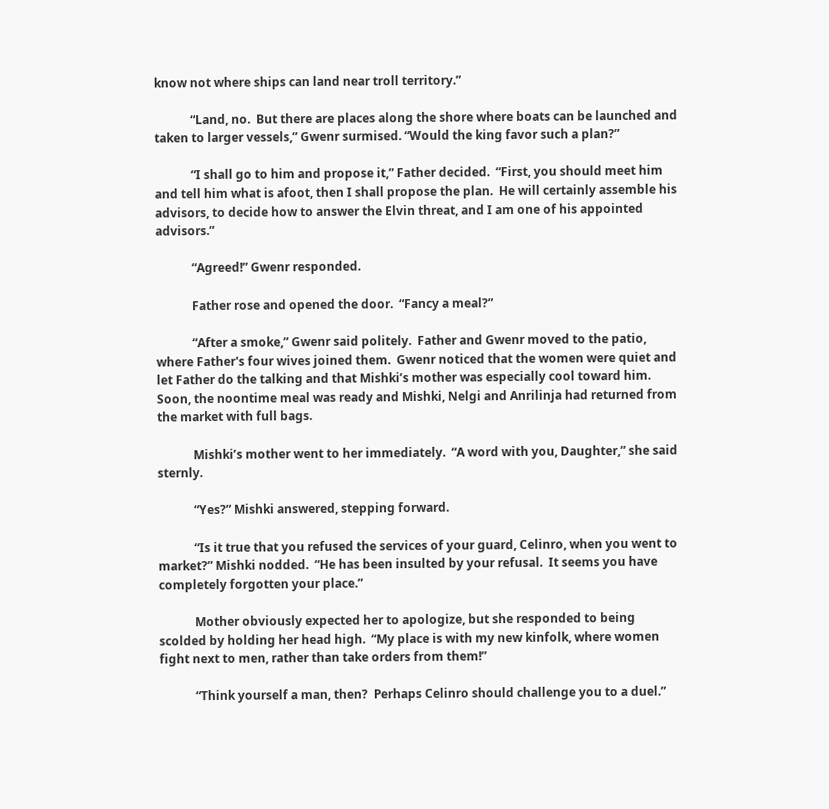know not where ships can land near troll territory.”

            “Land, no.  But there are places along the shore where boats can be launched and taken to larger vessels,” Gwenr surmised. “Would the king favor such a plan?”

            “I shall go to him and propose it,” Father decided.  “First, you should meet him and tell him what is afoot, then I shall propose the plan.  He will certainly assemble his advisors, to decide how to answer the Elvin threat, and I am one of his appointed advisors.”

            “Agreed!” Gwenr responded.

            Father rose and opened the door.  “Fancy a meal?”

            “After a smoke,” Gwenr said politely.  Father and Gwenr moved to the patio, where Father's four wives joined them.  Gwenr noticed that the women were quiet and let Father do the talking and that Mishki’s mother was especially cool toward him.  Soon, the noontime meal was ready and Mishki, Nelgi and Anrilinja had returned from the market with full bags.

            Mishki’s mother went to her immediately.  “A word with you, Daughter,” she said sternly.

            “Yes?” Mishki answered, stepping forward.

            “Is it true that you refused the services of your guard, Celinro, when you went to market?” Mishki nodded.  “He has been insulted by your refusal.  It seems you have completely forgotten your place.”

            Mother obviously expected her to apologize, but she responded to being scolded by holding her head high.  “My place is with my new kinfolk, where women fight next to men, rather than take orders from them!”

            “Think yourself a man, then?  Perhaps Celinro should challenge you to a duel.”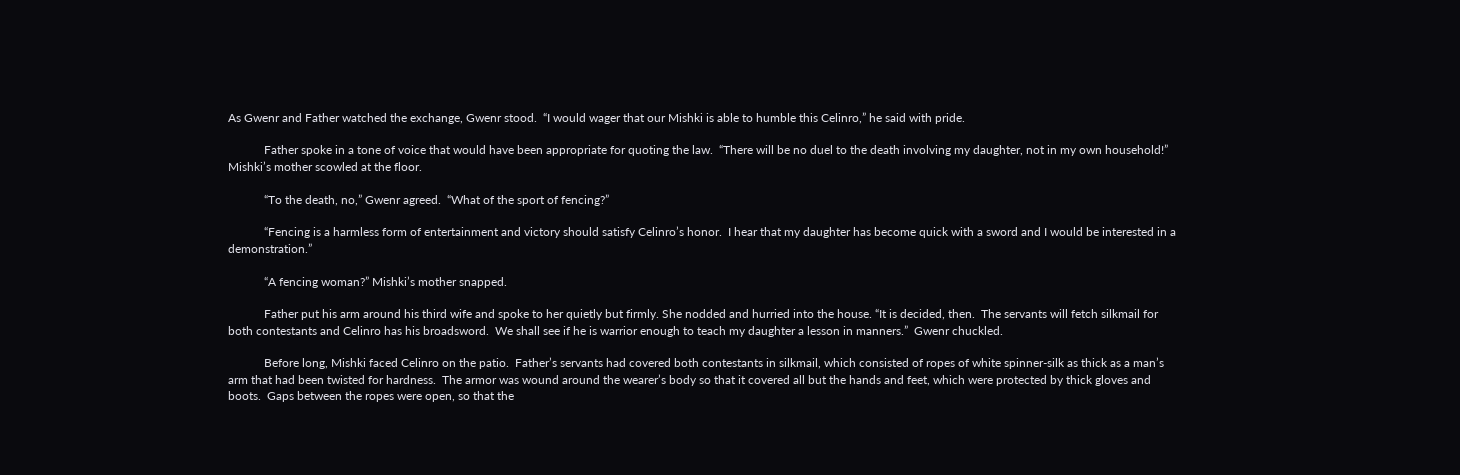As Gwenr and Father watched the exchange, Gwenr stood.  “I would wager that our Mishki is able to humble this Celinro,” he said with pride.

            Father spoke in a tone of voice that would have been appropriate for quoting the law.  “There will be no duel to the death involving my daughter, not in my own household!”  Mishki’s mother scowled at the floor.

            “To the death, no,” Gwenr agreed.  “What of the sport of fencing?”

            “Fencing is a harmless form of entertainment and victory should satisfy Celinro’s honor.  I hear that my daughter has become quick with a sword and I would be interested in a demonstration.”

            “A fencing woman?” Mishki’s mother snapped.

            Father put his arm around his third wife and spoke to her quietly but firmly. She nodded and hurried into the house. “It is decided, then.  The servants will fetch silkmail for both contestants and Celinro has his broadsword.  We shall see if he is warrior enough to teach my daughter a lesson in manners.”  Gwenr chuckled.

            Before long, Mishki faced Celinro on the patio.  Father’s servants had covered both contestants in silkmail, which consisted of ropes of white spinner-silk as thick as a man’s arm that had been twisted for hardness.  The armor was wound around the wearer’s body so that it covered all but the hands and feet, which were protected by thick gloves and boots.  Gaps between the ropes were open, so that the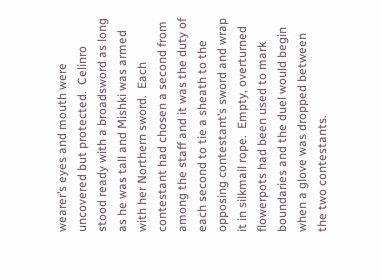wearer’s eyes and mouth were uncovered but protected.  Celinro stood ready with a broadsword as long as he was tall and Mishki was armed with her Northern sword.  Each contestant had chosen a second from among the staff and it was the duty of each second to tie a sheath to the opposing contestant’s sword and wrap it in silkmail rope.  Empty, overturned flowerpots had been used to mark boundaries and the duel would begin when a glove was dropped between the two contestants.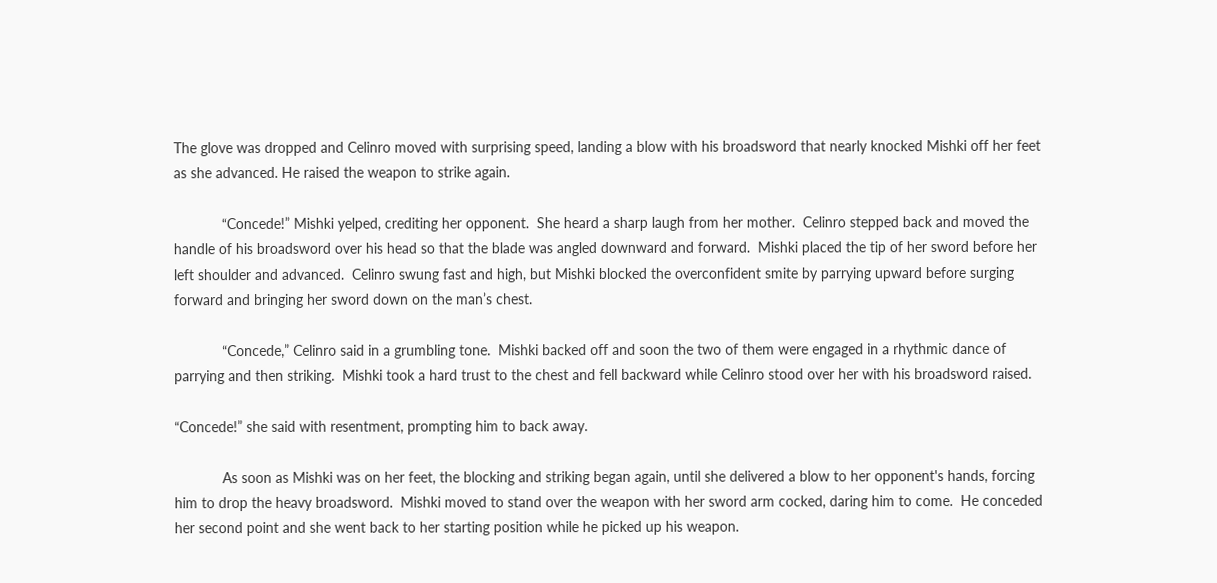The glove was dropped and Celinro moved with surprising speed, landing a blow with his broadsword that nearly knocked Mishki off her feet as she advanced. He raised the weapon to strike again.

            “Concede!” Mishki yelped, crediting her opponent.  She heard a sharp laugh from her mother.  Celinro stepped back and moved the handle of his broadsword over his head so that the blade was angled downward and forward.  Mishki placed the tip of her sword before her left shoulder and advanced.  Celinro swung fast and high, but Mishki blocked the overconfident smite by parrying upward before surging forward and bringing her sword down on the man’s chest.

            “Concede,” Celinro said in a grumbling tone.  Mishki backed off and soon the two of them were engaged in a rhythmic dance of parrying and then striking.  Mishki took a hard trust to the chest and fell backward while Celinro stood over her with his broadsword raised.

“Concede!” she said with resentment, prompting him to back away.

            As soon as Mishki was on her feet, the blocking and striking began again, until she delivered a blow to her opponent's hands, forcing him to drop the heavy broadsword.  Mishki moved to stand over the weapon with her sword arm cocked, daring him to come.  He conceded her second point and she went back to her starting position while he picked up his weapon.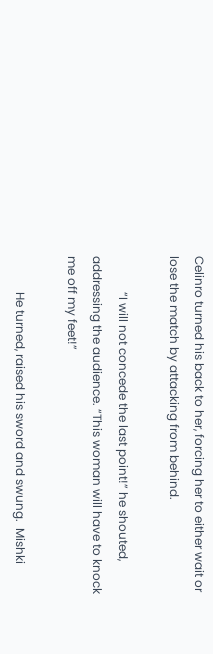Celinro turned his back to her, forcing her to either wait or lose the match by attacking from behind.

            “I will not concede the last point!” he shouted, addressing the audience. “This woman will have to knock me off my feet!”

            He turned, raised his sword and swung.  Mishki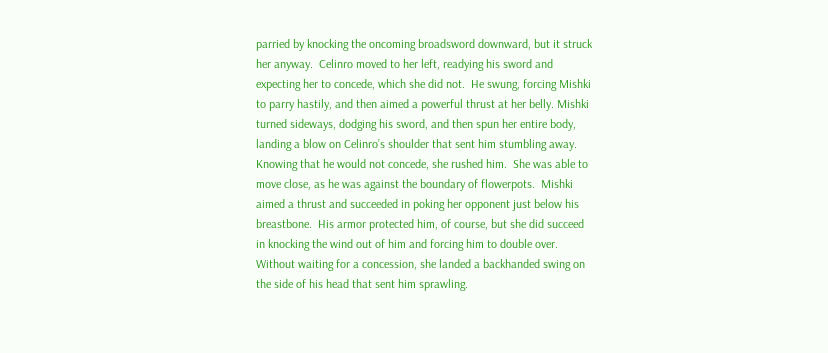parried by knocking the oncoming broadsword downward, but it struck her anyway.  Celinro moved to her left, readying his sword and expecting her to concede, which she did not.  He swung, forcing Mishki to parry hastily, and then aimed a powerful thrust at her belly. Mishki turned sideways, dodging his sword, and then spun her entire body, landing a blow on Celinro’s shoulder that sent him stumbling away.  Knowing that he would not concede, she rushed him.  She was able to move close, as he was against the boundary of flowerpots.  Mishki aimed a thrust and succeeded in poking her opponent just below his breastbone.  His armor protected him, of course, but she did succeed in knocking the wind out of him and forcing him to double over.  Without waiting for a concession, she landed a backhanded swing on the side of his head that sent him sprawling.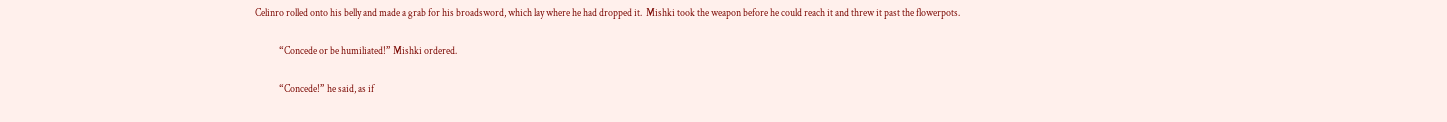Celinro rolled onto his belly and made a grab for his broadsword, which lay where he had dropped it.  Mishki took the weapon before he could reach it and threw it past the flowerpots.

            “Concede or be humiliated!” Mishki ordered.

            “Concede!” he said, as if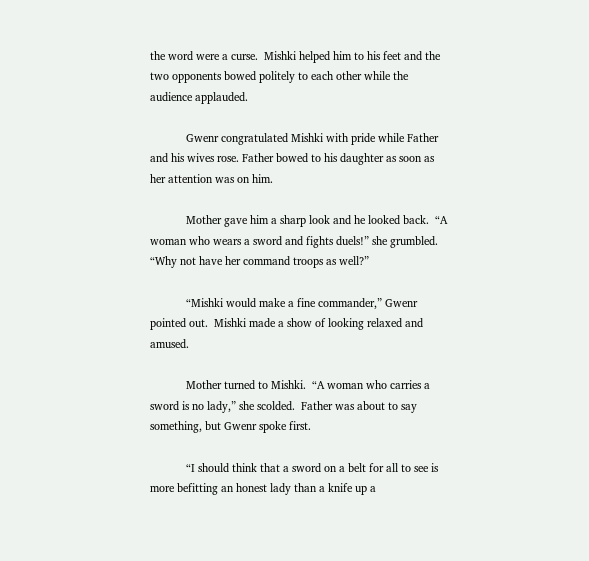the word were a curse.  Mishki helped him to his feet and the two opponents bowed politely to each other while the audience applauded.

            Gwenr congratulated Mishki with pride while Father and his wives rose. Father bowed to his daughter as soon as her attention was on him.

            Mother gave him a sharp look and he looked back.  “A woman who wears a sword and fights duels!” she grumbled.  “Why not have her command troops as well?”

            “Mishki would make a fine commander,” Gwenr pointed out.  Mishki made a show of looking relaxed and amused.

            Mother turned to Mishki.  “A woman who carries a sword is no lady,” she scolded.  Father was about to say something, but Gwenr spoke first.

            “I should think that a sword on a belt for all to see is more befitting an honest lady than a knife up a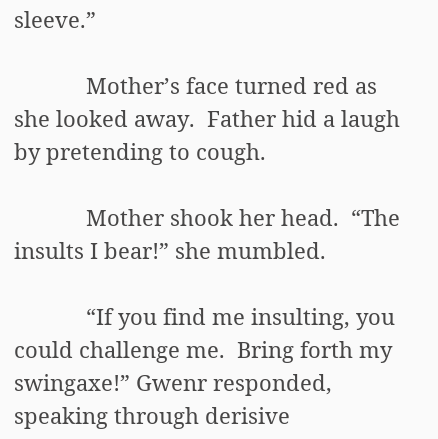sleeve.”

            Mother’s face turned red as she looked away.  Father hid a laugh by pretending to cough.

            Mother shook her head.  “The insults I bear!” she mumbled.

            “If you find me insulting, you could challenge me.  Bring forth my swingaxe!” Gwenr responded, speaking through derisive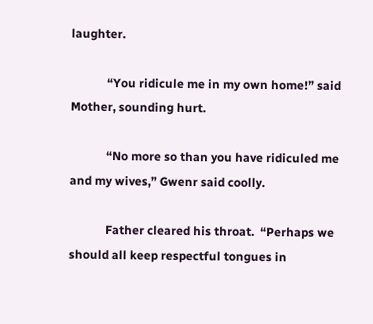laughter.

            “You ridicule me in my own home!” said Mother, sounding hurt.

            “No more so than you have ridiculed me and my wives,” Gwenr said coolly.

            Father cleared his throat.  “Perhaps we should all keep respectful tongues in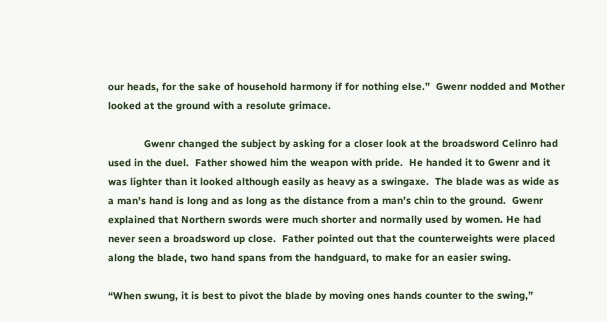our heads, for the sake of household harmony if for nothing else.”  Gwenr nodded and Mother looked at the ground with a resolute grimace.

            Gwenr changed the subject by asking for a closer look at the broadsword Celinro had used in the duel.  Father showed him the weapon with pride.  He handed it to Gwenr and it was lighter than it looked although easily as heavy as a swingaxe.  The blade was as wide as a man’s hand is long and as long as the distance from a man’s chin to the ground.  Gwenr explained that Northern swords were much shorter and normally used by women. He had never seen a broadsword up close.  Father pointed out that the counterweights were placed along the blade, two hand spans from the handguard, to make for an easier swing.

“When swung, it is best to pivot the blade by moving ones hands counter to the swing,”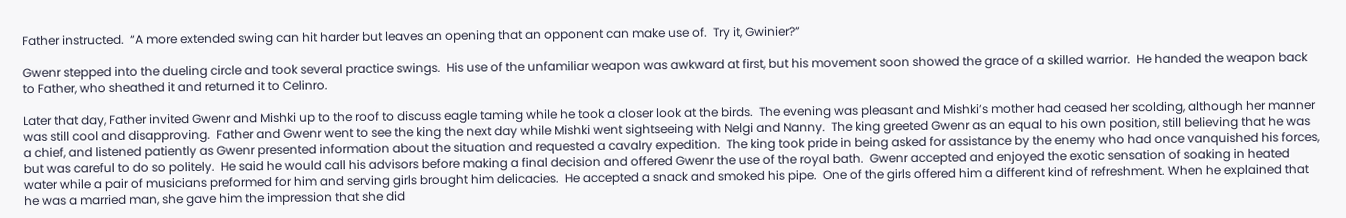Father instructed.  “A more extended swing can hit harder but leaves an opening that an opponent can make use of.  Try it, Gwinier?”

Gwenr stepped into the dueling circle and took several practice swings.  His use of the unfamiliar weapon was awkward at first, but his movement soon showed the grace of a skilled warrior.  He handed the weapon back to Father, who sheathed it and returned it to Celinro.

Later that day, Father invited Gwenr and Mishki up to the roof to discuss eagle taming while he took a closer look at the birds.  The evening was pleasant and Mishki’s mother had ceased her scolding, although her manner was still cool and disapproving.  Father and Gwenr went to see the king the next day while Mishki went sightseeing with Nelgi and Nanny.  The king greeted Gwenr as an equal to his own position, still believing that he was a chief, and listened patiently as Gwenr presented information about the situation and requested a cavalry expedition.  The king took pride in being asked for assistance by the enemy who had once vanquished his forces, but was careful to do so politely.  He said he would call his advisors before making a final decision and offered Gwenr the use of the royal bath.  Gwenr accepted and enjoyed the exotic sensation of soaking in heated water while a pair of musicians preformed for him and serving girls brought him delicacies.  He accepted a snack and smoked his pipe.  One of the girls offered him a different kind of refreshment. When he explained that he was a married man, she gave him the impression that she did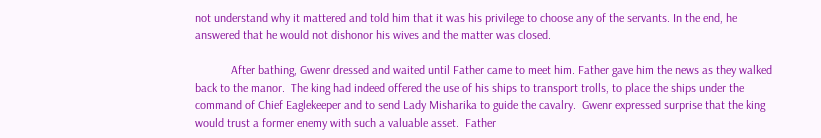not understand why it mattered and told him that it was his privilege to choose any of the servants. In the end, he answered that he would not dishonor his wives and the matter was closed.

            After bathing, Gwenr dressed and waited until Father came to meet him. Father gave him the news as they walked back to the manor.  The king had indeed offered the use of his ships to transport trolls, to place the ships under the command of Chief Eaglekeeper and to send Lady Misharika to guide the cavalry.  Gwenr expressed surprise that the king would trust a former enemy with such a valuable asset.  Father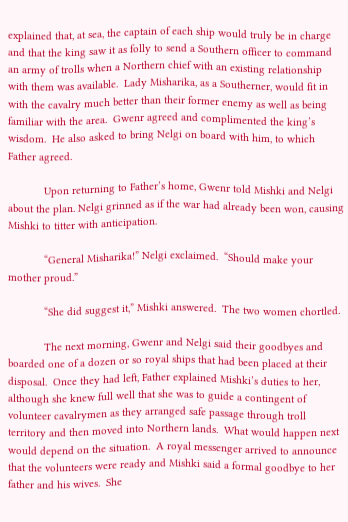explained that, at sea, the captain of each ship would truly be in charge and that the king saw it as folly to send a Southern officer to command an army of trolls when a Northern chief with an existing relationship with them was available.  Lady Misharika, as a Southerner, would fit in with the cavalry much better than their former enemy as well as being familiar with the area.  Gwenr agreed and complimented the king’s wisdom.  He also asked to bring Nelgi on board with him, to which Father agreed.

            Upon returning to Father’s home, Gwenr told Mishki and Nelgi about the plan. Nelgi grinned as if the war had already been won, causing Mishki to titter with anticipation.

            “General Misharika!” Nelgi exclaimed.  “Should make your mother proud.”

            “She did suggest it,” Mishki answered.  The two women chortled.

            The next morning, Gwenr and Nelgi said their goodbyes and boarded one of a dozen or so royal ships that had been placed at their disposal.  Once they had left, Father explained Mishki’s duties to her, although she knew full well that she was to guide a contingent of volunteer cavalrymen as they arranged safe passage through troll territory and then moved into Northern lands.  What would happen next would depend on the situation.  A royal messenger arrived to announce that the volunteers were ready and Mishki said a formal goodbye to her father and his wives.  She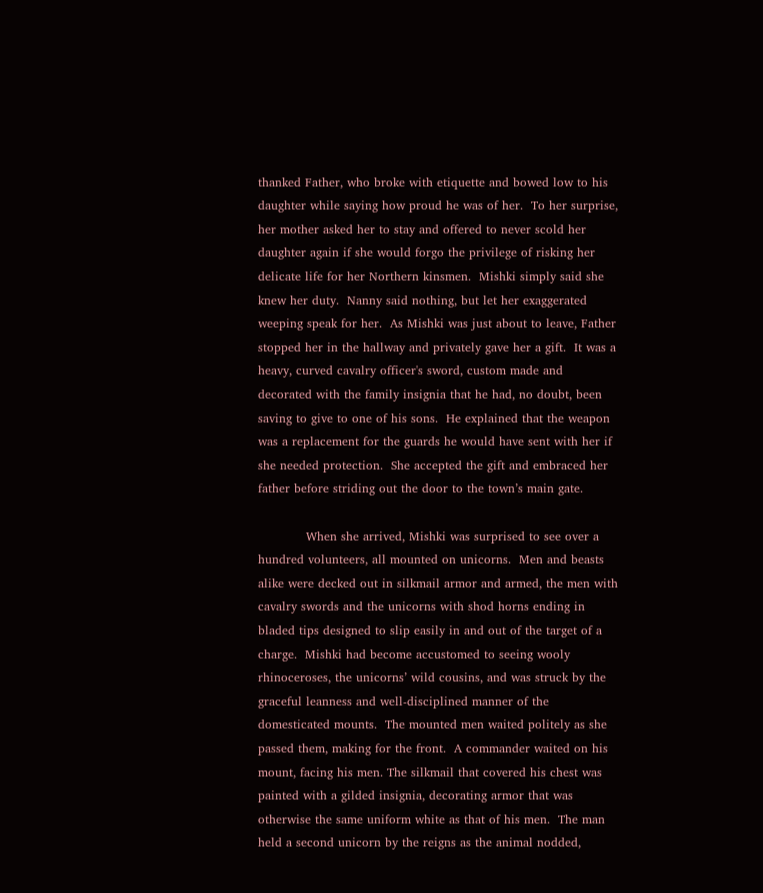thanked Father, who broke with etiquette and bowed low to his daughter while saying how proud he was of her.  To her surprise, her mother asked her to stay and offered to never scold her daughter again if she would forgo the privilege of risking her delicate life for her Northern kinsmen.  Mishki simply said she knew her duty.  Nanny said nothing, but let her exaggerated weeping speak for her.  As Mishki was just about to leave, Father stopped her in the hallway and privately gave her a gift.  It was a heavy, curved cavalry officer's sword, custom made and decorated with the family insignia that he had, no doubt, been saving to give to one of his sons.  He explained that the weapon was a replacement for the guards he would have sent with her if she needed protection.  She accepted the gift and embraced her father before striding out the door to the town’s main gate.

            When she arrived, Mishki was surprised to see over a hundred volunteers, all mounted on unicorns.  Men and beasts alike were decked out in silkmail armor and armed, the men with cavalry swords and the unicorns with shod horns ending in bladed tips designed to slip easily in and out of the target of a charge.  Mishki had become accustomed to seeing wooly rhinoceroses, the unicorns’ wild cousins, and was struck by the graceful leanness and well-disciplined manner of the domesticated mounts.  The mounted men waited politely as she passed them, making for the front.  A commander waited on his mount, facing his men. The silkmail that covered his chest was painted with a gilded insignia, decorating armor that was otherwise the same uniform white as that of his men.  The man held a second unicorn by the reigns as the animal nodded,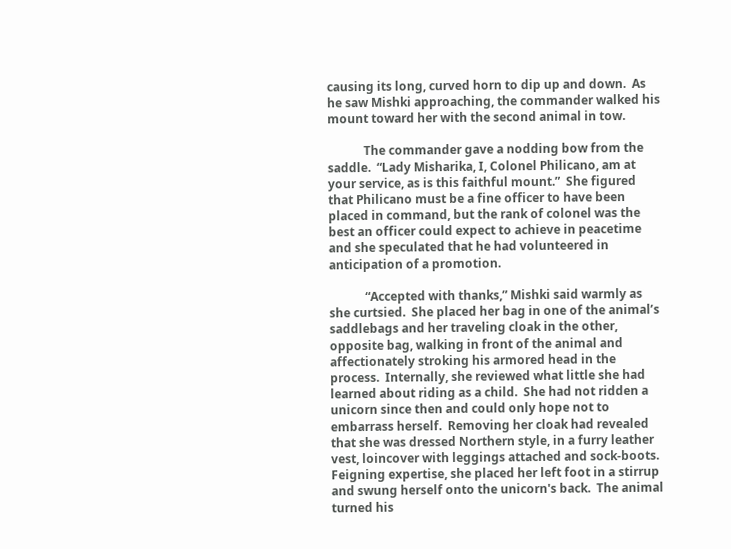causing its long, curved horn to dip up and down.  As he saw Mishki approaching, the commander walked his mount toward her with the second animal in tow.

            The commander gave a nodding bow from the saddle.  “Lady Misharika, I, Colonel Philicano, am at your service, as is this faithful mount.”  She figured that Philicano must be a fine officer to have been placed in command, but the rank of colonel was the best an officer could expect to achieve in peacetime and she speculated that he had volunteered in anticipation of a promotion.

            “Accepted with thanks,” Mishki said warmly as she curtsied.  She placed her bag in one of the animal’s saddlebags and her traveling cloak in the other, opposite bag, walking in front of the animal and affectionately stroking his armored head in the process.  Internally, she reviewed what little she had learned about riding as a child.  She had not ridden a unicorn since then and could only hope not to embarrass herself.  Removing her cloak had revealed that she was dressed Northern style, in a furry leather vest, loincover with leggings attached and sock-boots.  Feigning expertise, she placed her left foot in a stirrup and swung herself onto the unicorn's back.  The animal turned his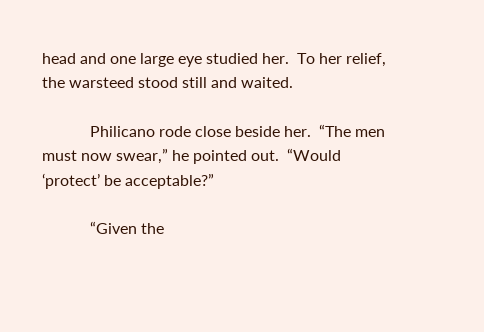head and one large eye studied her.  To her relief, the warsteed stood still and waited.

            Philicano rode close beside her.  “The men must now swear,” he pointed out.  “Would ‘protect’ be acceptable?”

            “Given the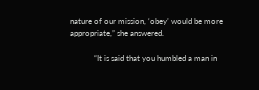nature of our mission, ‘obey’ would be more appropriate,” she answered.

            “It is said that you humbled a man in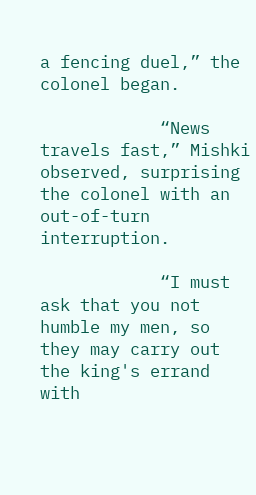a fencing duel,” the colonel began.

            “News travels fast,” Mishki observed, surprising the colonel with an out-of-turn interruption.

            “I must ask that you not humble my men, so they may carry out the king's errand with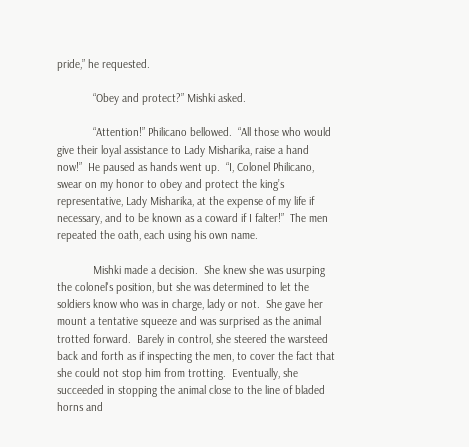pride,” he requested.

            “Obey and protect?” Mishki asked.

            “Attention!” Philicano bellowed.  “All those who would give their loyal assistance to Lady Misharika, raise a hand now!”  He paused as hands went up.  “I, Colonel Philicano, swear on my honor to obey and protect the king’s representative, Lady Misharika, at the expense of my life if necessary, and to be known as a coward if I falter!”  The men repeated the oath, each using his own name.

            Mishki made a decision.  She knew she was usurping the colonel's position, but she was determined to let the soldiers know who was in charge, lady or not.  She gave her mount a tentative squeeze and was surprised as the animal trotted forward.  Barely in control, she steered the warsteed back and forth as if inspecting the men, to cover the fact that she could not stop him from trotting.  Eventually, she succeeded in stopping the animal close to the line of bladed horns and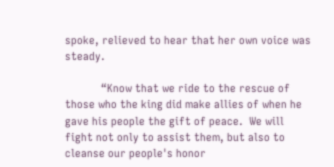spoke, relieved to hear that her own voice was steady.

            “Know that we ride to the rescue of those who the king did make allies of when he gave his people the gift of peace.  We will fight not only to assist them, but also to cleanse our people's honor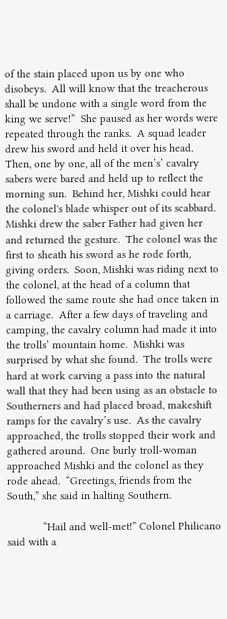of the stain placed upon us by one who disobeys.  All will know that the treacherous shall be undone with a single word from the king we serve!”  She paused as her words were repeated through the ranks.  A squad leader drew his sword and held it over his head.  Then, one by one, all of the men’s’ cavalry sabers were bared and held up to reflect the morning sun.  Behind her, Mishki could hear the colonel's blade whisper out of its scabbard.  Mishki drew the saber Father had given her and returned the gesture.  The colonel was the first to sheath his sword as he rode forth, giving orders.  Soon, Mishki was riding next to the colonel, at the head of a column that followed the same route she had once taken in a carriage.  After a few days of traveling and camping, the cavalry column had made it into the trolls’ mountain home.  Mishki was surprised by what she found.  The trolls were hard at work carving a pass into the natural wall that they had been using as an obstacle to Southerners and had placed broad, makeshift ramps for the cavalry’s use.  As the cavalry approached, the trolls stopped their work and gathered around.  One burly troll-woman approached Mishki and the colonel as they rode ahead.  “Greetings, friends from the South,” she said in halting Southern.

            “Hail and well-met!” Colonel Philicano said with a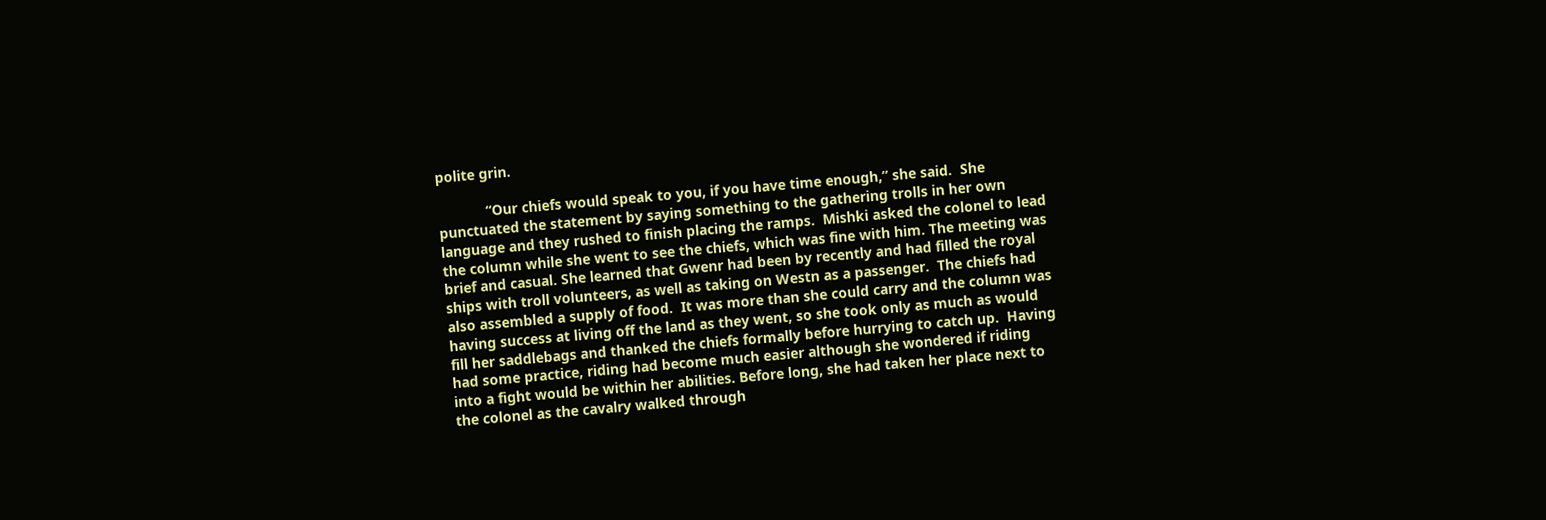polite grin.

            “Our chiefs would speak to you, if you have time enough,” she said.  She punctuated the statement by saying something to the gathering trolls in her own language and they rushed to finish placing the ramps.  Mishki asked the colonel to lead the column while she went to see the chiefs, which was fine with him. The meeting was brief and casual. She learned that Gwenr had been by recently and had filled the royal ships with troll volunteers, as well as taking on Westn as a passenger.  The chiefs had also assembled a supply of food.  It was more than she could carry and the column was having success at living off the land as they went, so she took only as much as would fill her saddlebags and thanked the chiefs formally before hurrying to catch up.  Having had some practice, riding had become much easier although she wondered if riding into a fight would be within her abilities. Before long, she had taken her place next to the colonel as the cavalry walked through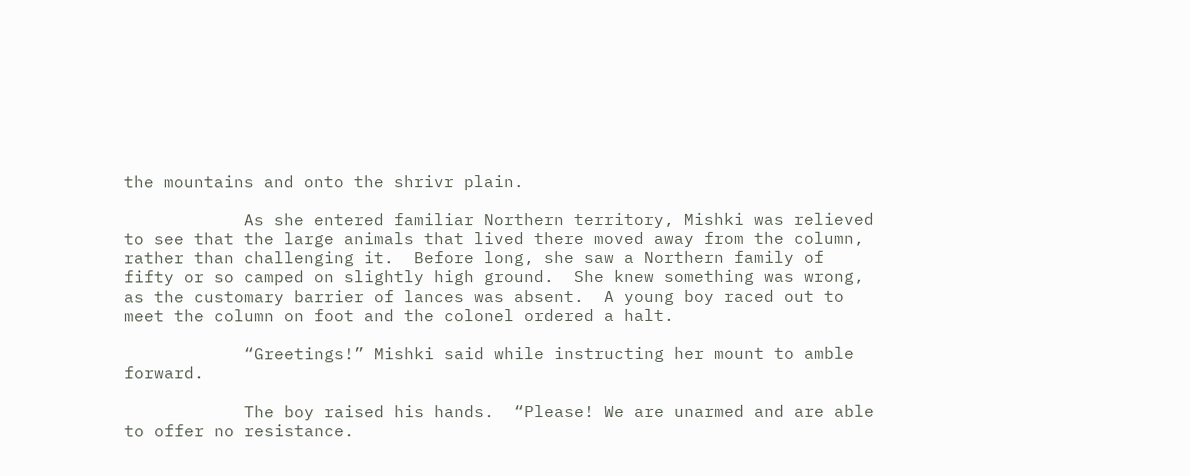the mountains and onto the shrivr plain.

            As she entered familiar Northern territory, Mishki was relieved to see that the large animals that lived there moved away from the column, rather than challenging it.  Before long, she saw a Northern family of fifty or so camped on slightly high ground.  She knew something was wrong, as the customary barrier of lances was absent.  A young boy raced out to meet the column on foot and the colonel ordered a halt.

            “Greetings!” Mishki said while instructing her mount to amble forward.

            The boy raised his hands.  “Please! We are unarmed and are able to offer no resistance.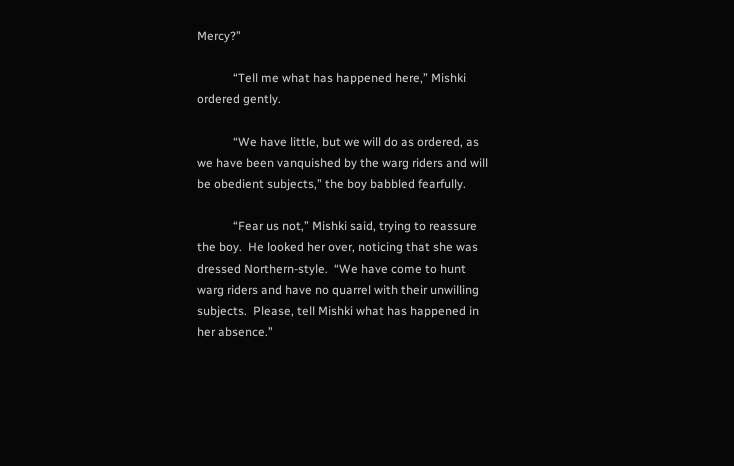Mercy?”

            “Tell me what has happened here,” Mishki ordered gently.

            “We have little, but we will do as ordered, as we have been vanquished by the warg riders and will be obedient subjects,” the boy babbled fearfully.

            “Fear us not,” Mishki said, trying to reassure the boy.  He looked her over, noticing that she was dressed Northern-style.  “We have come to hunt warg riders and have no quarrel with their unwilling subjects.  Please, tell Mishki what has happened in her absence.”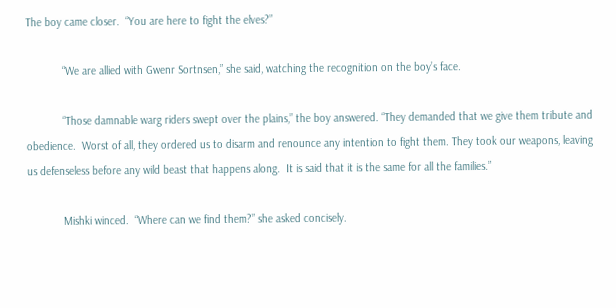The boy came closer.  “You are here to fight the elves?”

            “We are allied with Gwenr Sortnsen,” she said, watching the recognition on the boy’s face.

            “Those damnable warg riders swept over the plains,” the boy answered. “They demanded that we give them tribute and obedience.  Worst of all, they ordered us to disarm and renounce any intention to fight them. They took our weapons, leaving us defenseless before any wild beast that happens along.  It is said that it is the same for all the families.”

            Mishki winced.  “Where can we find them?” she asked concisely.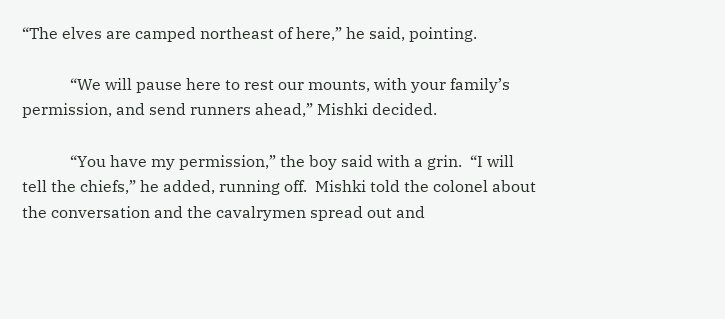“The elves are camped northeast of here,” he said, pointing.

            “We will pause here to rest our mounts, with your family’s permission, and send runners ahead,” Mishki decided.

            “You have my permission,” the boy said with a grin.  “I will tell the chiefs,” he added, running off.  Mishki told the colonel about the conversation and the cavalrymen spread out and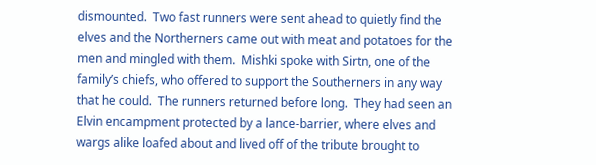dismounted.  Two fast runners were sent ahead to quietly find the elves and the Northerners came out with meat and potatoes for the men and mingled with them.  Mishki spoke with Sirtn, one of the family’s chiefs, who offered to support the Southerners in any way that he could.  The runners returned before long.  They had seen an Elvin encampment protected by a lance-barrier, where elves and wargs alike loafed about and lived off of the tribute brought to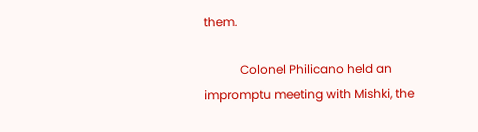them.

            Colonel Philicano held an impromptu meeting with Mishki, the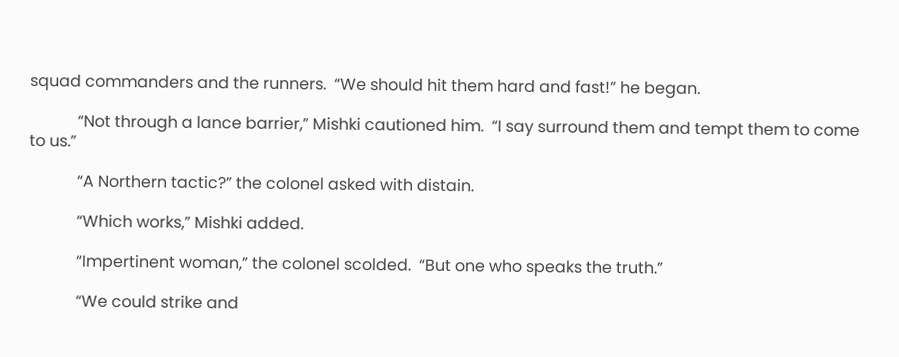squad commanders and the runners.  “We should hit them hard and fast!” he began.

            “Not through a lance barrier,” Mishki cautioned him.  “I say surround them and tempt them to come to us.”

            “A Northern tactic?” the colonel asked with distain.

            “Which works,” Mishki added.

            “Impertinent woman,” the colonel scolded.  “But one who speaks the truth.”

            “We could strike and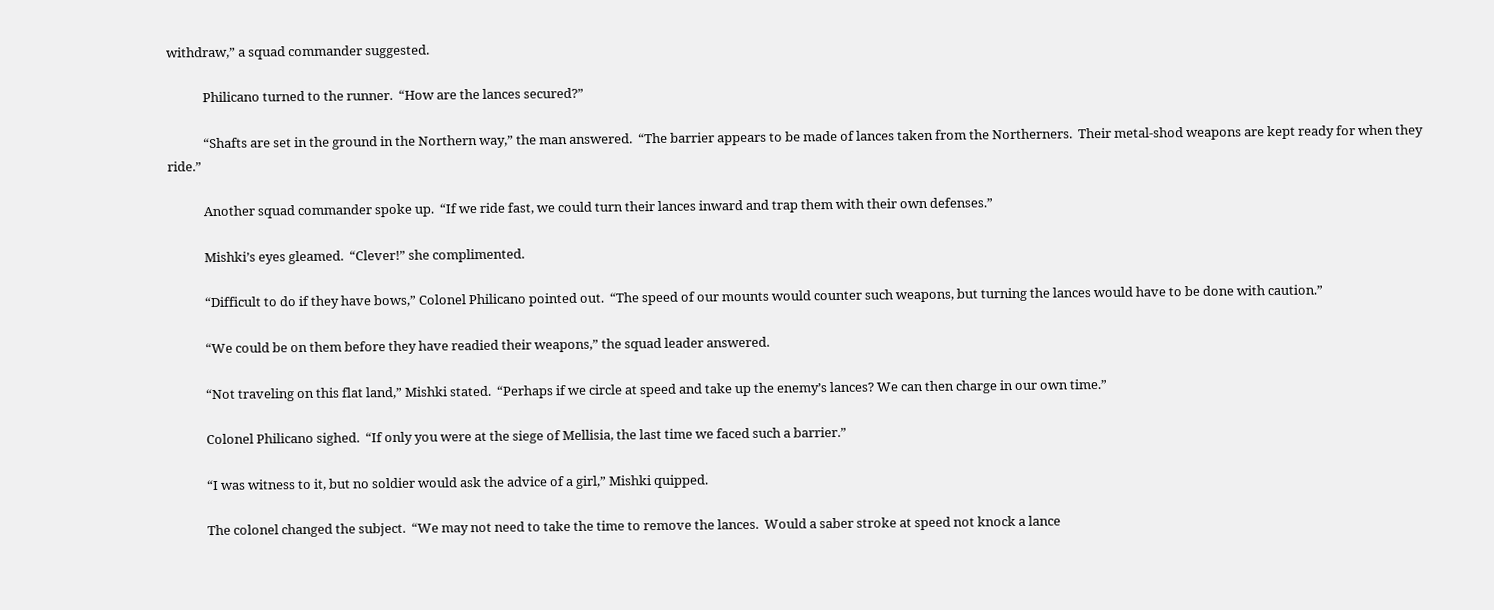withdraw,” a squad commander suggested.

            Philicano turned to the runner.  “How are the lances secured?”

            “Shafts are set in the ground in the Northern way,” the man answered.  “The barrier appears to be made of lances taken from the Northerners.  Their metal-shod weapons are kept ready for when they ride.”

            Another squad commander spoke up.  “If we ride fast, we could turn their lances inward and trap them with their own defenses.”

            Mishki’s eyes gleamed.  “Clever!” she complimented.

            “Difficult to do if they have bows,” Colonel Philicano pointed out.  “The speed of our mounts would counter such weapons, but turning the lances would have to be done with caution.”

            “We could be on them before they have readied their weapons,” the squad leader answered.

            “Not traveling on this flat land,” Mishki stated.  “Perhaps if we circle at speed and take up the enemy’s lances? We can then charge in our own time.”

            Colonel Philicano sighed.  “If only you were at the siege of Mellisia, the last time we faced such a barrier.”

            “I was witness to it, but no soldier would ask the advice of a girl,” Mishki quipped.

            The colonel changed the subject.  “We may not need to take the time to remove the lances.  Would a saber stroke at speed not knock a lance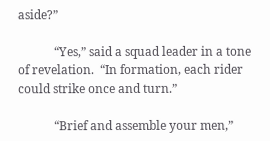aside?”

            “Yes,” said a squad leader in a tone of revelation.  “In formation, each rider could strike once and turn.”

            “Brief and assemble your men,”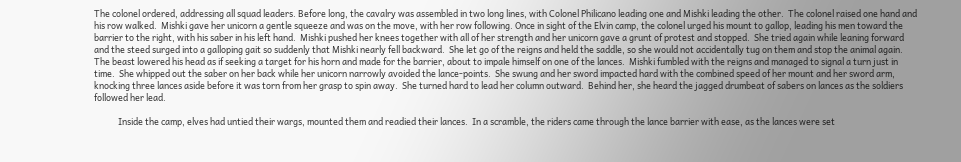The colonel ordered, addressing all squad leaders. Before long, the cavalry was assembled in two long lines, with Colonel Philicano leading one and Mishki leading the other.  The colonel raised one hand and his row walked.  Mishki gave her unicorn a gentle squeeze and was on the move, with her row following. Once in sight of the Elvin camp, the colonel urged his mount to gallop, leading his men toward the barrier to the right, with his saber in his left hand.  Mishki pushed her knees together with all of her strength and her unicorn gave a grunt of protest and stopped.  She tried again while leaning forward and the steed surged into a galloping gait so suddenly that Mishki nearly fell backward.  She let go of the reigns and held the saddle, so she would not accidentally tug on them and stop the animal again.  The beast lowered his head as if seeking a target for his horn and made for the barrier, about to impale himself on one of the lances.  Mishki fumbled with the reigns and managed to signal a turn just in time.  She whipped out the saber on her back while her unicorn narrowly avoided the lance-points.  She swung and her sword impacted hard with the combined speed of her mount and her sword arm, knocking three lances aside before it was torn from her grasp to spin away.  She turned hard to lead her column outward.  Behind her, she heard the jagged drumbeat of sabers on lances as the soldiers followed her lead.

            Inside the camp, elves had untied their wargs, mounted them and readied their lances.  In a scramble, the riders came through the lance barrier with ease, as the lances were set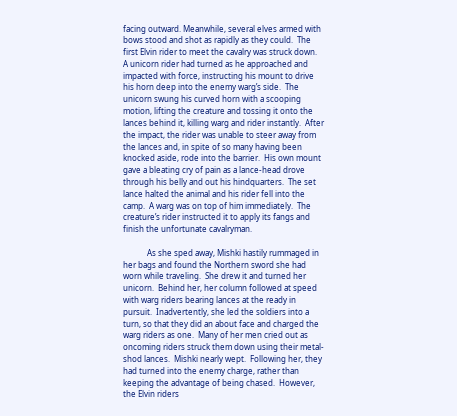facing outward. Meanwhile, several elves armed with bows stood and shot as rapidly as they could.  The first Elvin rider to meet the cavalry was struck down.  A unicorn rider had turned as he approached and impacted with force, instructing his mount to drive his horn deep into the enemy warg’s side.  The unicorn swung his curved horn with a scooping motion, lifting the creature and tossing it onto the lances behind it, killing warg and rider instantly.  After the impact, the rider was unable to steer away from the lances and, in spite of so many having been knocked aside, rode into the barrier.  His own mount gave a bleating cry of pain as a lance-head drove through his belly and out his hindquarters.  The set lance halted the animal and his rider fell into the camp.  A warg was on top of him immediately.  The creature’s rider instructed it to apply its fangs and finish the unfortunate cavalryman.

            As she sped away, Mishki hastily rummaged in her bags and found the Northern sword she had worn while traveling.  She drew it and turned her unicorn.  Behind her, her column followed at speed with warg riders bearing lances at the ready in pursuit.  Inadvertently, she led the soldiers into a turn, so that they did an about face and charged the warg riders as one.  Many of her men cried out as oncoming riders struck them down using their metal-shod lances.  Mishki nearly wept.  Following her, they had turned into the enemy charge, rather than keeping the advantage of being chased.  However, the Elvin riders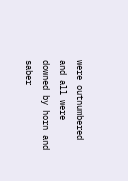were outnumbered and all were downed by horn and saber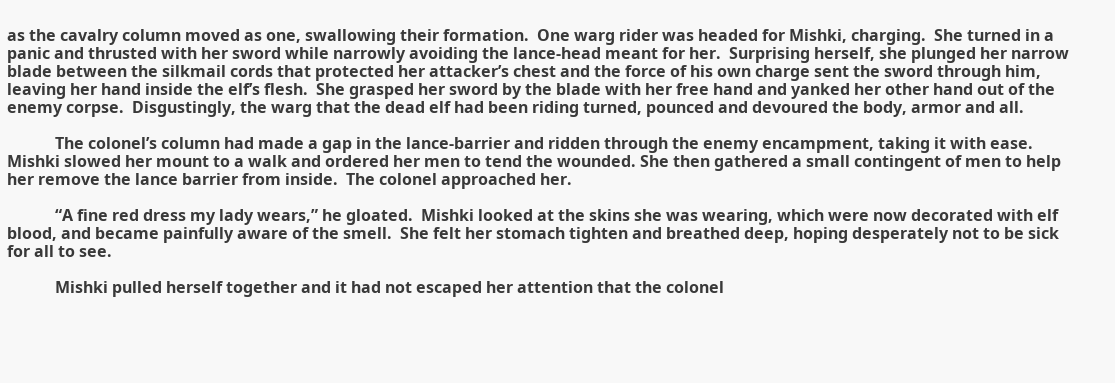as the cavalry column moved as one, swallowing their formation.  One warg rider was headed for Mishki, charging.  She turned in a panic and thrusted with her sword while narrowly avoiding the lance-head meant for her.  Surprising herself, she plunged her narrow blade between the silkmail cords that protected her attacker’s chest and the force of his own charge sent the sword through him, leaving her hand inside the elf’s flesh.  She grasped her sword by the blade with her free hand and yanked her other hand out of the enemy corpse.  Disgustingly, the warg that the dead elf had been riding turned, pounced and devoured the body, armor and all.

            The colonel’s column had made a gap in the lance-barrier and ridden through the enemy encampment, taking it with ease.  Mishki slowed her mount to a walk and ordered her men to tend the wounded. She then gathered a small contingent of men to help her remove the lance barrier from inside.  The colonel approached her.

            “A fine red dress my lady wears,” he gloated.  Mishki looked at the skins she was wearing, which were now decorated with elf blood, and became painfully aware of the smell.  She felt her stomach tighten and breathed deep, hoping desperately not to be sick for all to see.

            Mishki pulled herself together and it had not escaped her attention that the colonel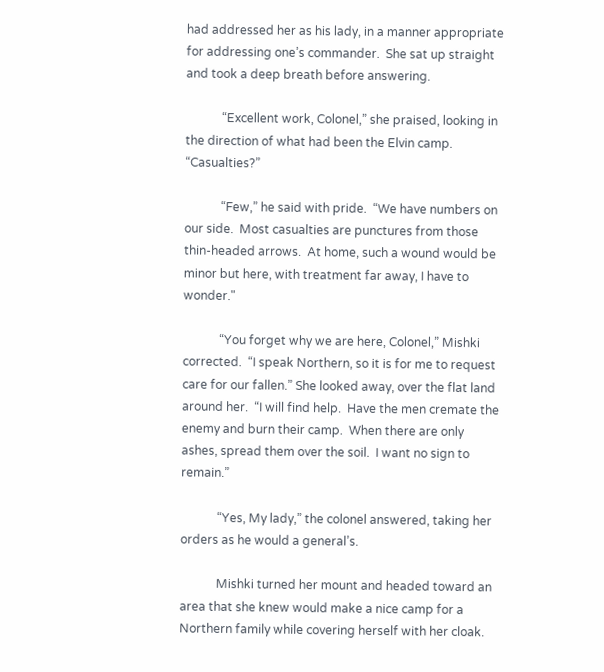had addressed her as his lady, in a manner appropriate for addressing one’s commander.  She sat up straight and took a deep breath before answering.

            “Excellent work, Colonel,” she praised, looking in the direction of what had been the Elvin camp.  “Casualties?”

            “Few,” he said with pride.  “We have numbers on our side.  Most casualties are punctures from those thin-headed arrows.  At home, such a wound would be minor but here, with treatment far away, I have to wonder."

            “You forget why we are here, Colonel,” Mishki corrected.  “I speak Northern, so it is for me to request care for our fallen.” She looked away, over the flat land around her.  “I will find help.  Have the men cremate the enemy and burn their camp.  When there are only ashes, spread them over the soil.  I want no sign to remain.”

            “Yes, My lady,” the colonel answered, taking her orders as he would a general’s.

            Mishki turned her mount and headed toward an area that she knew would make a nice camp for a Northern family while covering herself with her cloak.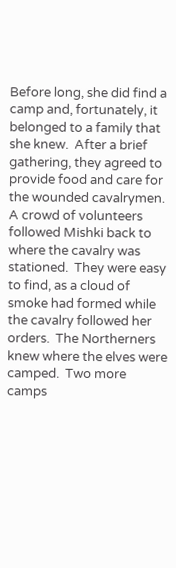Before long, she did find a camp and, fortunately, it belonged to a family that she knew.  After a brief gathering, they agreed to provide food and care for the wounded cavalrymen.  A crowd of volunteers followed Mishki back to where the cavalry was stationed.  They were easy to find, as a cloud of smoke had formed while the cavalry followed her orders.  The Northerners knew where the elves were camped.  Two more camps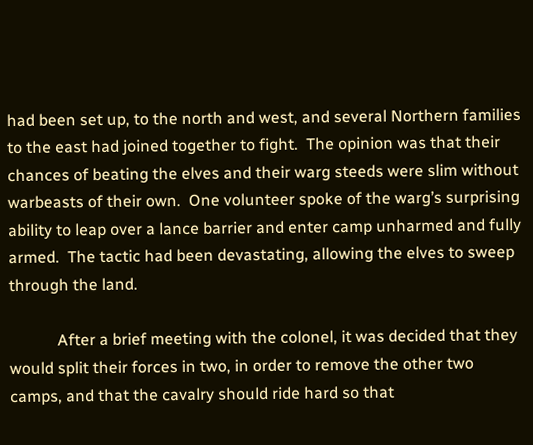had been set up, to the north and west, and several Northern families to the east had joined together to fight.  The opinion was that their chances of beating the elves and their warg steeds were slim without warbeasts of their own.  One volunteer spoke of the warg’s surprising ability to leap over a lance barrier and enter camp unharmed and fully armed.  The tactic had been devastating, allowing the elves to sweep through the land.

            After a brief meeting with the colonel, it was decided that they would split their forces in two, in order to remove the other two camps, and that the cavalry should ride hard so that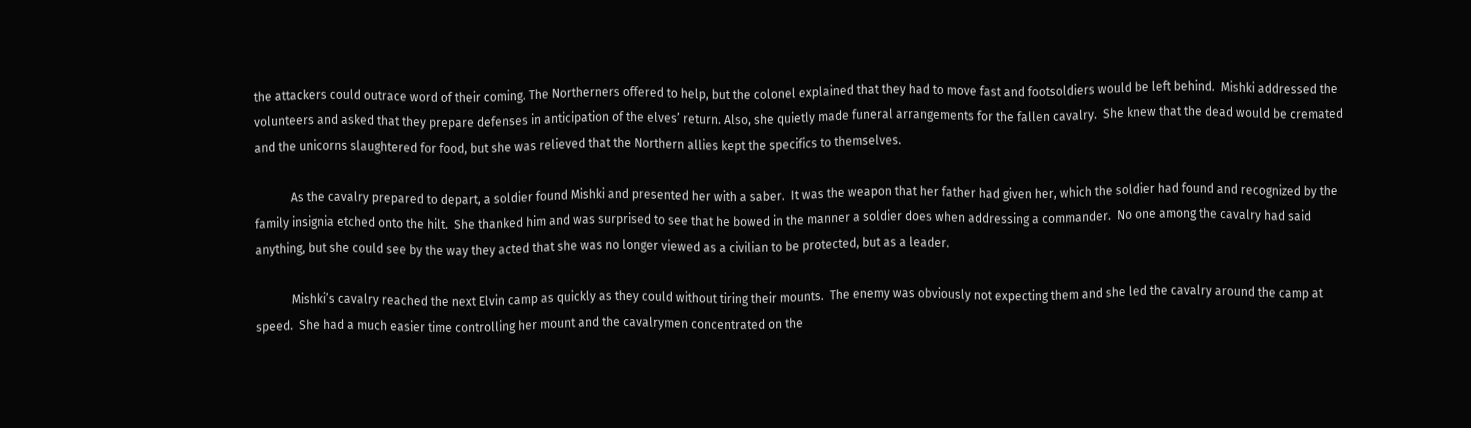the attackers could outrace word of their coming. The Northerners offered to help, but the colonel explained that they had to move fast and footsoldiers would be left behind.  Mishki addressed the volunteers and asked that they prepare defenses in anticipation of the elves’ return. Also, she quietly made funeral arrangements for the fallen cavalry.  She knew that the dead would be cremated and the unicorns slaughtered for food, but she was relieved that the Northern allies kept the specifics to themselves.

            As the cavalry prepared to depart, a soldier found Mishki and presented her with a saber.  It was the weapon that her father had given her, which the soldier had found and recognized by the family insignia etched onto the hilt.  She thanked him and was surprised to see that he bowed in the manner a soldier does when addressing a commander.  No one among the cavalry had said anything, but she could see by the way they acted that she was no longer viewed as a civilian to be protected, but as a leader.

            Mishki’s cavalry reached the next Elvin camp as quickly as they could without tiring their mounts.  The enemy was obviously not expecting them and she led the cavalry around the camp at speed.  She had a much easier time controlling her mount and the cavalrymen concentrated on the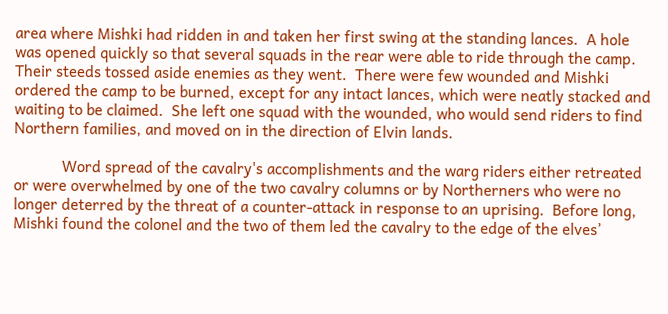area where Mishki had ridden in and taken her first swing at the standing lances.  A hole was opened quickly so that several squads in the rear were able to ride through the camp.  Their steeds tossed aside enemies as they went.  There were few wounded and Mishki ordered the camp to be burned, except for any intact lances, which were neatly stacked and waiting to be claimed.  She left one squad with the wounded, who would send riders to find Northern families, and moved on in the direction of Elvin lands.

            Word spread of the cavalry's accomplishments and the warg riders either retreated or were overwhelmed by one of the two cavalry columns or by Northerners who were no longer deterred by the threat of a counter-attack in response to an uprising.  Before long, Mishki found the colonel and the two of them led the cavalry to the edge of the elves’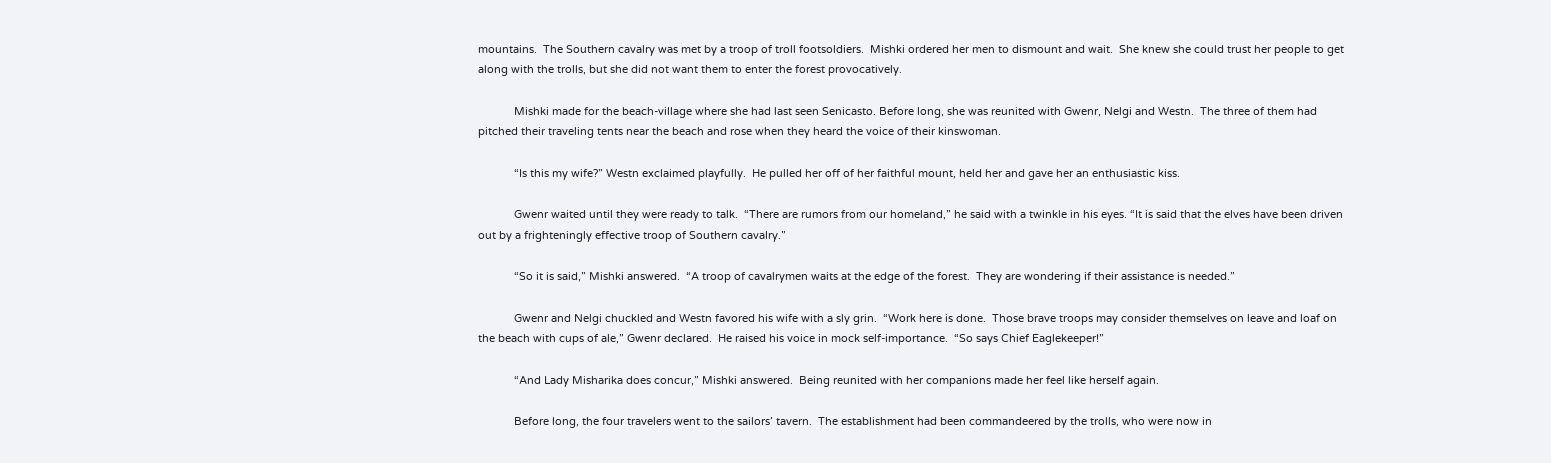mountains.  The Southern cavalry was met by a troop of troll footsoldiers.  Mishki ordered her men to dismount and wait.  She knew she could trust her people to get along with the trolls, but she did not want them to enter the forest provocatively.

            Mishki made for the beach-village where she had last seen Senicasto. Before long, she was reunited with Gwenr, Nelgi and Westn.  The three of them had pitched their traveling tents near the beach and rose when they heard the voice of their kinswoman.

            “Is this my wife?” Westn exclaimed playfully.  He pulled her off of her faithful mount, held her and gave her an enthusiastic kiss.

            Gwenr waited until they were ready to talk.  “There are rumors from our homeland,” he said with a twinkle in his eyes. “It is said that the elves have been driven out by a frighteningly effective troop of Southern cavalry.”

            “So it is said,” Mishki answered.  “A troop of cavalrymen waits at the edge of the forest.  They are wondering if their assistance is needed.”

            Gwenr and Nelgi chuckled and Westn favored his wife with a sly grin.  “Work here is done.  Those brave troops may consider themselves on leave and loaf on the beach with cups of ale,” Gwenr declared.  He raised his voice in mock self-importance.  “So says Chief Eaglekeeper!”

            “And Lady Misharika does concur,” Mishki answered.  Being reunited with her companions made her feel like herself again.

            Before long, the four travelers went to the sailors’ tavern.  The establishment had been commandeered by the trolls, who were now in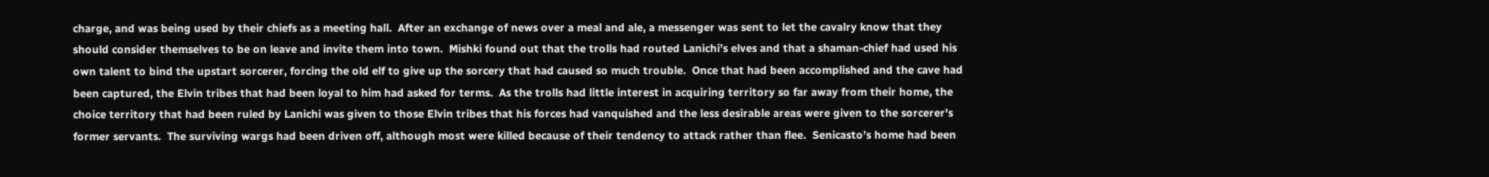charge, and was being used by their chiefs as a meeting hall.  After an exchange of news over a meal and ale, a messenger was sent to let the cavalry know that they should consider themselves to be on leave and invite them into town.  Mishki found out that the trolls had routed Lanichi’s elves and that a shaman-chief had used his own talent to bind the upstart sorcerer, forcing the old elf to give up the sorcery that had caused so much trouble.  Once that had been accomplished and the cave had been captured, the Elvin tribes that had been loyal to him had asked for terms.  As the trolls had little interest in acquiring territory so far away from their home, the choice territory that had been ruled by Lanichi was given to those Elvin tribes that his forces had vanquished and the less desirable areas were given to the sorcerer's former servants.  The surviving wargs had been driven off, although most were killed because of their tendency to attack rather than flee.  Senicasto’s home had been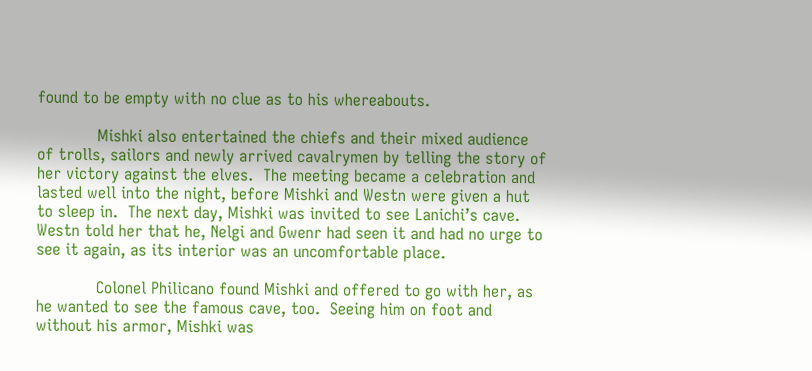found to be empty with no clue as to his whereabouts.

            Mishki also entertained the chiefs and their mixed audience of trolls, sailors and newly arrived cavalrymen by telling the story of her victory against the elves.  The meeting became a celebration and lasted well into the night, before Mishki and Westn were given a hut to sleep in.  The next day, Mishki was invited to see Lanichi’s cave.  Westn told her that he, Nelgi and Gwenr had seen it and had no urge to see it again, as its interior was an uncomfortable place.

            Colonel Philicano found Mishki and offered to go with her, as he wanted to see the famous cave, too.  Seeing him on foot and without his armor, Mishki was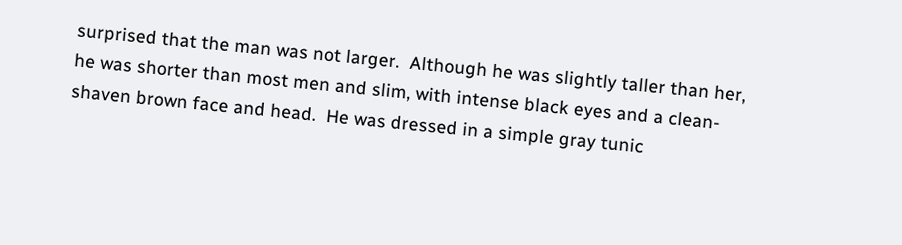surprised that the man was not larger.  Although he was slightly taller than her, he was shorter than most men and slim, with intense black eyes and a clean-shaven brown face and head.  He was dressed in a simple gray tunic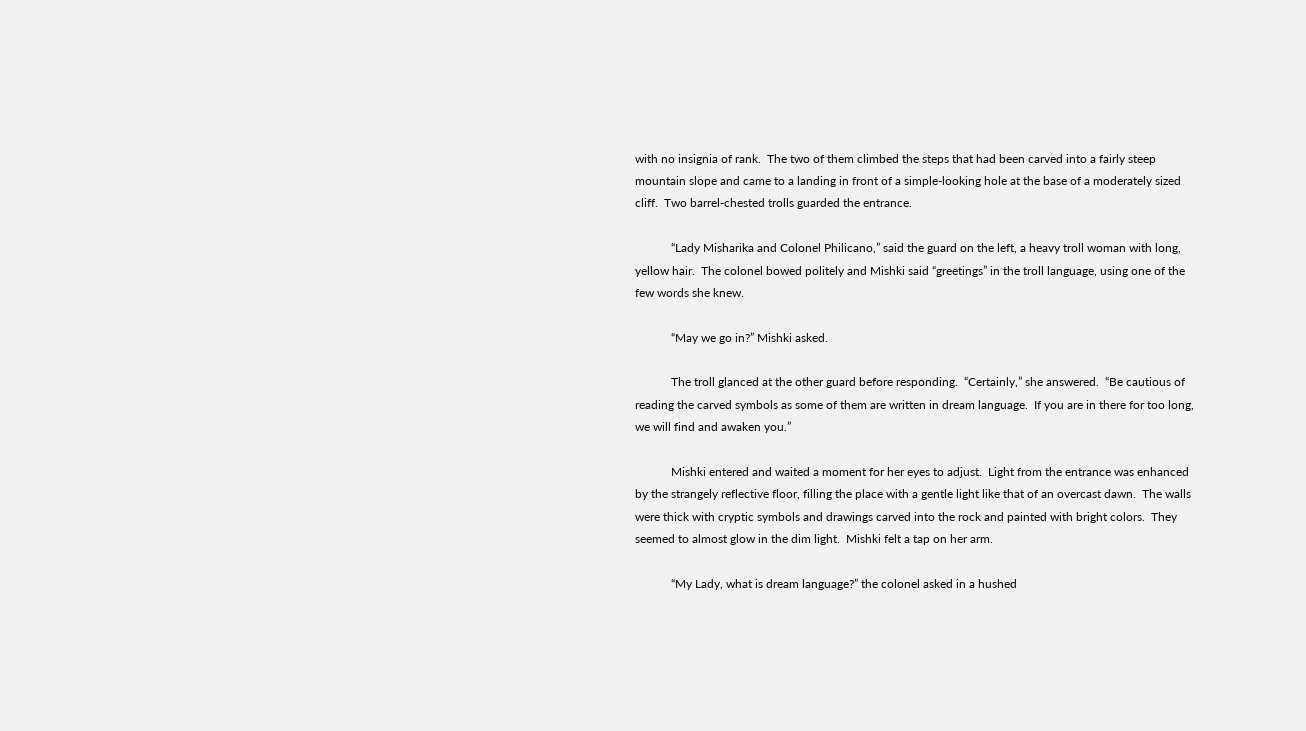with no insignia of rank.  The two of them climbed the steps that had been carved into a fairly steep mountain slope and came to a landing in front of a simple-looking hole at the base of a moderately sized cliff.  Two barrel-chested trolls guarded the entrance.

            “Lady Misharika and Colonel Philicano,” said the guard on the left, a heavy troll woman with long, yellow hair.  The colonel bowed politely and Mishki said “greetings” in the troll language, using one of the few words she knew.

            “May we go in?” Mishki asked.

            The troll glanced at the other guard before responding.  “Certainly,” she answered.  “Be cautious of reading the carved symbols as some of them are written in dream language.  If you are in there for too long, we will find and awaken you.”

            Mishki entered and waited a moment for her eyes to adjust.  Light from the entrance was enhanced by the strangely reflective floor, filling the place with a gentle light like that of an overcast dawn.  The walls were thick with cryptic symbols and drawings carved into the rock and painted with bright colors.  They seemed to almost glow in the dim light.  Mishki felt a tap on her arm.

            “My Lady, what is dream language?” the colonel asked in a hushed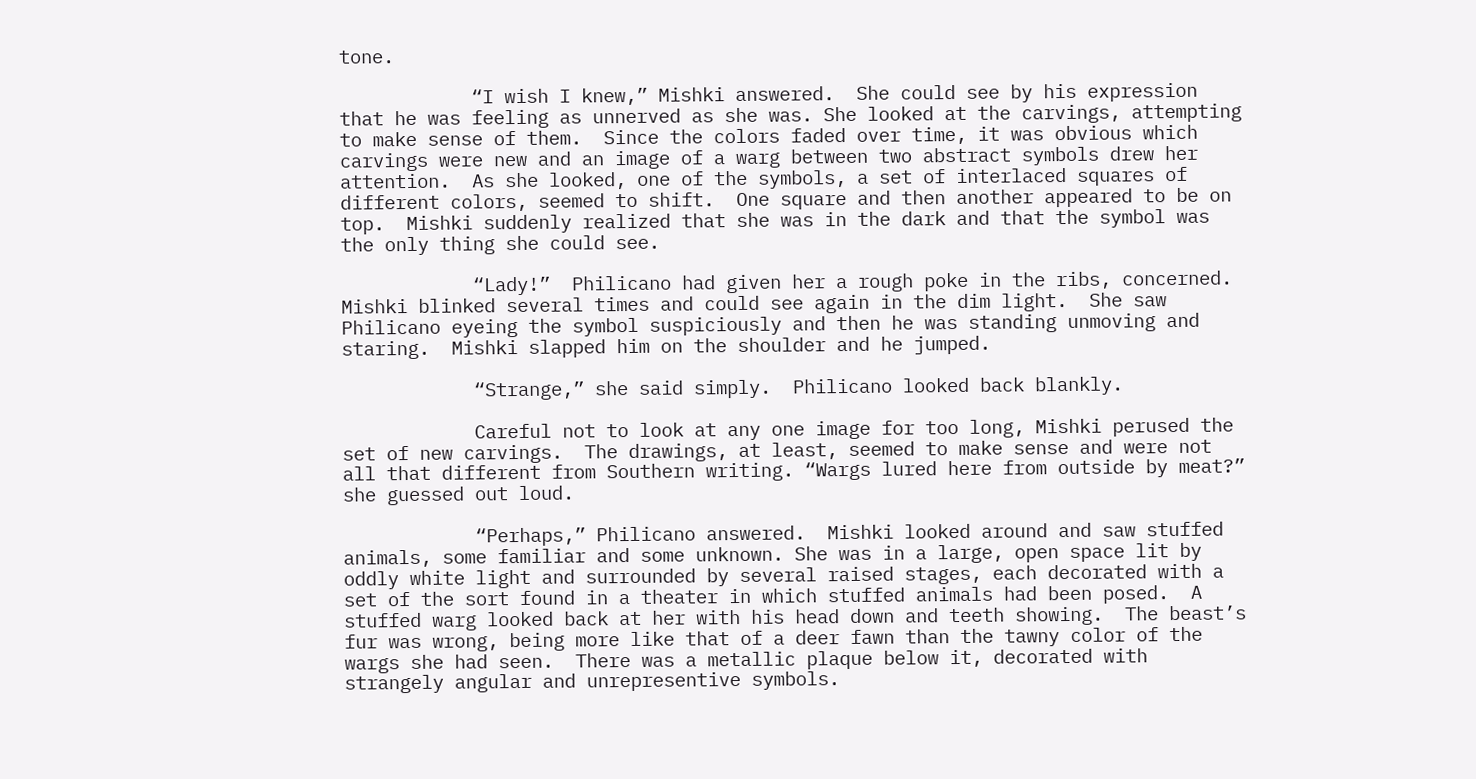tone.

            “I wish I knew,” Mishki answered.  She could see by his expression that he was feeling as unnerved as she was. She looked at the carvings, attempting to make sense of them.  Since the colors faded over time, it was obvious which carvings were new and an image of a warg between two abstract symbols drew her attention.  As she looked, one of the symbols, a set of interlaced squares of different colors, seemed to shift.  One square and then another appeared to be on top.  Mishki suddenly realized that she was in the dark and that the symbol was the only thing she could see.

            “Lady!”  Philicano had given her a rough poke in the ribs, concerned.  Mishki blinked several times and could see again in the dim light.  She saw Philicano eyeing the symbol suspiciously and then he was standing unmoving and staring.  Mishki slapped him on the shoulder and he jumped.

            “Strange,” she said simply.  Philicano looked back blankly.

            Careful not to look at any one image for too long, Mishki perused the set of new carvings.  The drawings, at least, seemed to make sense and were not all that different from Southern writing. “Wargs lured here from outside by meat?” she guessed out loud.

            “Perhaps,” Philicano answered.  Mishki looked around and saw stuffed animals, some familiar and some unknown. She was in a large, open space lit by oddly white light and surrounded by several raised stages, each decorated with a set of the sort found in a theater in which stuffed animals had been posed.  A stuffed warg looked back at her with his head down and teeth showing.  The beast’s fur was wrong, being more like that of a deer fawn than the tawny color of the wargs she had seen.  There was a metallic plaque below it, decorated with strangely angular and unrepresentive symbols.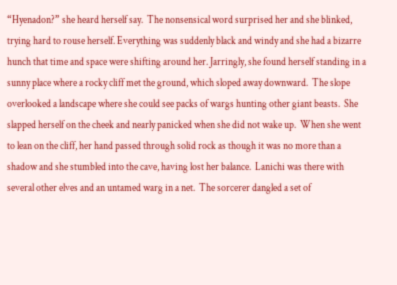“Hyenadon?” she heard herself say.  The nonsensical word surprised her and she blinked, trying hard to rouse herself. Everything was suddenly black and windy and she had a bizarre hunch that time and space were shifting around her. Jarringly, she found herself standing in a sunny place where a rocky cliff met the ground, which sloped away downward.  The slope overlooked a landscape where she could see packs of wargs hunting other giant beasts.  She slapped herself on the cheek and nearly panicked when she did not wake up.  When she went to lean on the cliff, her hand passed through solid rock as though it was no more than a shadow and she stumbled into the cave, having lost her balance.  Lanichi was there with several other elves and an untamed warg in a net.  The sorcerer dangled a set of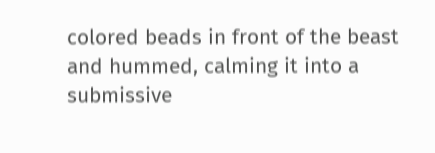colored beads in front of the beast and hummed, calming it into a submissive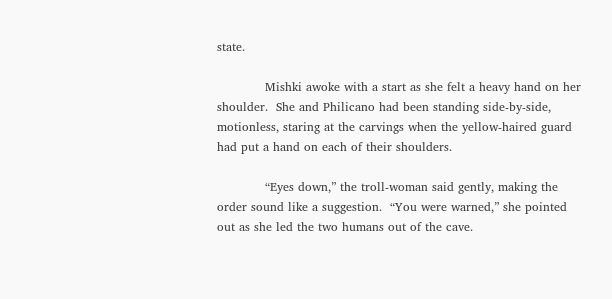state.

            Mishki awoke with a start as she felt a heavy hand on her shoulder.  She and Philicano had been standing side-by-side, motionless, staring at the carvings when the yellow-haired guard had put a hand on each of their shoulders.

            “Eyes down,” the troll-woman said gently, making the order sound like a suggestion.  “You were warned,” she pointed out as she led the two humans out of the cave.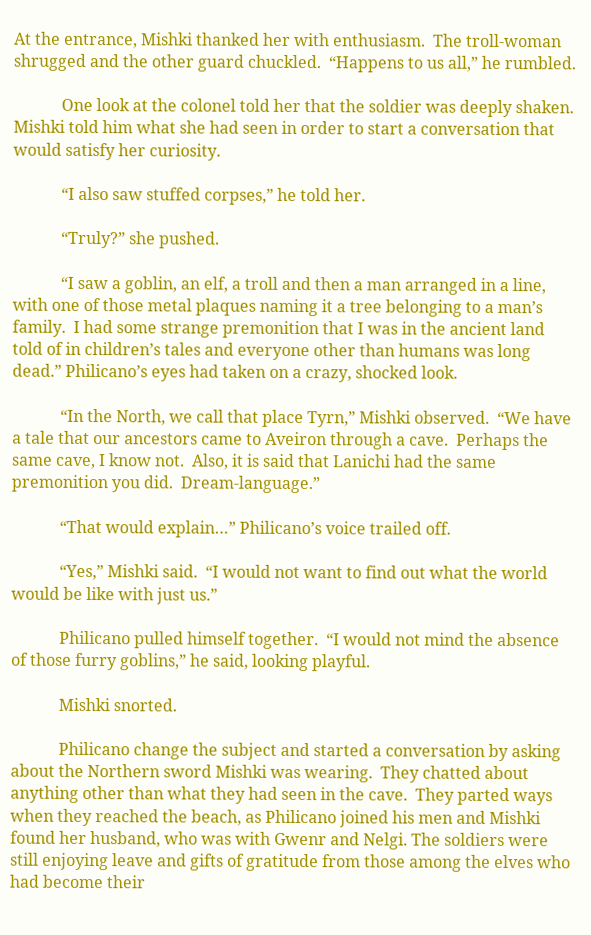At the entrance, Mishki thanked her with enthusiasm.  The troll-woman shrugged and the other guard chuckled.  “Happens to us all,” he rumbled.

            One look at the colonel told her that the soldier was deeply shaken. Mishki told him what she had seen in order to start a conversation that would satisfy her curiosity.

            “I also saw stuffed corpses,” he told her.

            “Truly?” she pushed.

            “I saw a goblin, an elf, a troll and then a man arranged in a line, with one of those metal plaques naming it a tree belonging to a man’s family.  I had some strange premonition that I was in the ancient land told of in children’s tales and everyone other than humans was long dead.” Philicano’s eyes had taken on a crazy, shocked look.

            “In the North, we call that place Tyrn,” Mishki observed.  “We have a tale that our ancestors came to Aveiron through a cave.  Perhaps the same cave, I know not.  Also, it is said that Lanichi had the same premonition you did.  Dream-language.”

            “That would explain…” Philicano’s voice trailed off.

            “Yes,” Mishki said.  “I would not want to find out what the world would be like with just us.”

            Philicano pulled himself together.  “I would not mind the absence of those furry goblins,” he said, looking playful.

            Mishki snorted.

            Philicano change the subject and started a conversation by asking about the Northern sword Mishki was wearing.  They chatted about anything other than what they had seen in the cave.  They parted ways when they reached the beach, as Philicano joined his men and Mishki found her husband, who was with Gwenr and Nelgi. The soldiers were still enjoying leave and gifts of gratitude from those among the elves who had become their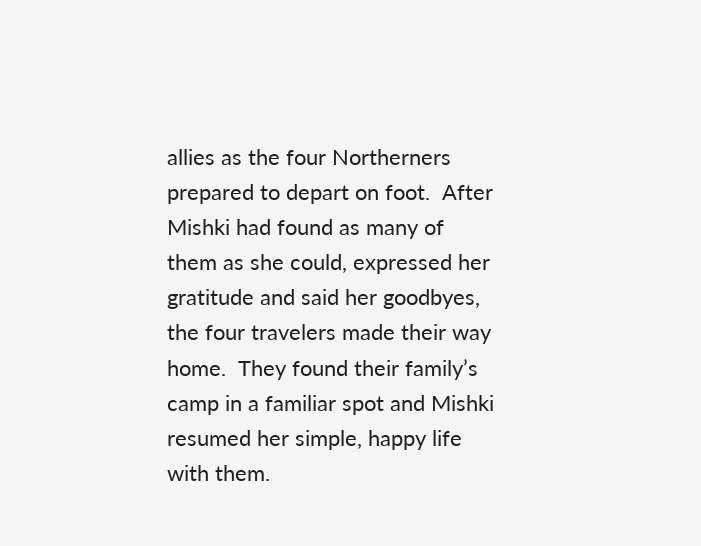allies as the four Northerners prepared to depart on foot.  After Mishki had found as many of them as she could, expressed her gratitude and said her goodbyes, the four travelers made their way home.  They found their family’s camp in a familiar spot and Mishki resumed her simple, happy life with them.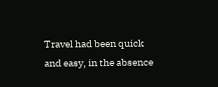Travel had been quick and easy, in the absence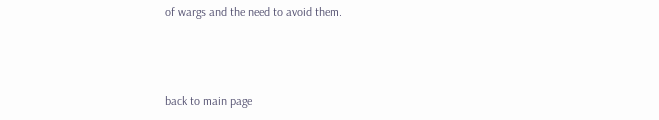of wargs and the need to avoid them.



back to main page